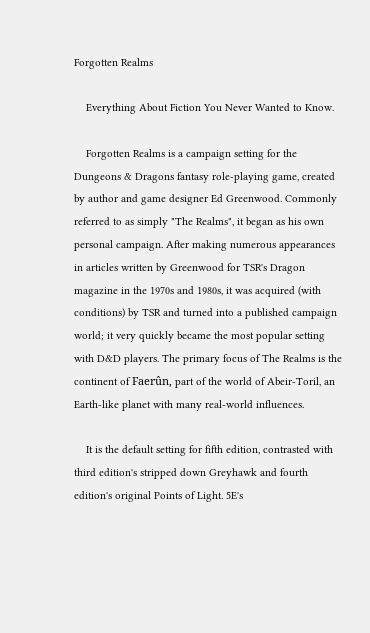Forgotten Realms

    Everything About Fiction You Never Wanted to Know.

    Forgotten Realms is a campaign setting for the Dungeons & Dragons fantasy role-playing game, created by author and game designer Ed Greenwood. Commonly referred to as simply "The Realms", it began as his own personal campaign. After making numerous appearances in articles written by Greenwood for TSR's Dragon magazine in the 1970s and 1980s, it was acquired (with conditions) by TSR and turned into a published campaign world; it very quickly became the most popular setting with D&D players. The primary focus of The Realms is the continent of Faerûn, part of the world of Abeir-Toril, an Earth-like planet with many real-world influences.

    It is the default setting for fifth edition, contrasted with third edition's stripped down Greyhawk and fourth edition's original Points of Light. 5E's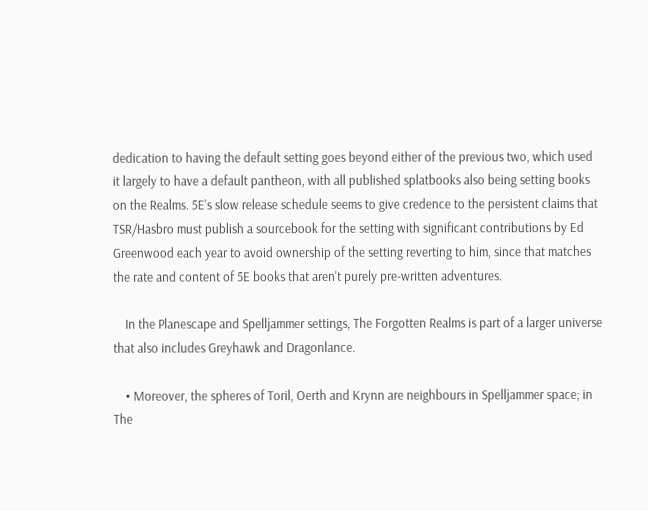dedication to having the default setting goes beyond either of the previous two, which used it largely to have a default pantheon, with all published splatbooks also being setting books on the Realms. 5E's slow release schedule seems to give credence to the persistent claims that TSR/Hasbro must publish a sourcebook for the setting with significant contributions by Ed Greenwood each year to avoid ownership of the setting reverting to him, since that matches the rate and content of 5E books that aren't purely pre-written adventures.

    In the Planescape and Spelljammer settings, The Forgotten Realms is part of a larger universe that also includes Greyhawk and Dragonlance.

    • Moreover, the spheres of Toril, Oerth and Krynn are neighbours in Spelljammer space; in The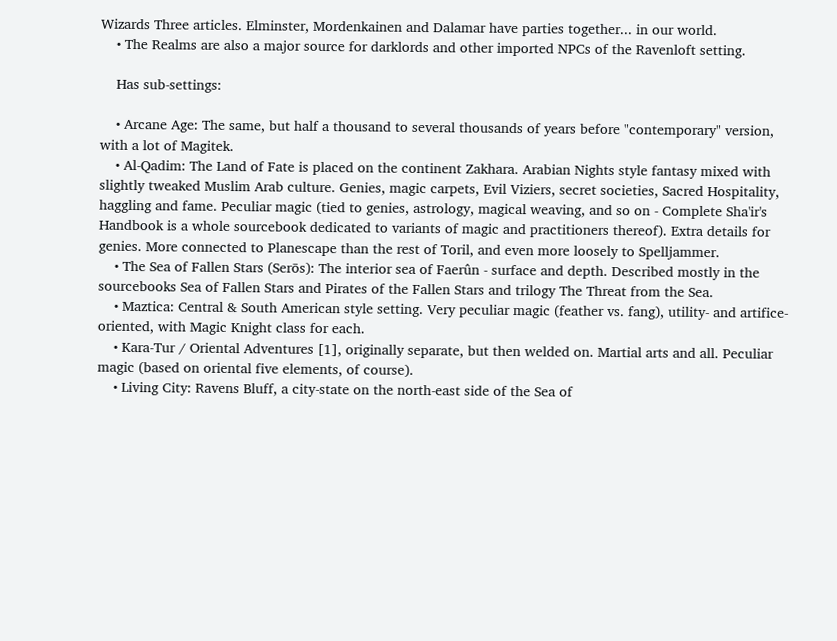Wizards Three articles. Elminster, Mordenkainen and Dalamar have parties together... in our world.
    • The Realms are also a major source for darklords and other imported NPCs of the Ravenloft setting.

    Has sub-settings:

    • Arcane Age: The same, but half a thousand to several thousands of years before "contemporary" version, with a lot of Magitek.
    • Al-Qadim: The Land of Fate is placed on the continent Zakhara. Arabian Nights style fantasy mixed with slightly tweaked Muslim Arab culture. Genies, magic carpets, Evil Viziers, secret societies, Sacred Hospitality, haggling and fame. Peculiar magic (tied to genies, astrology, magical weaving, and so on - Complete Sha'ir's Handbook is a whole sourcebook dedicated to variants of magic and practitioners thereof). Extra details for genies. More connected to Planescape than the rest of Toril, and even more loosely to Spelljammer.
    • The Sea of Fallen Stars (Serōs): The interior sea of Faerûn - surface and depth. Described mostly in the sourcebooks Sea of Fallen Stars and Pirates of the Fallen Stars and trilogy The Threat from the Sea.
    • Maztica: Central & South American style setting. Very peculiar magic (feather vs. fang), utility- and artifice- oriented, with Magic Knight class for each.
    • Kara-Tur / Oriental Adventures [1], originally separate, but then welded on. Martial arts and all. Peculiar magic (based on oriental five elements, of course).
    • Living City: Ravens Bluff, a city-state on the north-east side of the Sea of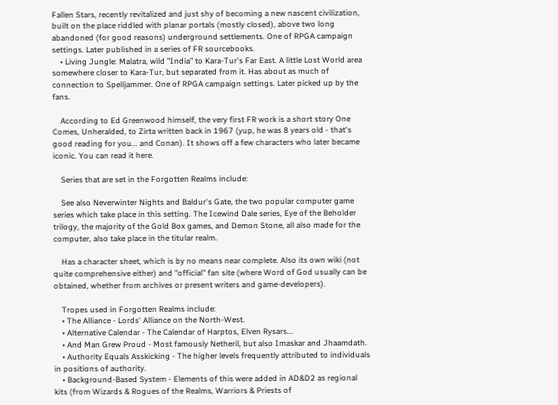Fallen Stars, recently revitalized and just shy of becoming a new nascent civilization, built on the place riddled with planar portals (mostly closed), above two long abandoned (for good reasons) underground settlements. One of RPGA campaign settings. Later published in a series of FR sourcebooks.
    • Living Jungle: Malatra, wild "India" to Kara-Tur's Far East. A little Lost World area somewhere closer to Kara-Tur, but separated from it. Has about as much of connection to Spelljammer. One of RPGA campaign settings. Later picked up by the fans.

    According to Ed Greenwood himself, the very first FR work is a short story One Comes, Unheralded, to Zirta written back in 1967 (yup, he was 8 years old - that's good reading for you... and Conan). It shows off a few characters who later became iconic. You can read it here.

    Series that are set in the Forgotten Realms include:

    See also Neverwinter Nights and Baldur's Gate, the two popular computer game series which take place in this setting. The Icewind Dale series, Eye of the Beholder trilogy, the majority of the Gold Box games, and Demon Stone, all also made for the computer, also take place in the titular realm.

    Has a character sheet, which is by no means near complete. Also its own wiki (not quite comprehensive either) and "official" fan site (where Word of God usually can be obtained, whether from archives or present writers and game-developers).

    Tropes used in Forgotten Realms include:
    • The Alliance - Lords' Alliance on the North-West.
    • Alternative Calendar - The Calendar of Harptos, Elven Rysars...
    • And Man Grew Proud - Most famously Netheril, but also Imaskar and Jhaamdath.
    • Authority Equals Asskicking - The higher levels frequently attributed to individuals in positions of authority.
    • Background-Based System - Elements of this were added in AD&D2 as regional kits (from Wizards & Rogues of the Realms, Warriors & Priests of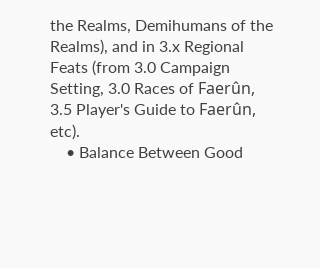the Realms, Demihumans of the Realms), and in 3.x Regional Feats (from 3.0 Campaign Setting, 3.0 Races of Faerûn, 3.5 Player's Guide to Faerûn, etc).
    • Balance Between Good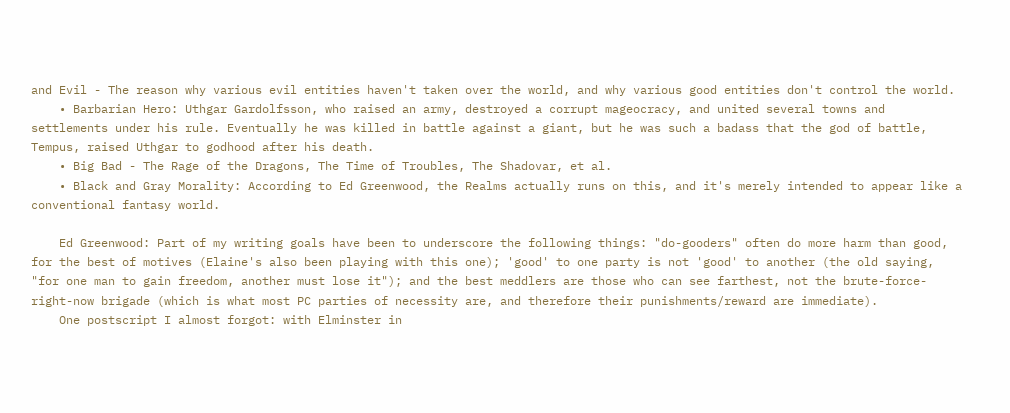and Evil - The reason why various evil entities haven't taken over the world, and why various good entities don't control the world.
    • Barbarian Hero: Uthgar Gardolfsson, who raised an army, destroyed a corrupt mageocracy, and united several towns and settlements under his rule. Eventually he was killed in battle against a giant, but he was such a badass that the god of battle, Tempus, raised Uthgar to godhood after his death.
    • Big Bad - The Rage of the Dragons, The Time of Troubles, The Shadovar, et al.
    • Black and Gray Morality: According to Ed Greenwood, the Realms actually runs on this, and it's merely intended to appear like a conventional fantasy world.

    Ed Greenwood: Part of my writing goals have been to underscore the following things: "do-gooders" often do more harm than good, for the best of motives (Elaine's also been playing with this one); 'good' to one party is not 'good' to another (the old saying, "for one man to gain freedom, another must lose it"); and the best meddlers are those who can see farthest, not the brute-force-right-now brigade (which is what most PC parties of necessity are, and therefore their punishments/reward are immediate).
    One postscript I almost forgot: with Elminster in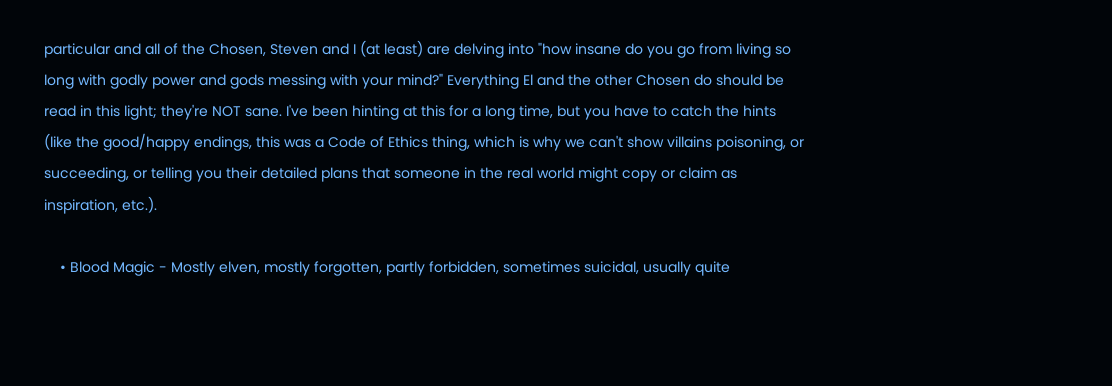particular and all of the Chosen, Steven and I (at least) are delving into "how insane do you go from living so long with godly power and gods messing with your mind?" Everything El and the other Chosen do should be read in this light; they're NOT sane. I've been hinting at this for a long time, but you have to catch the hints (like the good/happy endings, this was a Code of Ethics thing, which is why we can't show villains poisoning, or succeeding, or telling you their detailed plans that someone in the real world might copy or claim as inspiration, etc.).

    • Blood Magic - Mostly elven, mostly forgotten, partly forbidden, sometimes suicidal, usually quite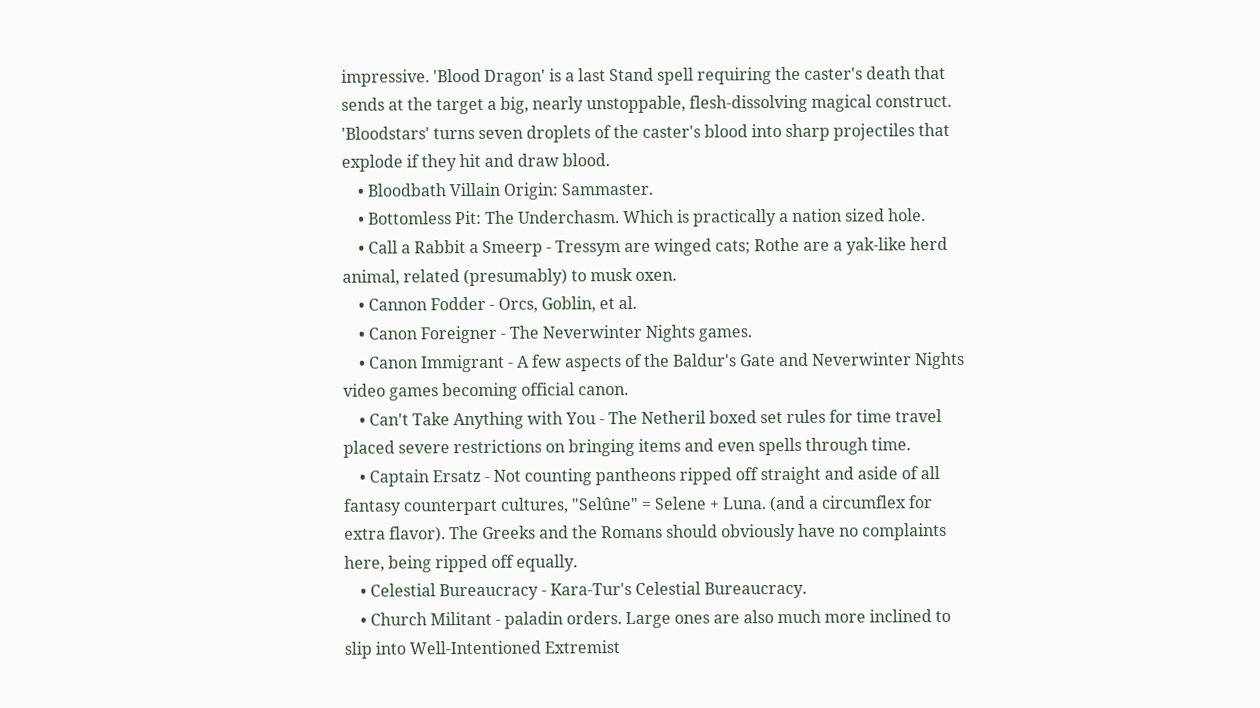impressive. 'Blood Dragon' is a last Stand spell requiring the caster's death that sends at the target a big, nearly unstoppable, flesh-dissolving magical construct. 'Bloodstars' turns seven droplets of the caster's blood into sharp projectiles that explode if they hit and draw blood.
    • Bloodbath Villain Origin: Sammaster.
    • Bottomless Pit: The Underchasm. Which is practically a nation sized hole.
    • Call a Rabbit a Smeerp - Tressym are winged cats; Rothe are a yak-like herd animal, related (presumably) to musk oxen.
    • Cannon Fodder - Orcs, Goblin, et al.
    • Canon Foreigner - The Neverwinter Nights games.
    • Canon Immigrant - A few aspects of the Baldur's Gate and Neverwinter Nights video games becoming official canon.
    • Can't Take Anything with You - The Netheril boxed set rules for time travel placed severe restrictions on bringing items and even spells through time.
    • Captain Ersatz - Not counting pantheons ripped off straight and aside of all fantasy counterpart cultures, "Selûne" = Selene + Luna. (and a circumflex for extra flavor). The Greeks and the Romans should obviously have no complaints here, being ripped off equally.
    • Celestial Bureaucracy - Kara-Tur's Celestial Bureaucracy.
    • Church Militant - paladin orders. Large ones are also much more inclined to slip into Well-Intentioned Extremist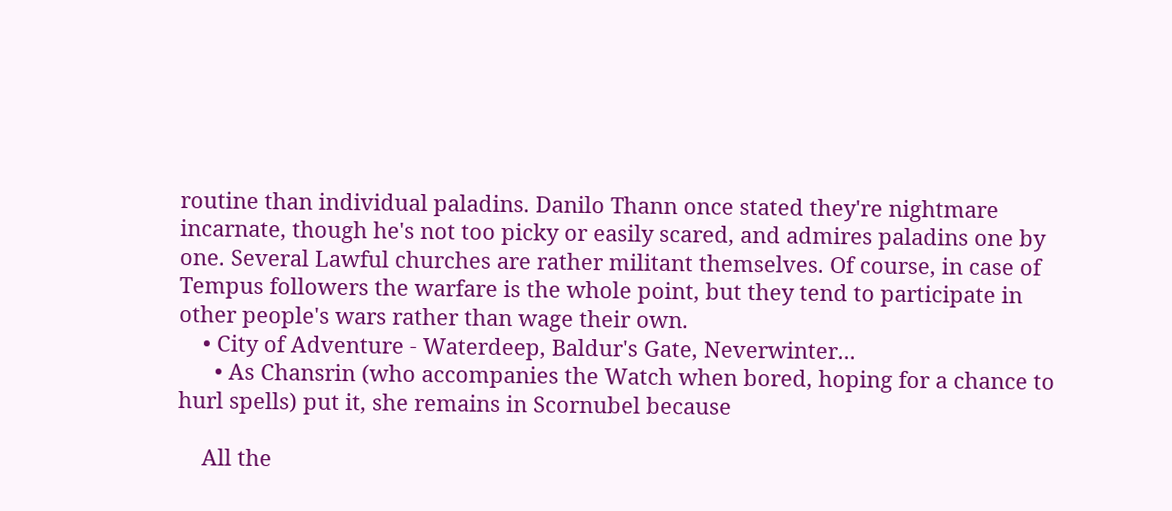routine than individual paladins. Danilo Thann once stated they're nightmare incarnate, though he's not too picky or easily scared, and admires paladins one by one. Several Lawful churches are rather militant themselves. Of course, in case of Tempus followers the warfare is the whole point, but they tend to participate in other people's wars rather than wage their own.
    • City of Adventure - Waterdeep, Baldur's Gate, Neverwinter...
      • As Chansrin (who accompanies the Watch when bored, hoping for a chance to hurl spells) put it, she remains in Scornubel because

    All the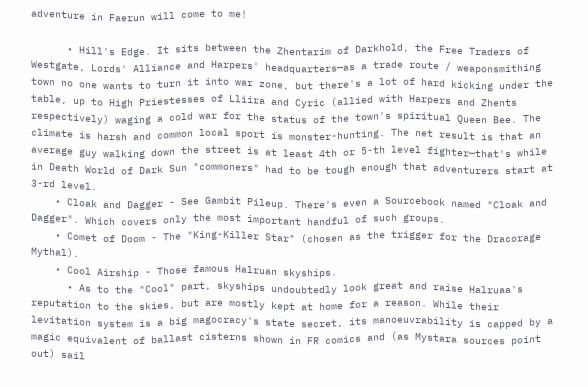adventure in Faerun will come to me!

      • Hill's Edge. It sits between the Zhentarim of Darkhold, the Free Traders of Westgate, Lords' Alliance and Harpers' headquarters—as a trade route / weaponsmithing town no one wants to turn it into war zone, but there's a lot of hard kicking under the table, up to High Priestesses of Lliira and Cyric (allied with Harpers and Zhents respectively) waging a cold war for the status of the town's spiritual Queen Bee. The climate is harsh and common local sport is monster-hunting. The net result is that an average guy walking down the street is at least 4th or 5-th level fighter—that's while in Death World of Dark Sun "commoners" had to be tough enough that adventurers start at 3-rd level.
    • Cloak and Dagger - See Gambit Pileup. There's even a Sourcebook named "Cloak and Dagger". Which covers only the most important handful of such groups.
    • Comet of Doom - The "King-Killer Star" (chosen as the trigger for the Dracorage Mythal).
    • Cool Airship - Those famous Halruan skyships.
      • As to the "Cool" part, skyships undoubtedly look great and raise Halruaa's reputation to the skies, but are mostly kept at home for a reason. While their levitation system is a big magocracy's state secret, its manoeuvrability is capped by a magic equivalent of ballast cisterns shown in FR comics and (as Mystara sources point out) sail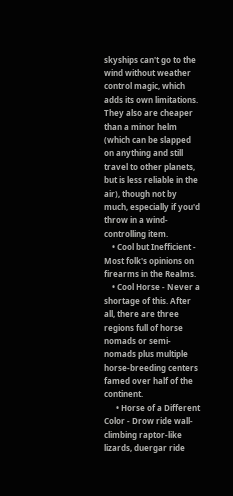skyships can't go to the wind without weather control magic, which adds its own limitations. They also are cheaper than a minor helm (which can be slapped on anything and still travel to other planets, but is less reliable in the air), though not by much, especially if you'd throw in a wind-controlling item.
    • Cool but Inefficient - Most folk's opinions on firearms in the Realms.
    • Cool Horse - Never a shortage of this. After all, there are three regions full of horse nomads or semi-nomads plus multiple horse-breeding centers famed over half of the continent.
      • Horse of a Different Color - Drow ride wall-climbing raptor-like lizards, duergar ride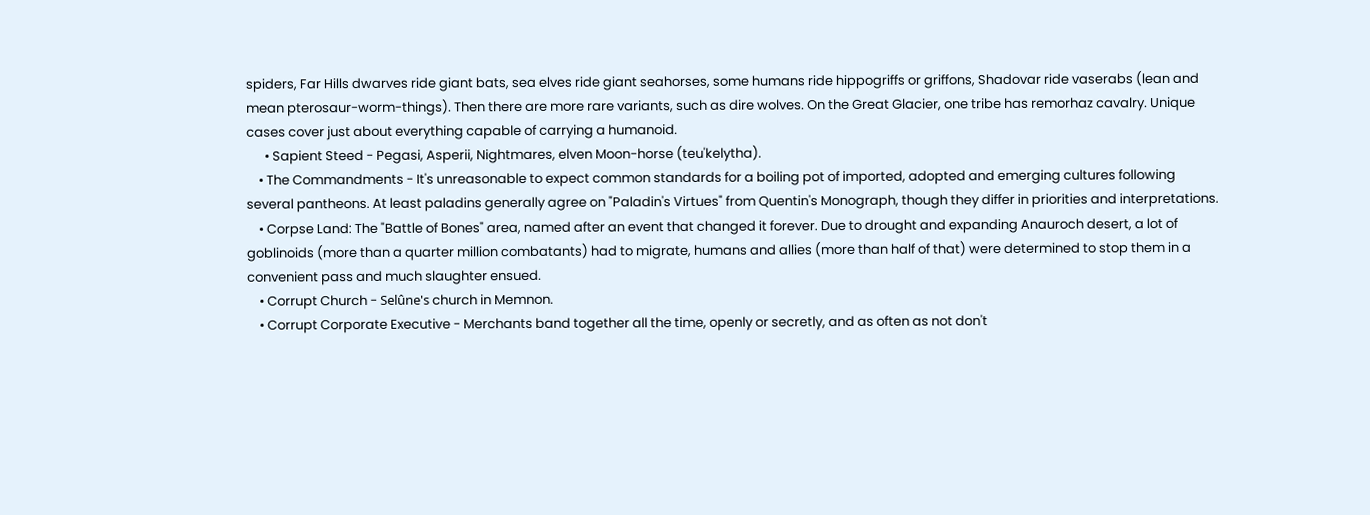spiders, Far Hills dwarves ride giant bats, sea elves ride giant seahorses, some humans ride hippogriffs or griffons, Shadovar ride vaserabs (lean and mean pterosaur-worm-things). Then there are more rare variants, such as dire wolves. On the Great Glacier, one tribe has remorhaz cavalry. Unique cases cover just about everything capable of carrying a humanoid.
      • Sapient Steed - Pegasi, Asperii, Nightmares, elven Moon-horse (teu'kelytha).
    • The Commandments - It's unreasonable to expect common standards for a boiling pot of imported, adopted and emerging cultures following several pantheons. At least paladins generally agree on "Paladin's Virtues" from Quentin's Monograph, though they differ in priorities and interpretations.
    • Corpse Land: The "Battle of Bones" area, named after an event that changed it forever. Due to drought and expanding Anauroch desert, a lot of goblinoids (more than a quarter million combatants) had to migrate, humans and allies (more than half of that) were determined to stop them in a convenient pass and much slaughter ensued.
    • Corrupt Church - Selûne's church in Memnon.
    • Corrupt Corporate Executive - Merchants band together all the time, openly or secretly, and as often as not don't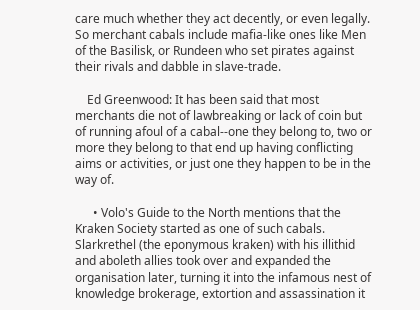care much whether they act decently, or even legally. So merchant cabals include mafia-like ones like Men of the Basilisk, or Rundeen who set pirates against their rivals and dabble in slave-trade.

    Ed Greenwood: It has been said that most merchants die not of lawbreaking or lack of coin but of running afoul of a cabal--one they belong to, two or more they belong to that end up having conflicting aims or activities, or just one they happen to be in the way of.

      • Volo's Guide to the North mentions that the Kraken Society started as one of such cabals. Slarkrethel (the eponymous kraken) with his illithid and aboleth allies took over and expanded the organisation later, turning it into the infamous nest of knowledge brokerage, extortion and assassination it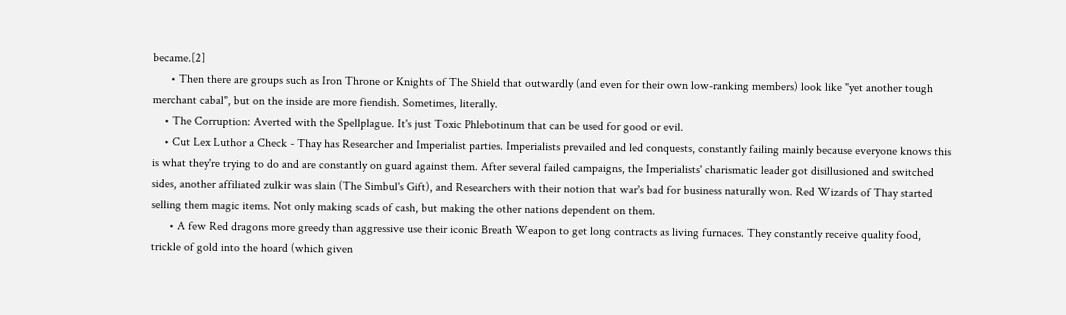became.[2]
      • Then there are groups such as Iron Throne or Knights of The Shield that outwardly (and even for their own low-ranking members) look like "yet another tough merchant cabal", but on the inside are more fiendish. Sometimes, literally.
    • The Corruption: Averted with the Spellplague. It's just Toxic Phlebotinum that can be used for good or evil.
    • Cut Lex Luthor a Check - Thay has Researcher and Imperialist parties. Imperialists prevailed and led conquests, constantly failing mainly because everyone knows this is what they're trying to do and are constantly on guard against them. After several failed campaigns, the Imperialists' charismatic leader got disillusioned and switched sides, another affiliated zulkir was slain (The Simbul's Gift), and Researchers with their notion that war's bad for business naturally won. Red Wizards of Thay started selling them magic items. Not only making scads of cash, but making the other nations dependent on them.
      • A few Red dragons more greedy than aggressive use their iconic Breath Weapon to get long contracts as living furnaces. They constantly receive quality food, trickle of gold into the hoard (which given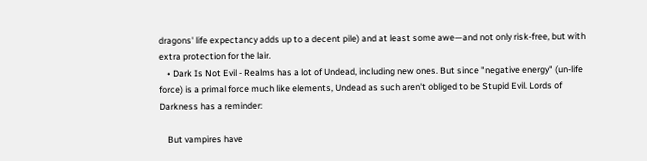dragons' life expectancy adds up to a decent pile) and at least some awe—and not only risk-free, but with extra protection for the lair.
    • Dark Is Not Evil - Realms has a lot of Undead, including new ones. But since "negative energy" (un-life force) is a primal force much like elements, Undead as such aren't obliged to be Stupid Evil. Lords of Darkness has a reminder:

    But vampires have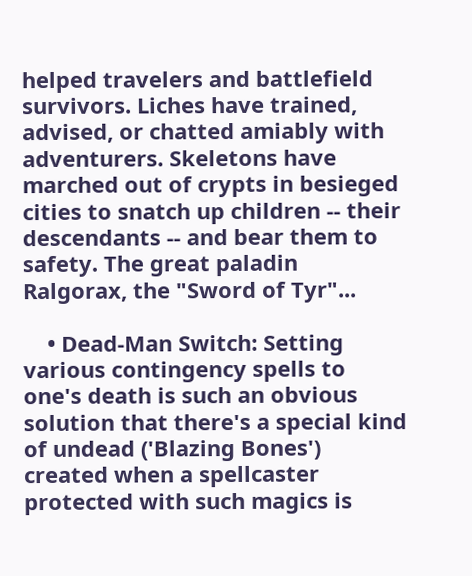helped travelers and battlefield survivors. Liches have trained, advised, or chatted amiably with adventurers. Skeletons have marched out of crypts in besieged cities to snatch up children -- their descendants -- and bear them to safety. The great paladin Ralgorax, the "Sword of Tyr"...

    • Dead-Man Switch: Setting various contingency spells to one's death is such an obvious solution that there's a special kind of undead ('Blazing Bones') created when a spellcaster protected with such magics is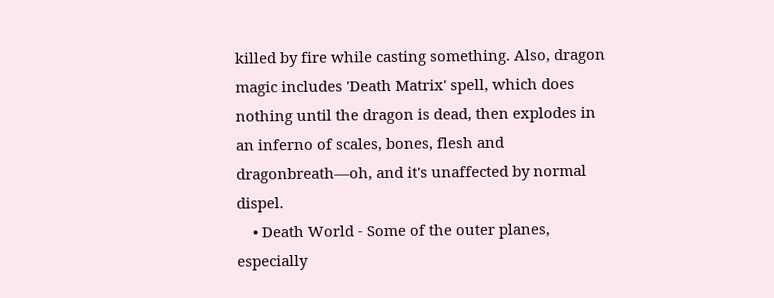killed by fire while casting something. Also, dragon magic includes 'Death Matrix' spell, which does nothing until the dragon is dead, then explodes in an inferno of scales, bones, flesh and dragonbreath—oh, and it's unaffected by normal dispel.
    • Death World - Some of the outer planes, especially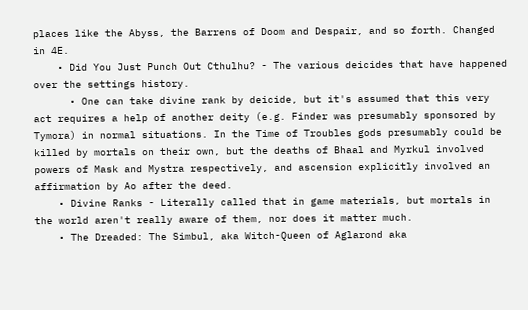places like the Abyss, the Barrens of Doom and Despair, and so forth. Changed in 4E.
    • Did You Just Punch Out Cthulhu? - The various deicides that have happened over the settings history.
      • One can take divine rank by deicide, but it's assumed that this very act requires a help of another deity (e.g. Finder was presumably sponsored by Tymora) in normal situations. In the Time of Troubles gods presumably could be killed by mortals on their own, but the deaths of Bhaal and Myrkul involved powers of Mask and Mystra respectively, and ascension explicitly involved an affirmation by Ao after the deed.
    • Divine Ranks - Literally called that in game materials, but mortals in the world aren't really aware of them, nor does it matter much.
    • The Dreaded: The Simbul, aka Witch-Queen of Aglarond aka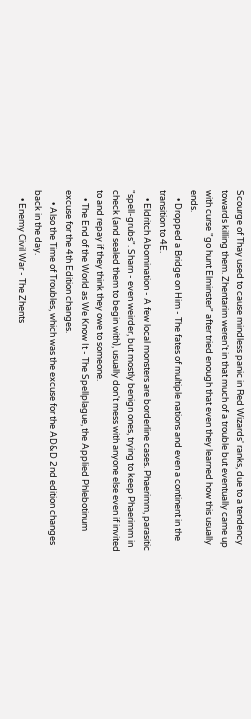Scourge of Thay used to cause mindless panic in Red Wizards' ranks, due to a tendency towards killing them. Zhentarim weren't in that much of a trouble but eventually came up with curse "go hunt Elminster" after tried enough that even they learned how this usually ends.
    • Dropped a Bridge on Him - The fates of multiple nations and even a continent in the transition to 4E.
    • Eldritch Abomination - A few local monsters are borderline cases. Phaerimm, parasitic "spell-grubs". Sharn - even weirder, but mostly benign ones, trying to keep Phaerimm in check (and sealed them to begin with), usually don't mess with anyone else even if invited to and repay if they think they owe to someone.
    • The End of the World as We Know It - The Spellplague, the Applied Phlebotinum excuse for the 4th Edition changes.
      • Also the Time of Troubles, which was the excuse for the AD&D 2nd edition changes back in the day.
    • Enemy Civil War - The Zhents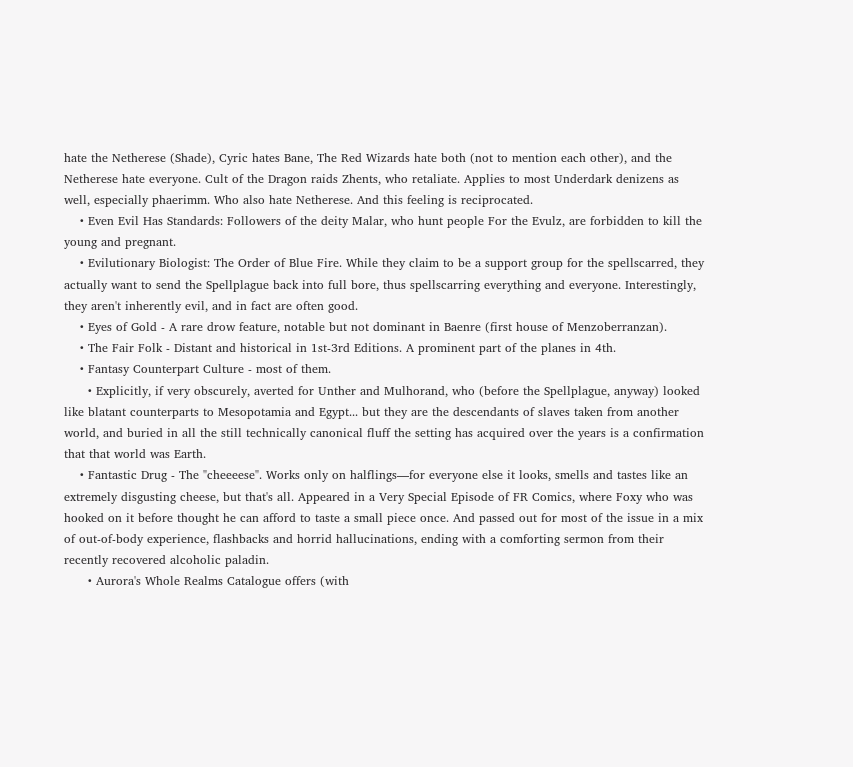hate the Netherese (Shade), Cyric hates Bane, The Red Wizards hate both (not to mention each other), and the Netherese hate everyone. Cult of the Dragon raids Zhents, who retaliate. Applies to most Underdark denizens as well, especially phaerimm. Who also hate Netherese. And this feeling is reciprocated.
    • Even Evil Has Standards: Followers of the deity Malar, who hunt people For the Evulz, are forbidden to kill the young and pregnant.
    • Evilutionary Biologist: The Order of Blue Fire. While they claim to be a support group for the spellscarred, they actually want to send the Spellplague back into full bore, thus spellscarring everything and everyone. Interestingly, they aren't inherently evil, and in fact are often good.
    • Eyes of Gold - A rare drow feature, notable but not dominant in Baenre (first house of Menzoberranzan).
    • The Fair Folk - Distant and historical in 1st-3rd Editions. A prominent part of the planes in 4th.
    • Fantasy Counterpart Culture - most of them.
      • Explicitly, if very obscurely, averted for Unther and Mulhorand, who (before the Spellplague, anyway) looked like blatant counterparts to Mesopotamia and Egypt... but they are the descendants of slaves taken from another world, and buried in all the still technically canonical fluff the setting has acquired over the years is a confirmation that that world was Earth.
    • Fantastic Drug - The "cheeeese". Works only on halflings—for everyone else it looks, smells and tastes like an extremely disgusting cheese, but that's all. Appeared in a Very Special Episode of FR Comics, where Foxy who was hooked on it before thought he can afford to taste a small piece once. And passed out for most of the issue in a mix of out-of-body experience, flashbacks and horrid hallucinations, ending with a comforting sermon from their recently recovered alcoholic paladin.
      • Aurora's Whole Realms Catalogue offers (with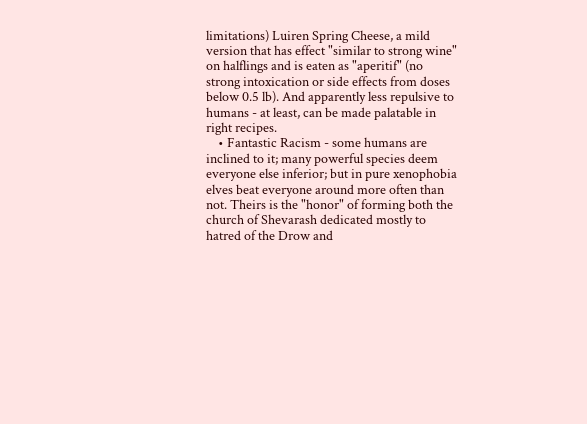limitations) Luiren Spring Cheese, a mild version that has effect "similar to strong wine" on halflings and is eaten as "aperitif" (no strong intoxication or side effects from doses below 0.5 lb). And apparently less repulsive to humans - at least, can be made palatable in right recipes.
    • Fantastic Racism - some humans are inclined to it; many powerful species deem everyone else inferior; but in pure xenophobia elves beat everyone around more often than not. Theirs is the "honor" of forming both the church of Shevarash dedicated mostly to hatred of the Drow and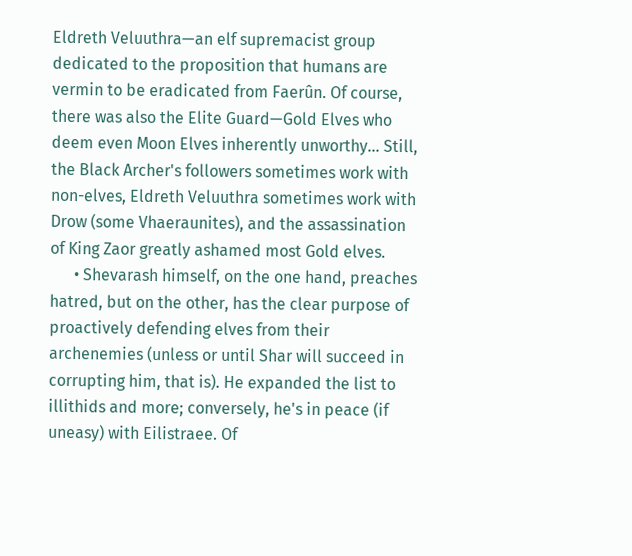Eldreth Veluuthra—an elf supremacist group dedicated to the proposition that humans are vermin to be eradicated from Faerûn. Of course, there was also the Elite Guard—Gold Elves who deem even Moon Elves inherently unworthy... Still, the Black Archer's followers sometimes work with non-elves, Eldreth Veluuthra sometimes work with Drow (some Vhaeraunites), and the assassination of King Zaor greatly ashamed most Gold elves.
      • Shevarash himself, on the one hand, preaches hatred, but on the other, has the clear purpose of proactively defending elves from their archenemies (unless or until Shar will succeed in corrupting him, that is). He expanded the list to illithids and more; conversely, he's in peace (if uneasy) with Eilistraee. Of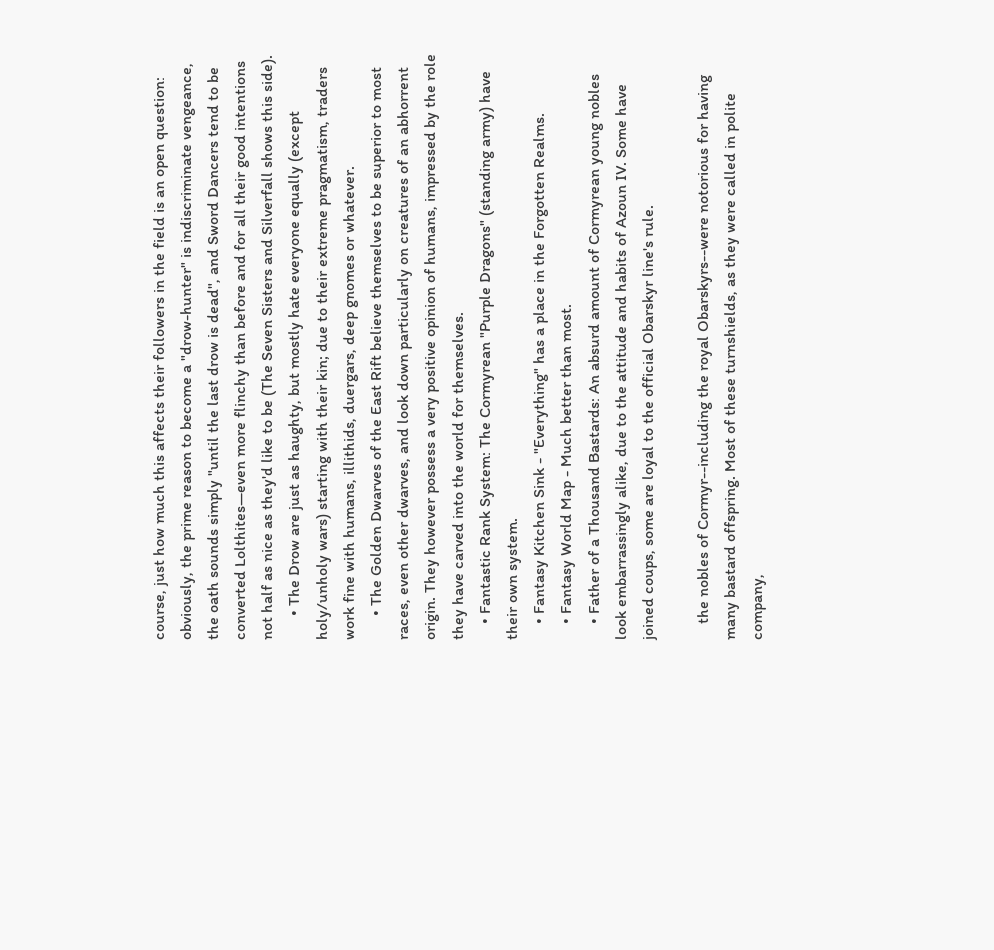course, just how much this affects their followers in the field is an open question: obviously, the prime reason to become a "drow-hunter" is indiscriminate vengeance, the oath sounds simply "until the last drow is dead", and Sword Dancers tend to be converted Lolthites—even more flinchy than before and for all their good intentions not half as nice as they'd like to be (The Seven Sisters and Silverfall shows this side).
      • The Drow are just as haughty, but mostly hate everyone equally (except holy/unholy wars) starting with their kin; due to their extreme pragmatism, traders work fine with humans, illithids, duergars, deep gnomes or whatever.
      • The Golden Dwarves of the East Rift believe themselves to be superior to most races, even other dwarves, and look down particularly on creatures of an abhorrent origin. They however possess a very positive opinion of humans, impressed by the role they have carved into the world for themselves.
    • Fantastic Rank System: The Cormyrean "Purple Dragons" (standing army) have their own system.
    • Fantasy Kitchen Sink - "Everything" has a place in the Forgotten Realms.
    • Fantasy World Map - Much better than most.
    • Father of a Thousand Bastards: An absurd amount of Cormyrean young nobles look embarrassingly alike, due to the attitude and habits of Azoun IV. Some have joined coups, some are loyal to the official Obarskyr line's rule.

    the nobles of Cormyr--including the royal Obarskyrs--were notorious for having many bastard offspring. Most of these turnshields, as they were called in polite company,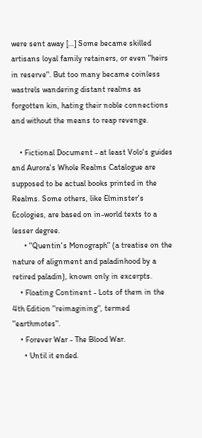were sent away [...] Some became skilled artisans loyal family retainers, or even "heirs in reserve". But too many became coinless wastrels wandering distant realms as forgotten kin, hating their noble connections and without the means to reap revenge.

    • Fictional Document - at least Volo's guides and Aurora's Whole Realms Catalogue are supposed to be actual books printed in the Realms. Some others, like Elminster's Ecologies, are based on in-world texts to a lesser degree.
      • "Quentin's Monograph" (a treatise on the nature of alignment and paladinhood by a retired paladin), known only in excerpts.
    • Floating Continent - Lots of them in the 4th Edition "reimagining", termed "earthmotes".
    • Forever War - The Blood War.
      • Until it ended.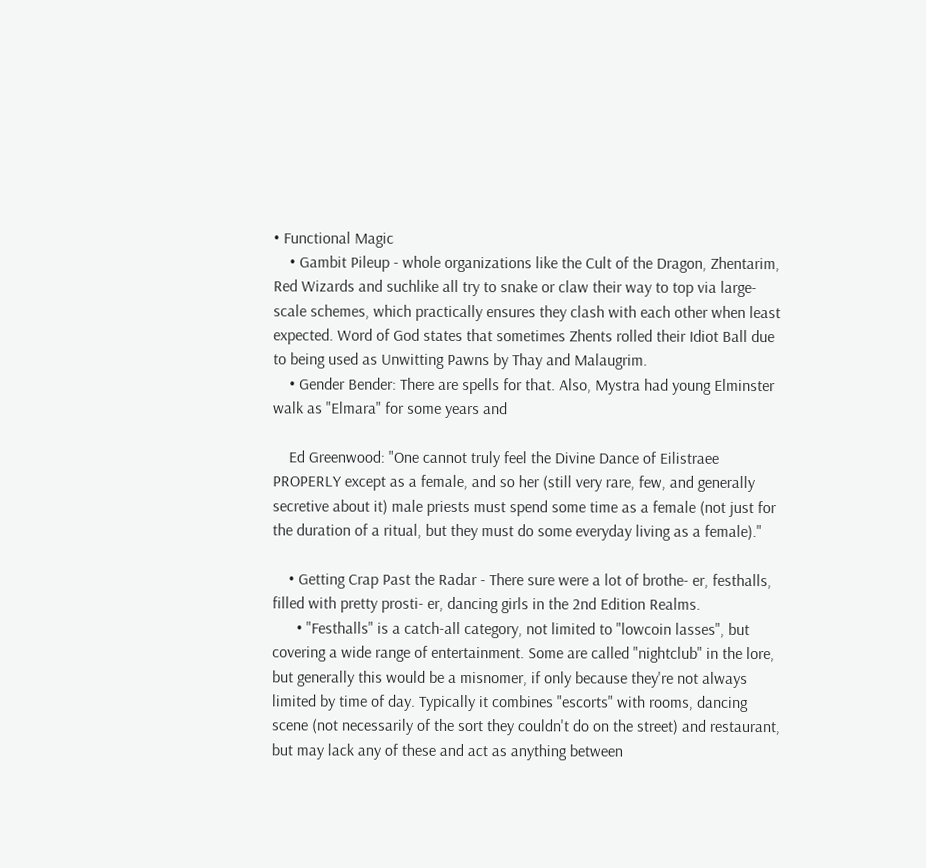• Functional Magic
    • Gambit Pileup - whole organizations like the Cult of the Dragon, Zhentarim, Red Wizards and suchlike all try to snake or claw their way to top via large-scale schemes, which practically ensures they clash with each other when least expected. Word of God states that sometimes Zhents rolled their Idiot Ball due to being used as Unwitting Pawns by Thay and Malaugrim.
    • Gender Bender: There are spells for that. Also, Mystra had young Elminster walk as "Elmara" for some years and

    Ed Greenwood: "One cannot truly feel the Divine Dance of Eilistraee PROPERLY except as a female, and so her (still very rare, few, and generally secretive about it) male priests must spend some time as a female (not just for the duration of a ritual, but they must do some everyday living as a female)."

    • Getting Crap Past the Radar - There sure were a lot of brothe- er, festhalls, filled with pretty prosti- er, dancing girls in the 2nd Edition Realms.
      • "Festhalls" is a catch-all category, not limited to "lowcoin lasses", but covering a wide range of entertainment. Some are called "nightclub" in the lore, but generally this would be a misnomer, if only because they're not always limited by time of day. Typically it combines "escorts" with rooms, dancing scene (not necessarily of the sort they couldn't do on the street) and restaurant, but may lack any of these and act as anything between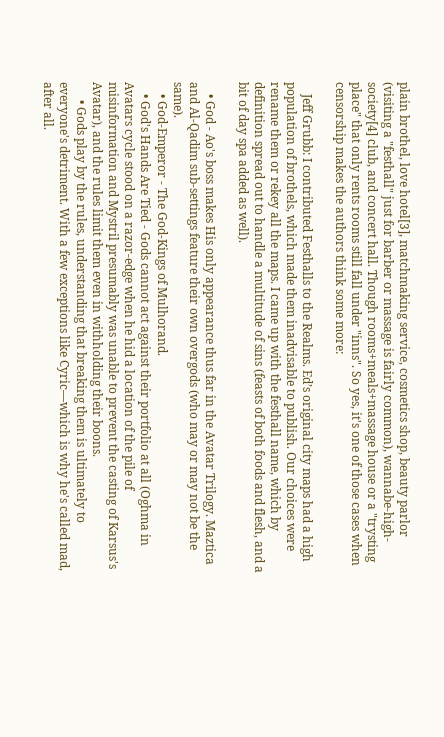plain brothel, love hotel[3], matchmaking service, cosmetics shop, beauty parlor (visiting a "festhall" just for barber or massage is fairly common), wannabe-high-society[4] club, and concert hall. Though rooms+meals+massage house or a "trysting place" that only rents rooms still fall under "inns". So yes, it's one of those cases when censorship makes the authors think some more:

    Jeff Grubb: I contributed Festhalls to the Realms. Ed’s original city maps had a high population of brothels, which made them inadvisable to publish. Our choices were rename them or rekey all the maps. I came up with the festhall name, which by definition spread out to handle a multitude of sins (feasts of both foods and flesh, and a bit of day spa added as well).

    • God - Ao's boss makes His only appearance thus far in the Avatar Trilogy. Maztica and Al-Qadim sub-settings feature their own overgods (who may or may not be the same).
    • God-Emperor - The God-Kings of Mulhorand.
    • God's Hands Are Tied - Gods cannot act against their portfolio at all (Oghma in Avatars cycle stood on a razor-edge when he hid a location of the pile of misinformation and Mystril presumably was unable to prevent the casting of Karsus's Avatar), and the rules limit them even in withholding their boons.
      • Gods play by the rules, understanding that breaking them is ultimately to everyone's detriment. With a few exceptions like Cyric—which is why he's called mad, after all.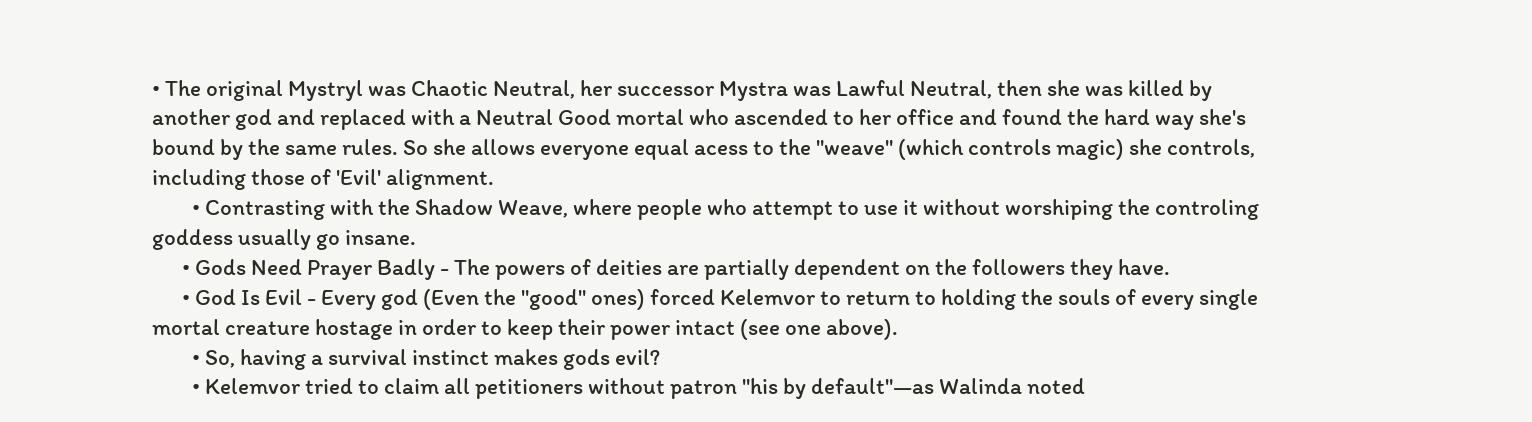• The original Mystryl was Chaotic Neutral, her successor Mystra was Lawful Neutral, then she was killed by another god and replaced with a Neutral Good mortal who ascended to her office and found the hard way she's bound by the same rules. So she allows everyone equal acess to the "weave" (which controls magic) she controls, including those of 'Evil' alignment.
        • Contrasting with the Shadow Weave, where people who attempt to use it without worshiping the controling goddess usually go insane.
      • Gods Need Prayer Badly - The powers of deities are partially dependent on the followers they have.
      • God Is Evil - Every god (Even the "good" ones) forced Kelemvor to return to holding the souls of every single mortal creature hostage in order to keep their power intact (see one above).
        • So, having a survival instinct makes gods evil?
        • Kelemvor tried to claim all petitioners without patron "his by default"—as Walinda noted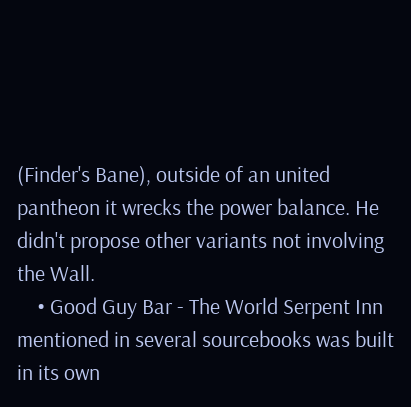(Finder's Bane), outside of an united pantheon it wrecks the power balance. He didn't propose other variants not involving the Wall.
    • Good Guy Bar - The World Serpent Inn mentioned in several sourcebooks was built in its own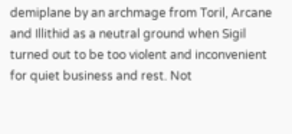demiplane by an archmage from Toril, Arcane and Illithid as a neutral ground when Sigil turned out to be too violent and inconvenient for quiet business and rest. Not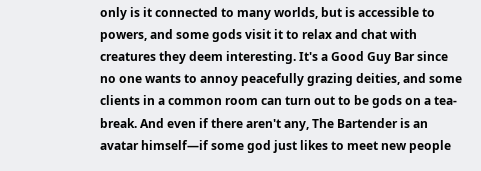only is it connected to many worlds, but is accessible to powers, and some gods visit it to relax and chat with creatures they deem interesting. It's a Good Guy Bar since no one wants to annoy peacefully grazing deities, and some clients in a common room can turn out to be gods on a tea-break. And even if there aren't any, The Bartender is an avatar himself—if some god just likes to meet new people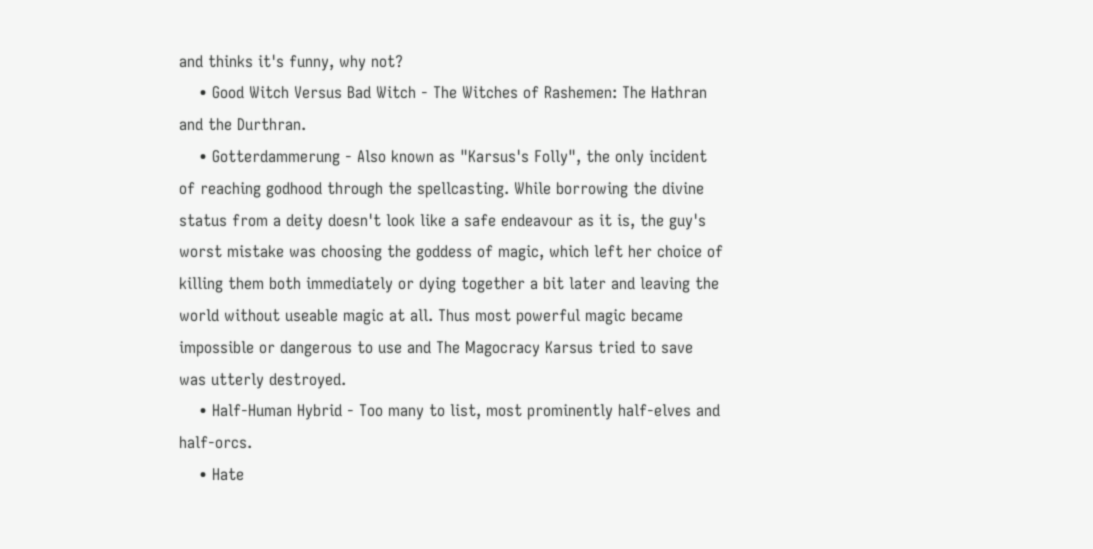and thinks it's funny, why not?
    • Good Witch Versus Bad Witch - The Witches of Rashemen: The Hathran and the Durthran.
    • Gotterdammerung - Also known as "Karsus's Folly", the only incident of reaching godhood through the spellcasting. While borrowing the divine status from a deity doesn't look like a safe endeavour as it is, the guy's worst mistake was choosing the goddess of magic, which left her choice of killing them both immediately or dying together a bit later and leaving the world without useable magic at all. Thus most powerful magic became impossible or dangerous to use and The Magocracy Karsus tried to save was utterly destroyed.
    • Half-Human Hybrid - Too many to list, most prominently half-elves and half-orcs.
    • Hate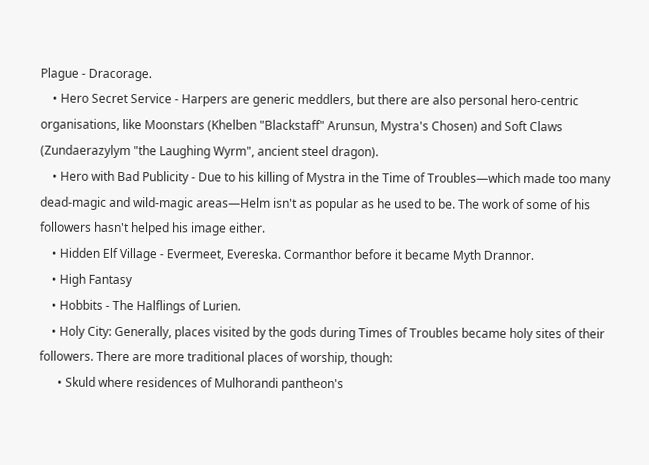Plague - Dracorage.
    • Hero Secret Service - Harpers are generic meddlers, but there are also personal hero-centric organisations, like Moonstars (Khelben "Blackstaff" Arunsun, Mystra's Chosen) and Soft Claws (Zundaerazylym "the Laughing Wyrm", ancient steel dragon).
    • Hero with Bad Publicity - Due to his killing of Mystra in the Time of Troubles—which made too many dead-magic and wild-magic areas—Helm isn't as popular as he used to be. The work of some of his followers hasn't helped his image either.
    • Hidden Elf Village - Evermeet, Evereska. Cormanthor before it became Myth Drannor.
    • High Fantasy
    • Hobbits - The Halflings of Lurien.
    • Holy City: Generally, places visited by the gods during Times of Troubles became holy sites of their followers. There are more traditional places of worship, though:
      • Skuld where residences of Mulhorandi pantheon's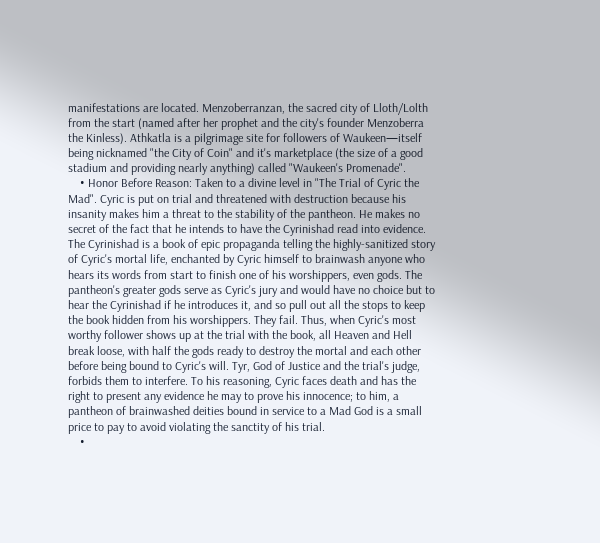manifestations are located. Menzoberranzan, the sacred city of Lloth/Lolth from the start (named after her prophet and the city's founder Menzoberra the Kinless). Athkatla is a pilgrimage site for followers of Waukeen—itself being nicknamed "the City of Coin" and it's marketplace (the size of a good stadium and providing nearly anything) called "Waukeen's Promenade".
    • Honor Before Reason: Taken to a divine level in "The Trial of Cyric the Mad". Cyric is put on trial and threatened with destruction because his insanity makes him a threat to the stability of the pantheon. He makes no secret of the fact that he intends to have the Cyrinishad read into evidence. The Cyrinishad is a book of epic propaganda telling the highly-sanitized story of Cyric's mortal life, enchanted by Cyric himself to brainwash anyone who hears its words from start to finish one of his worshippers, even gods. The pantheon's greater gods serve as Cyric's jury and would have no choice but to hear the Cyrinishad if he introduces it, and so pull out all the stops to keep the book hidden from his worshippers. They fail. Thus, when Cyric's most worthy follower shows up at the trial with the book, all Heaven and Hell break loose, with half the gods ready to destroy the mortal and each other before being bound to Cyric's will. Tyr, God of Justice and the trial's judge, forbids them to interfere. To his reasoning, Cyric faces death and has the right to present any evidence he may to prove his innocence; to him, a pantheon of brainwashed deities bound in service to a Mad God is a small price to pay to avoid violating the sanctity of his trial.
    •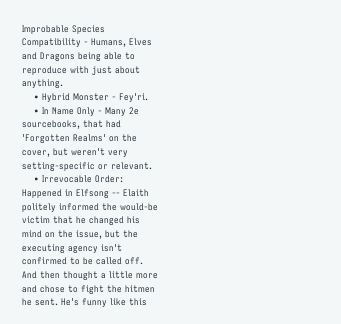Improbable Species Compatibility - Humans, Elves and Dragons being able to reproduce with just about anything.
    • Hybrid Monster - Fey'ri.
    • In Name Only - Many 2e sourcebooks, that had 'Forgotten Realms' on the cover, but weren't very setting-specific or relevant.
    • Irrevocable Order: Happened in Elfsong -- Elaith politely informed the would-be victim that he changed his mind on the issue, but the executing agency isn't confirmed to be called off. And then thought a little more and chose to fight the hitmen he sent. He's funny like this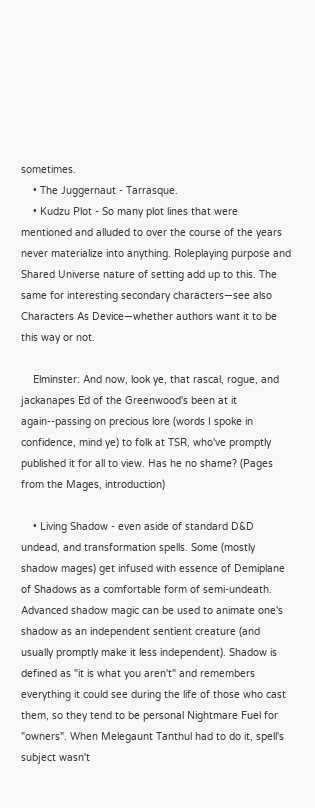sometimes.
    • The Juggernaut - Tarrasque.
    • Kudzu Plot - So many plot lines that were mentioned and alluded to over the course of the years never materialize into anything. Roleplaying purpose and Shared Universe nature of setting add up to this. The same for interesting secondary characters—see also Characters As Device—whether authors want it to be this way or not.

    Elminster: And now, look ye, that rascal, rogue, and jackanapes Ed of the Greenwood's been at it again--passing on precious lore (words I spoke in confidence, mind ye) to folk at TSR, who've promptly published it for all to view. Has he no shame? (Pages from the Mages, introduction)

    • Living Shadow - even aside of standard D&D undead, and transformation spells. Some (mostly shadow mages) get infused with essence of Demiplane of Shadows as a comfortable form of semi-undeath. Advanced shadow magic can be used to animate one's shadow as an independent sentient creature (and usually promptly make it less independent). Shadow is defined as "it is what you aren't" and remembers everything it could see during the life of those who cast them, so they tend to be personal Nightmare Fuel for "owners". When Melegaunt Tanthul had to do it, spell's subject wasn't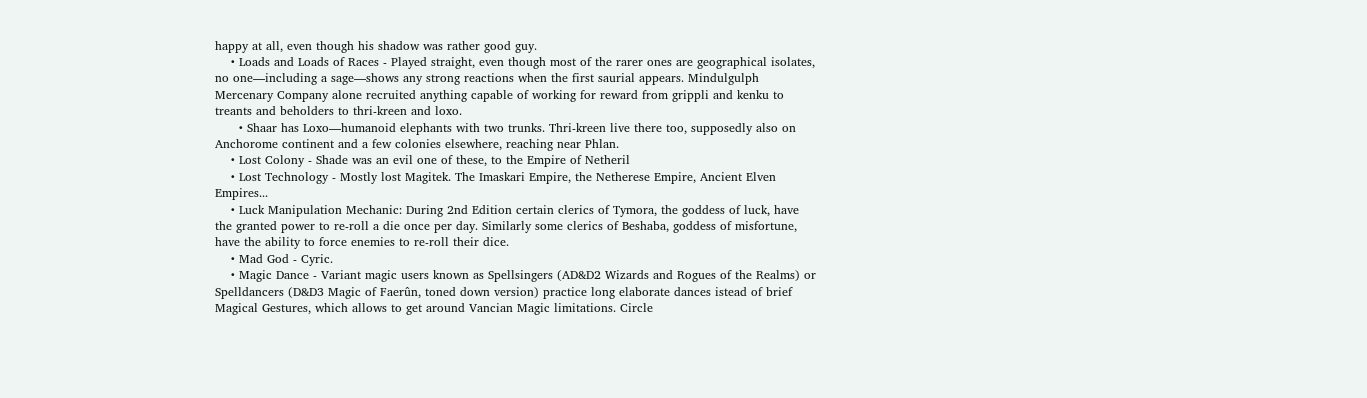happy at all, even though his shadow was rather good guy.
    • Loads and Loads of Races - Played straight, even though most of the rarer ones are geographical isolates, no one—including a sage—shows any strong reactions when the first saurial appears. Mindulgulph Mercenary Company alone recruited anything capable of working for reward from grippli and kenku to treants and beholders to thri-kreen and loxo.
      • Shaar has Loxo—humanoid elephants with two trunks. Thri-kreen live there too, supposedly also on Anchorome continent and a few colonies elsewhere, reaching near Phlan.
    • Lost Colony - Shade was an evil one of these, to the Empire of Netheril
    • Lost Technology - Mostly lost Magitek. The Imaskari Empire, the Netherese Empire, Ancient Elven Empires...
    • Luck Manipulation Mechanic: During 2nd Edition certain clerics of Tymora, the goddess of luck, have the granted power to re-roll a die once per day. Similarly some clerics of Beshaba, goddess of misfortune, have the ability to force enemies to re-roll their dice.
    • Mad God - Cyric.
    • Magic Dance - Variant magic users known as Spellsingers (AD&D2 Wizards and Rogues of the Realms) or Spelldancers (D&D3 Magic of Faerûn, toned down version) practice long elaborate dances istead of brief Magical Gestures, which allows to get around Vancian Magic limitations. Circle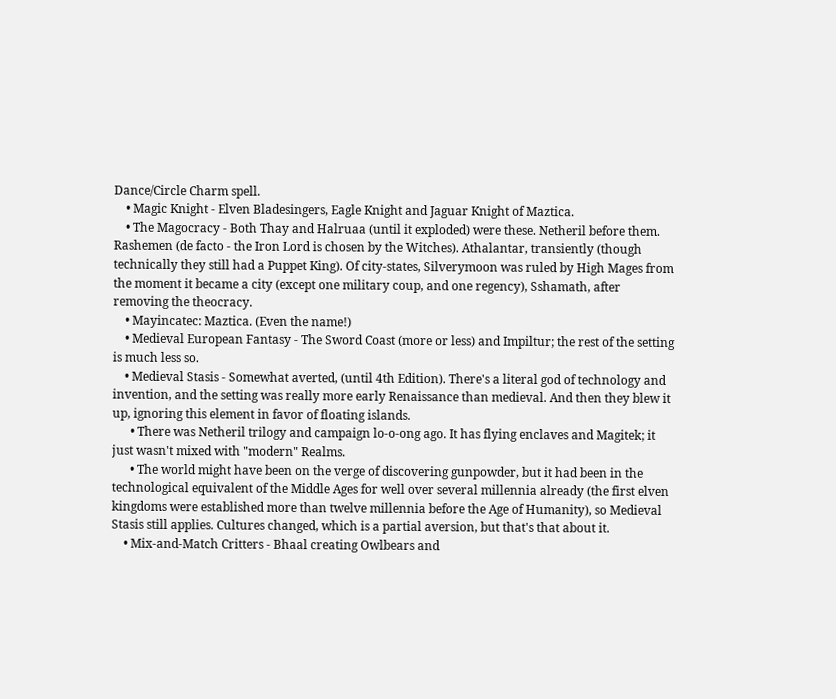Dance/Circle Charm spell.
    • Magic Knight - Elven Bladesingers, Eagle Knight and Jaguar Knight of Maztica.
    • The Magocracy - Both Thay and Halruaa (until it exploded) were these. Netheril before them. Rashemen (de facto - the Iron Lord is chosen by the Witches). Athalantar, transiently (though technically they still had a Puppet King). Of city-states, Silverymoon was ruled by High Mages from the moment it became a city (except one military coup, and one regency), Sshamath, after removing the theocracy.
    • Mayincatec: Maztica. (Even the name!)
    • Medieval European Fantasy - The Sword Coast (more or less) and Impiltur; the rest of the setting is much less so.
    • Medieval Stasis - Somewhat averted, (until 4th Edition). There's a literal god of technology and invention, and the setting was really more early Renaissance than medieval. And then they blew it up, ignoring this element in favor of floating islands.
      • There was Netheril trilogy and campaign lo-o-ong ago. It has flying enclaves and Magitek; it just wasn't mixed with "modern" Realms.
      • The world might have been on the verge of discovering gunpowder, but it had been in the technological equivalent of the Middle Ages for well over several millennia already (the first elven kingdoms were established more than twelve millennia before the Age of Humanity), so Medieval Stasis still applies. Cultures changed, which is a partial aversion, but that's that about it.
    • Mix-and-Match Critters - Bhaal creating Owlbears and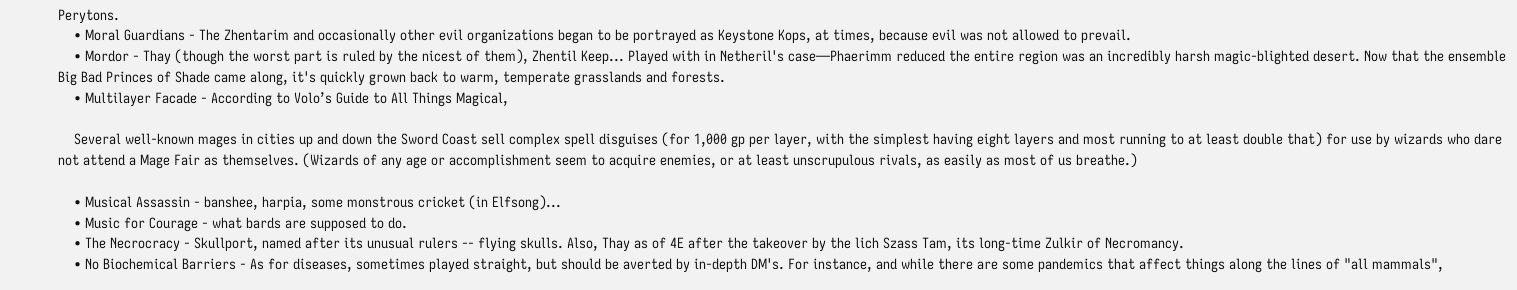Perytons.
    • Moral Guardians - The Zhentarim and occasionally other evil organizations began to be portrayed as Keystone Kops, at times, because evil was not allowed to prevail.
    • Mordor - Thay (though the worst part is ruled by the nicest of them), Zhentil Keep... Played with in Netheril's case—Phaerimm reduced the entire region was an incredibly harsh magic-blighted desert. Now that the ensemble Big Bad Princes of Shade came along, it's quickly grown back to warm, temperate grasslands and forests.
    • Multilayer Facade - According to Volo’s Guide to All Things Magical,

    Several well-known mages in cities up and down the Sword Coast sell complex spell disguises (for 1,000 gp per layer, with the simplest having eight layers and most running to at least double that) for use by wizards who dare not attend a Mage Fair as themselves. (Wizards of any age or accomplishment seem to acquire enemies, or at least unscrupulous rivals, as easily as most of us breathe.)

    • Musical Assassin - banshee, harpia, some monstrous cricket (in Elfsong)...
    • Music for Courage - what bards are supposed to do.
    • The Necrocracy - Skullport, named after its unusual rulers -- flying skulls. Also, Thay as of 4E after the takeover by the lich Szass Tam, its long-time Zulkir of Necromancy.
    • No Biochemical Barriers - As for diseases, sometimes played straight, but should be averted by in-depth DM's. For instance, and while there are some pandemics that affect things along the lines of "all mammals",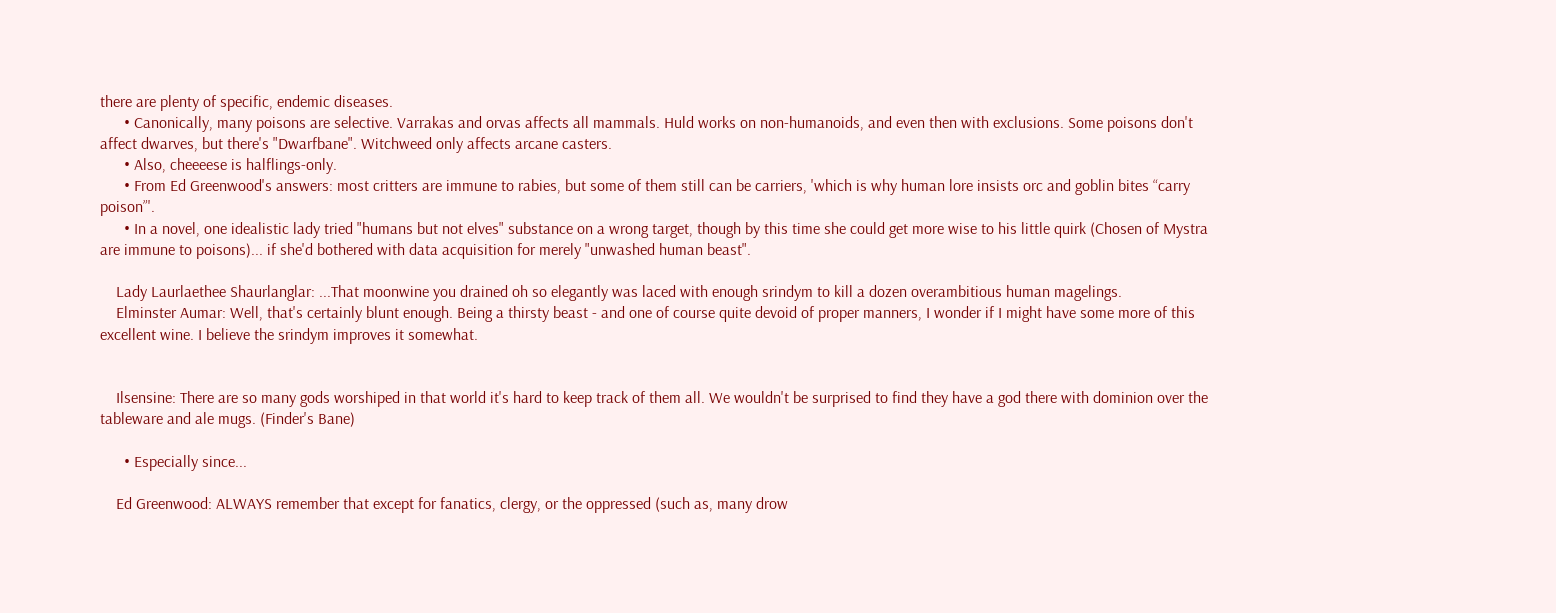there are plenty of specific, endemic diseases.
      • Canonically, many poisons are selective. Varrakas and orvas affects all mammals. Huld works on non-humanoids, and even then with exclusions. Some poisons don't affect dwarves, but there's "Dwarfbane". Witchweed only affects arcane casters.
      • Also, cheeeese is halflings-only.
      • From Ed Greenwood's answers: most critters are immune to rabies, but some of them still can be carriers, 'which is why human lore insists orc and goblin bites “carry poison”'.
      • In a novel, one idealistic lady tried "humans but not elves" substance on a wrong target, though by this time she could get more wise to his little quirk (Chosen of Mystra are immune to poisons)... if she'd bothered with data acquisition for merely "unwashed human beast".

    Lady Laurlaethee Shaurlanglar: ...That moonwine you drained oh so elegantly was laced with enough srindym to kill a dozen overambitious human magelings.
    Elminster Aumar: Well, that's certainly blunt enough. Being a thirsty beast - and one of course quite devoid of proper manners, I wonder if I might have some more of this excellent wine. I believe the srindym improves it somewhat.


    Ilsensine: There are so many gods worshiped in that world it's hard to keep track of them all. We wouldn't be surprised to find they have a god there with dominion over the tableware and ale mugs. (Finder's Bane)

      • Especially since...

    Ed Greenwood: ALWAYS remember that except for fanatics, clergy, or the oppressed (such as, many drow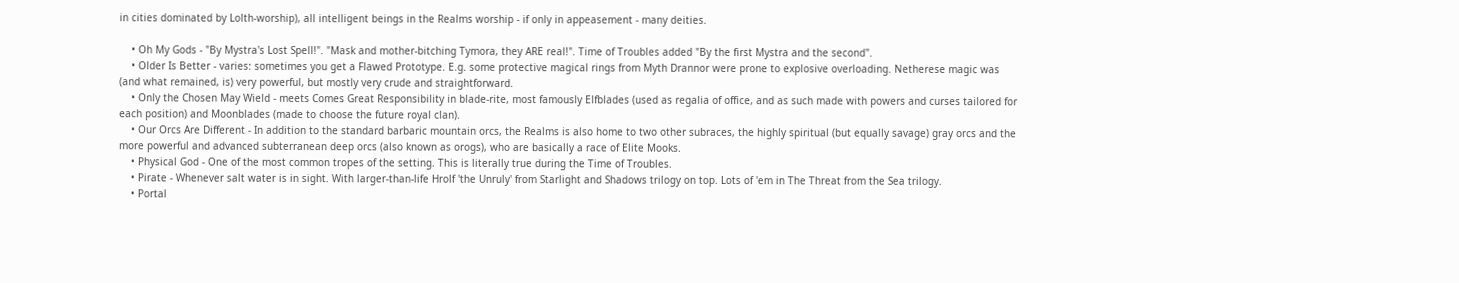in cities dominated by Lolth-worship), all intelligent beings in the Realms worship - if only in appeasement - many deities.

    • Oh My Gods - "By Mystra's Lost Spell!". "Mask and mother-bitching Tymora, they ARE real!". Time of Troubles added "By the first Mystra and the second".
    • Older Is Better - varies: sometimes you get a Flawed Prototype. E.g. some protective magical rings from Myth Drannor were prone to explosive overloading. Netherese magic was (and what remained, is) very powerful, but mostly very crude and straightforward.
    • Only the Chosen May Wield - meets Comes Great Responsibility in blade-rite, most famously Elfblades (used as regalia of office, and as such made with powers and curses tailored for each position) and Moonblades (made to choose the future royal clan).
    • Our Orcs Are Different - In addition to the standard barbaric mountain orcs, the Realms is also home to two other subraces, the highly spiritual (but equally savage) gray orcs and the more powerful and advanced subterranean deep orcs (also known as orogs), who are basically a race of Elite Mooks.
    • Physical God - One of the most common tropes of the setting. This is literally true during the Time of Troubles.
    • Pirate - Whenever salt water is in sight. With larger-than-life Hrolf 'the Unruly' from Starlight and Shadows trilogy on top. Lots of 'em in The Threat from the Sea trilogy.
    • Portal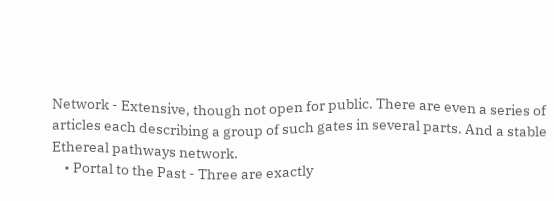Network - Extensive, though not open for public. There are even a series of articles each describing a group of such gates in several parts. And a stable Ethereal pathways network.
    • Portal to the Past - Three are exactly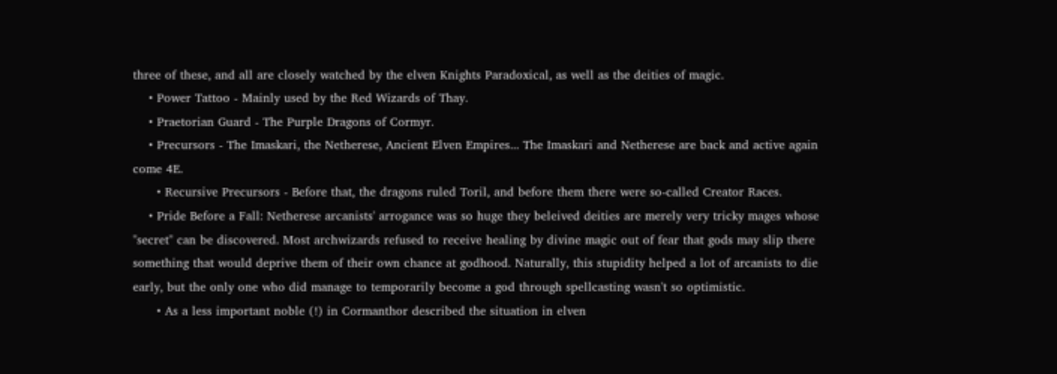three of these, and all are closely watched by the elven Knights Paradoxical, as well as the deities of magic.
    • Power Tattoo - Mainly used by the Red Wizards of Thay.
    • Praetorian Guard - The Purple Dragons of Cormyr.
    • Precursors - The Imaskari, the Netherese, Ancient Elven Empires... The Imaskari and Netherese are back and active again come 4E.
      • Recursive Precursors - Before that, the dragons ruled Toril, and before them there were so-called Creator Races.
    • Pride Before a Fall: Netherese arcanists' arrogance was so huge they beleived deities are merely very tricky mages whose "secret" can be discovered. Most archwizards refused to receive healing by divine magic out of fear that gods may slip there something that would deprive them of their own chance at godhood. Naturally, this stupidity helped a lot of arcanists to die early, but the only one who did manage to temporarily become a god through spellcasting wasn't so optimistic.
      • As a less important noble (!) in Cormanthor described the situation in elven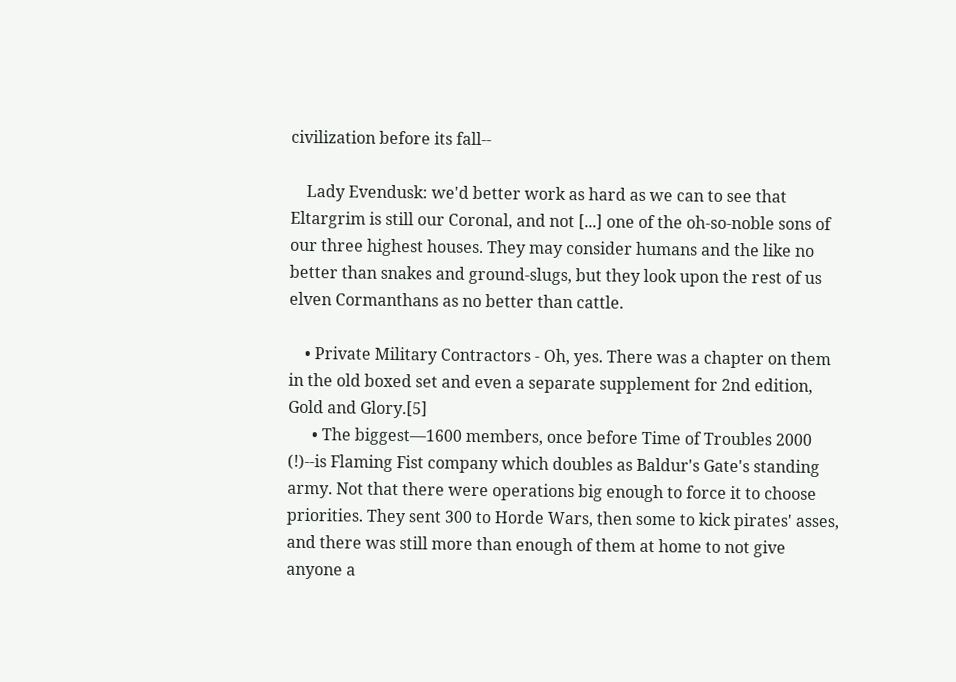civilization before its fall--

    Lady Evendusk: we'd better work as hard as we can to see that Eltargrim is still our Coronal, and not [...] one of the oh-so-noble sons of our three highest houses. They may consider humans and the like no better than snakes and ground-slugs, but they look upon the rest of us elven Cormanthans as no better than cattle.

    • Private Military Contractors - Oh, yes. There was a chapter on them in the old boxed set and even a separate supplement for 2nd edition, Gold and Glory.[5]
      • The biggest—1600 members, once before Time of Troubles 2000 (!)--is Flaming Fist company which doubles as Baldur's Gate's standing army. Not that there were operations big enough to force it to choose priorities. They sent 300 to Horde Wars, then some to kick pirates' asses, and there was still more than enough of them at home to not give anyone a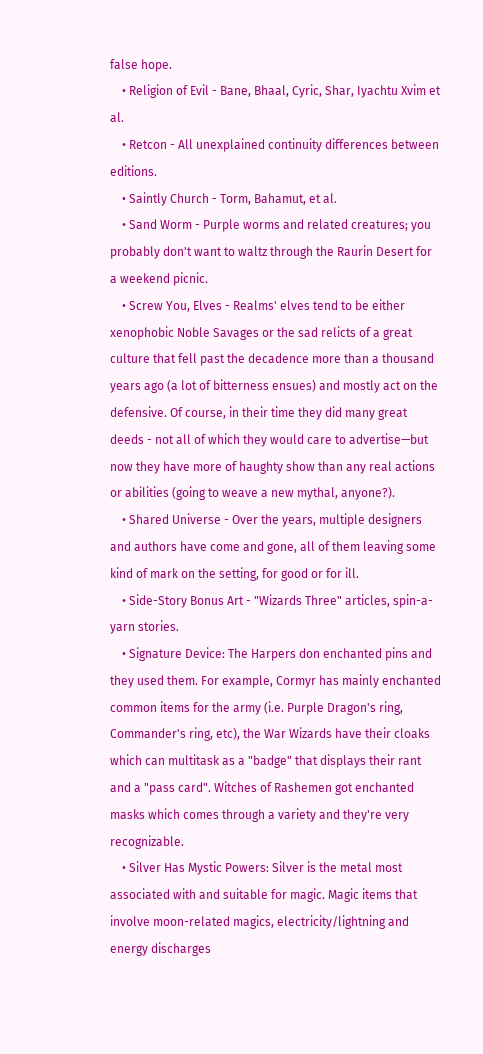false hope.
    • Religion of Evil - Bane, Bhaal, Cyric, Shar, Iyachtu Xvim et al.
    • Retcon - All unexplained continuity differences between editions.
    • Saintly Church - Torm, Bahamut, et al.
    • Sand Worm - Purple worms and related creatures; you probably don't want to waltz through the Raurin Desert for a weekend picnic.
    • Screw You, Elves - Realms' elves tend to be either xenophobic Noble Savages or the sad relicts of a great culture that fell past the decadence more than a thousand years ago (a lot of bitterness ensues) and mostly act on the defensive. Of course, in their time they did many great deeds - not all of which they would care to advertise—but now they have more of haughty show than any real actions or abilities (going to weave a new mythal, anyone?).
    • Shared Universe - Over the years, multiple designers and authors have come and gone, all of them leaving some kind of mark on the setting, for good or for ill.
    • Side-Story Bonus Art - "Wizards Three" articles, spin-a-yarn stories.
    • Signature Device: The Harpers don enchanted pins and they used them. For example, Cormyr has mainly enchanted common items for the army (i.e. Purple Dragon's ring, Commander's ring, etc), the War Wizards have their cloaks which can multitask as a "badge" that displays their rant and a "pass card". Witches of Rashemen got enchanted masks which comes through a variety and they're very recognizable.
    • Silver Has Mystic Powers: Silver is the metal most associated with and suitable for magic. Magic items that involve moon-related magics, electricity/lightning and energy discharges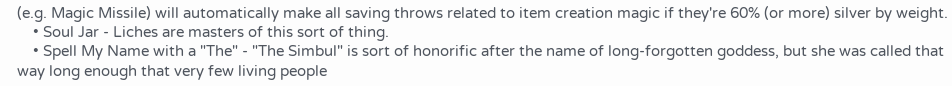(e.g. Magic Missile) will automatically make all saving throws related to item creation magic if they're 60% (or more) silver by weight.
    • Soul Jar - Liches are masters of this sort of thing.
    • Spell My Name with a "The" - "The Simbul" is sort of honorific after the name of long-forgotten goddess, but she was called that way long enough that very few living people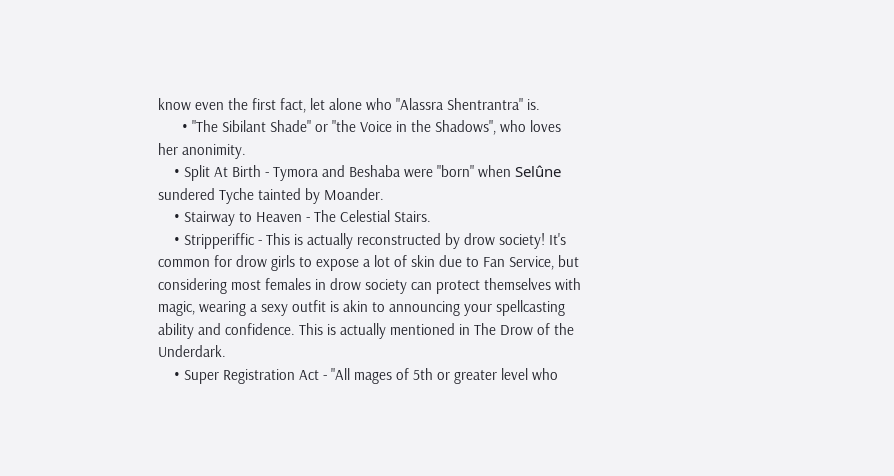know even the first fact, let alone who "Alassra Shentrantra" is.
      • "The Sibilant Shade" or "the Voice in the Shadows", who loves her anonimity.
    • Split At Birth - Tymora and Beshaba were "born" when Selûne sundered Tyche tainted by Moander.
    • Stairway to Heaven - The Celestial Stairs.
    • Stripperiffic - This is actually reconstructed by drow society! It's common for drow girls to expose a lot of skin due to Fan Service, but considering most females in drow society can protect themselves with magic, wearing a sexy outfit is akin to announcing your spellcasting ability and confidence. This is actually mentioned in The Drow of the Underdark.
    • Super Registration Act - "All mages of 5th or greater level who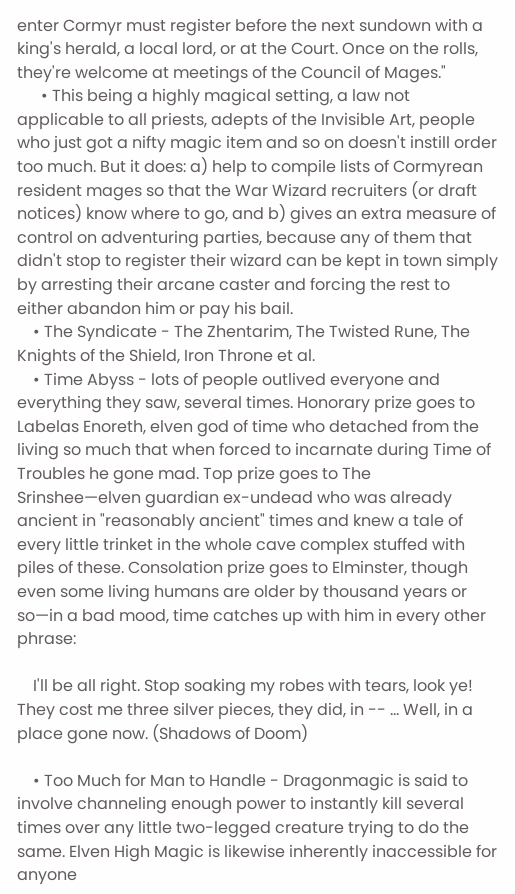enter Cormyr must register before the next sundown with a king's herald, a local lord, or at the Court. Once on the rolls, they're welcome at meetings of the Council of Mages."
      • This being a highly magical setting, a law not applicable to all priests, adepts of the Invisible Art, people who just got a nifty magic item and so on doesn't instill order too much. But it does: a) help to compile lists of Cormyrean resident mages so that the War Wizard recruiters (or draft notices) know where to go, and b) gives an extra measure of control on adventuring parties, because any of them that didn't stop to register their wizard can be kept in town simply by arresting their arcane caster and forcing the rest to either abandon him or pay his bail.
    • The Syndicate - The Zhentarim, The Twisted Rune, The Knights of the Shield, Iron Throne et al.
    • Time Abyss - lots of people outlived everyone and everything they saw, several times. Honorary prize goes to Labelas Enoreth, elven god of time who detached from the living so much that when forced to incarnate during Time of Troubles he gone mad. Top prize goes to The Srinshee—elven guardian ex-undead who was already ancient in "reasonably ancient" times and knew a tale of every little trinket in the whole cave complex stuffed with piles of these. Consolation prize goes to Elminster, though even some living humans are older by thousand years or so—in a bad mood, time catches up with him in every other phrase:

    I'll be all right. Stop soaking my robes with tears, look ye! They cost me three silver pieces, they did, in -- ... Well, in a place gone now. (Shadows of Doom)

    • Too Much for Man to Handle - Dragonmagic is said to involve channeling enough power to instantly kill several times over any little two-legged creature trying to do the same. Elven High Magic is likewise inherently inaccessible for anyone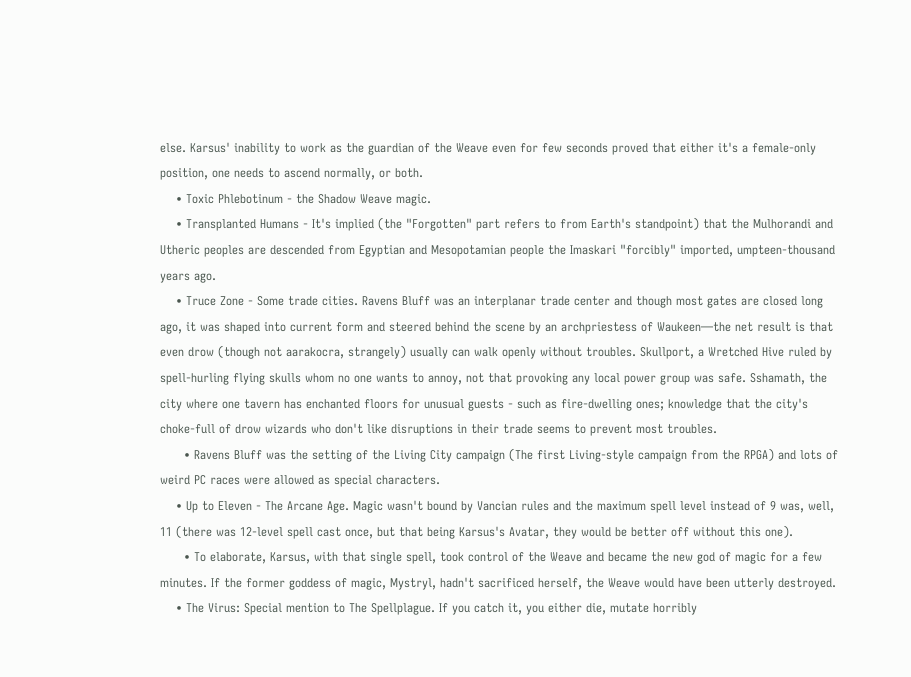else. Karsus' inability to work as the guardian of the Weave even for few seconds proved that either it's a female-only position, one needs to ascend normally, or both.
    • Toxic Phlebotinum - the Shadow Weave magic.
    • Transplanted Humans - It's implied (the "Forgotten" part refers to from Earth's standpoint) that the Mulhorandi and Utheric peoples are descended from Egyptian and Mesopotamian people the Imaskari "forcibly" imported, umpteen-thousand years ago.
    • Truce Zone - Some trade cities. Ravens Bluff was an interplanar trade center and though most gates are closed long ago, it was shaped into current form and steered behind the scene by an archpriestess of Waukeen—the net result is that even drow (though not aarakocra, strangely) usually can walk openly without troubles. Skullport, a Wretched Hive ruled by spell-hurling flying skulls whom no one wants to annoy, not that provoking any local power group was safe. Sshamath, the city where one tavern has enchanted floors for unusual guests - such as fire-dwelling ones; knowledge that the city's choke-full of drow wizards who don't like disruptions in their trade seems to prevent most troubles.
      • Ravens Bluff was the setting of the Living City campaign (The first Living-style campaign from the RPGA) and lots of weird PC races were allowed as special characters.
    • Up to Eleven - The Arcane Age. Magic wasn't bound by Vancian rules and the maximum spell level instead of 9 was, well, 11 (there was 12-level spell cast once, but that being Karsus's Avatar, they would be better off without this one).
      • To elaborate, Karsus, with that single spell, took control of the Weave and became the new god of magic for a few minutes. If the former goddess of magic, Mystryl, hadn't sacrificed herself, the Weave would have been utterly destroyed.
    • The Virus: Special mention to The Spellplague. If you catch it, you either die, mutate horribly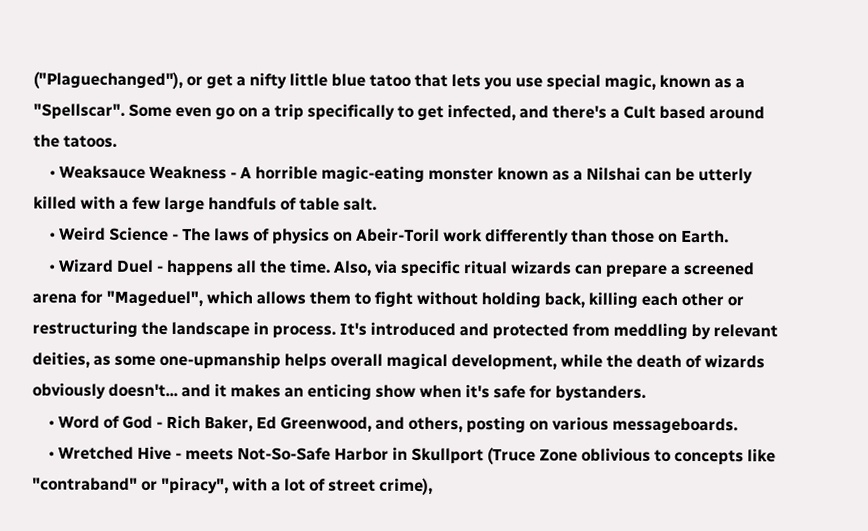("Plaguechanged"), or get a nifty little blue tatoo that lets you use special magic, known as a "Spellscar". Some even go on a trip specifically to get infected, and there's a Cult based around the tatoos.
    • Weaksauce Weakness - A horrible magic-eating monster known as a Nilshai can be utterly killed with a few large handfuls of table salt.
    • Weird Science - The laws of physics on Abeir-Toril work differently than those on Earth.
    • Wizard Duel - happens all the time. Also, via specific ritual wizards can prepare a screened arena for "Mageduel", which allows them to fight without holding back, killing each other or restructuring the landscape in process. It's introduced and protected from meddling by relevant deities, as some one-upmanship helps overall magical development, while the death of wizards obviously doesn't... and it makes an enticing show when it's safe for bystanders.
    • Word of God - Rich Baker, Ed Greenwood, and others, posting on various messageboards.
    • Wretched Hive - meets Not-So-Safe Harbor in Skullport (Truce Zone oblivious to concepts like "contraband" or "piracy", with a lot of street crime),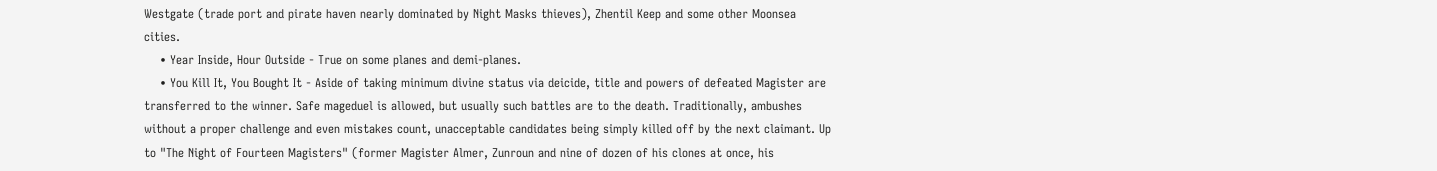Westgate (trade port and pirate haven nearly dominated by Night Masks thieves), Zhentil Keep and some other Moonsea cities.
    • Year Inside, Hour Outside - True on some planes and demi-planes.
    • You Kill It, You Bought It - Aside of taking minimum divine status via deicide, title and powers of defeated Magister are transferred to the winner. Safe mageduel is allowed, but usually such battles are to the death. Traditionally, ambushes without a proper challenge and even mistakes count, unacceptable candidates being simply killed off by the next claimant. Up to "The Night of Fourteen Magisters" (former Magister Almer, Zunroun and nine of dozen of his clones at once, his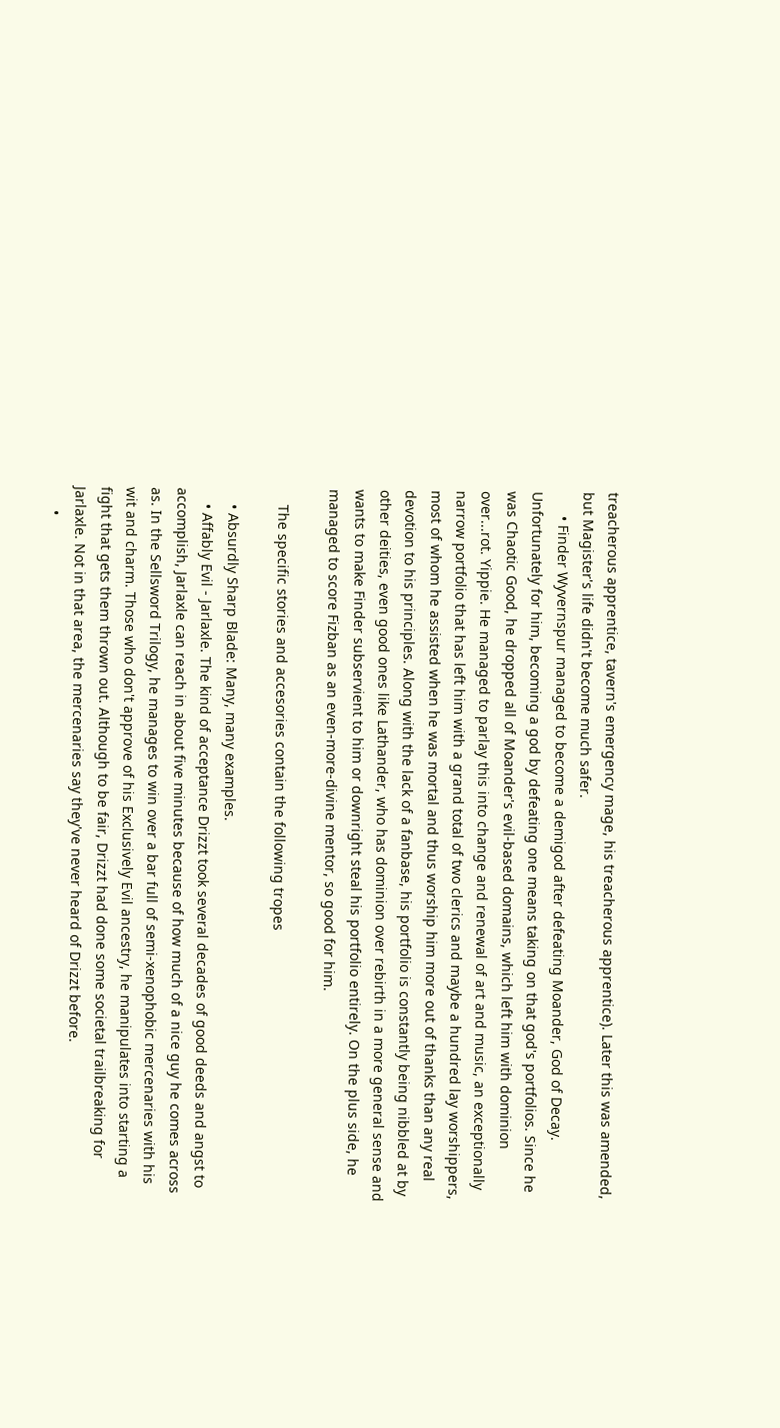treacherous apprentice, tavern's emergency mage, his treacherous apprentice). Later this was amended, but Magister's life didn't become much safer.
      • Finder Wyvernspur managed to become a demigod after defeating Moander, God of Decay. Unfortunately for him, becoming a god by defeating one means taking on that god's portfolios. Since he was Chaotic Good, he dropped all of Moander's evil-based domains, which left him with dominion over...rot. Yippie. He managed to parlay this into change and renewal of art and music, an exceptionally narrow portfolio that has left him with a grand total of two clerics and maybe a hundred lay worshippers, most of whom he assisted when he was mortal and thus worship him more out of thanks than any real devotion to his principles. Along with the lack of a fanbase, his portfolio is constantly being nibbled at by other deities, even good ones like Lathander, who has dominion over rebirth in a more general sense and wants to make Finder subservient to him or downright steal his portfolio entirely. On the plus side, he managed to score Fizban as an even-more-divine mentor, so good for him.

    The specific stories and accesories contain the following tropes

    • Absurdly Sharp Blade: Many, many examples.
    • Affably Evil - Jarlaxle. The kind of acceptance Drizzt took several decades of good deeds and angst to accomplish, Jarlaxle can reach in about five minutes because of how much of a nice guy he comes across as. In the Sellsword Trilogy, he manages to win over a bar full of semi-xenophobic mercenaries with his wit and charm. Those who don't approve of his Exclusively Evil ancestry, he manipulates into starting a fight that gets them thrown out. Although to be fair, Drizzt had done some societal trailbreaking for Jarlaxle. Not in that area, the mercenaries say they've never heard of Drizzt before.
      •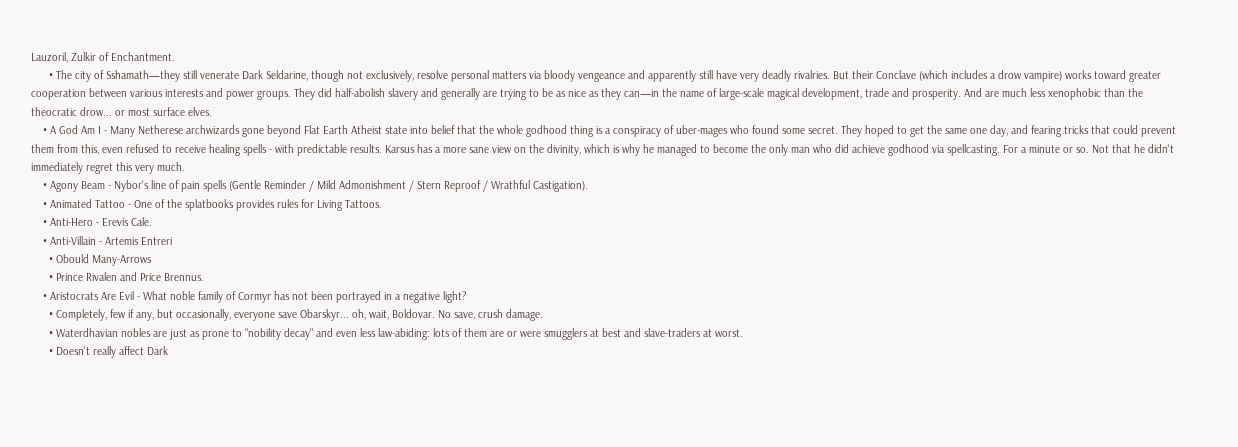Lauzoril, Zulkir of Enchantment.
      • The city of Sshamath—they still venerate Dark Seldarine, though not exclusively, resolve personal matters via bloody vengeance and apparently still have very deadly rivalries. But their Conclave (which includes a drow vampire) works toward greater cooperation between various interests and power groups. They did half-abolish slavery and generally are trying to be as nice as they can—in the name of large-scale magical development, trade and prosperity. And are much less xenophobic than the theocratic drow... or most surface elves.
    • A God Am I - Many Netherese archwizards gone beyond Flat Earth Atheist state into belief that the whole godhood thing is a conspiracy of uber-mages who found some secret. They hoped to get the same one day, and fearing tricks that could prevent them from this, even refused to receive healing spells - with predictable results. Karsus has a more sane view on the divinity, which is why he managed to become the only man who did achieve godhood via spellcasting. For a minute or so. Not that he didn't immediately regret this very much.
    • Agony Beam - Nybor's line of pain spells (Gentle Reminder / Mild Admonishment / Stern Reproof / Wrathful Castigation).
    • Animated Tattoo - One of the splatbooks provides rules for Living Tattoos.
    • Anti-Hero - Erevis Cale.
    • Anti-Villain - Artemis Entreri
      • Obould Many-Arrows
      • Prince Rivalen and Price Brennus.
    • Aristocrats Are Evil - What noble family of Cormyr has not been portrayed in a negative light?
      • Completely, few if any, but occasionally, everyone save Obarskyr... oh, wait, Boldovar. No save, crush damage.
      • Waterdhavian nobles are just as prone to "nobility decay" and even less law-abiding: lots of them are or were smugglers at best and slave-traders at worst.
      • Doesn't really affect Dark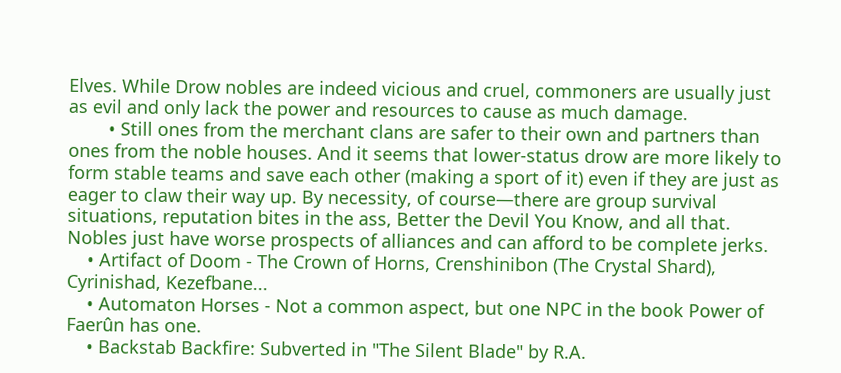Elves. While Drow nobles are indeed vicious and cruel, commoners are usually just as evil and only lack the power and resources to cause as much damage.
        • Still ones from the merchant clans are safer to their own and partners than ones from the noble houses. And it seems that lower-status drow are more likely to form stable teams and save each other (making a sport of it) even if they are just as eager to claw their way up. By necessity, of course—there are group survival situations, reputation bites in the ass, Better the Devil You Know, and all that. Nobles just have worse prospects of alliances and can afford to be complete jerks.
    • Artifact of Doom - The Crown of Horns, Crenshinibon (The Crystal Shard), Cyrinishad, Kezefbane...
    • Automaton Horses - Not a common aspect, but one NPC in the book Power of Faerûn has one.
    • Backstab Backfire: Subverted in "The Silent Blade" by R.A.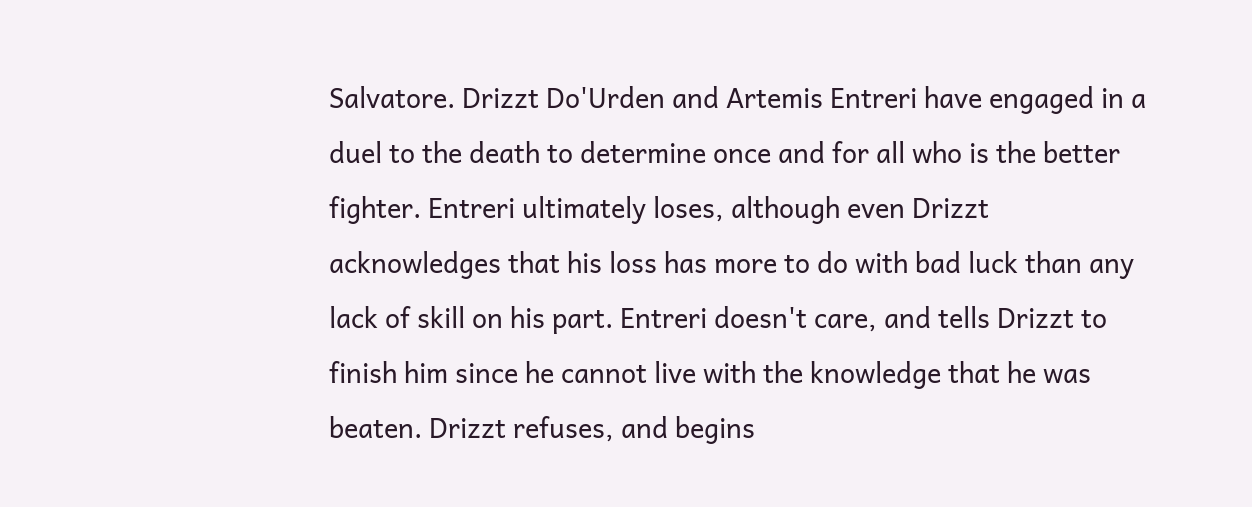Salvatore. Drizzt Do'Urden and Artemis Entreri have engaged in a duel to the death to determine once and for all who is the better fighter. Entreri ultimately loses, although even Drizzt acknowledges that his loss has more to do with bad luck than any lack of skill on his part. Entreri doesn't care, and tells Drizzt to finish him since he cannot live with the knowledge that he was beaten. Drizzt refuses, and begins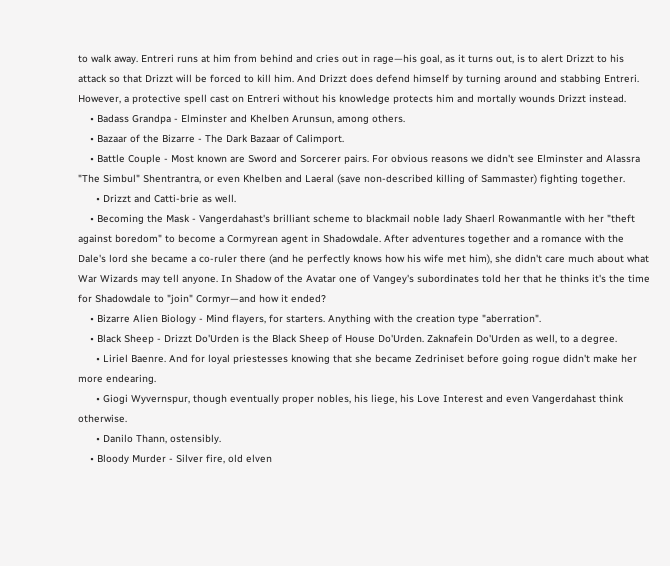to walk away. Entreri runs at him from behind and cries out in rage—his goal, as it turns out, is to alert Drizzt to his attack so that Drizzt will be forced to kill him. And Drizzt does defend himself by turning around and stabbing Entreri. However, a protective spell cast on Entreri without his knowledge protects him and mortally wounds Drizzt instead.
    • Badass Grandpa - Elminster and Khelben Arunsun, among others.
    • Bazaar of the Bizarre - The Dark Bazaar of Calimport.
    • Battle Couple - Most known are Sword and Sorcerer pairs. For obvious reasons we didn't see Elminster and Alassra "The Simbul" Shentrantra, or even Khelben and Laeral (save non-described killing of Sammaster) fighting together.
      • Drizzt and Catti-brie as well.
    • Becoming the Mask - Vangerdahast's brilliant scheme to blackmail noble lady Shaerl Rowanmantle with her "theft against boredom" to become a Cormyrean agent in Shadowdale. After adventures together and a romance with the Dale's lord she became a co-ruler there (and he perfectly knows how his wife met him), she didn't care much about what War Wizards may tell anyone. In Shadow of the Avatar one of Vangey's subordinates told her that he thinks it's the time for Shadowdale to "join" Cormyr—and how it ended?
    • Bizarre Alien Biology - Mind flayers, for starters. Anything with the creation type "aberration".
    • Black Sheep - Drizzt Do'Urden is the Black Sheep of House Do'Urden. Zaknafein Do'Urden as well, to a degree.
      • Liriel Baenre. And for loyal priestesses knowing that she became Zedriniset before going rogue didn't make her more endearing.
      • Giogi Wyvernspur, though eventually proper nobles, his liege, his Love Interest and even Vangerdahast think otherwise.
      • Danilo Thann, ostensibly.
    • Bloody Murder - Silver fire, old elven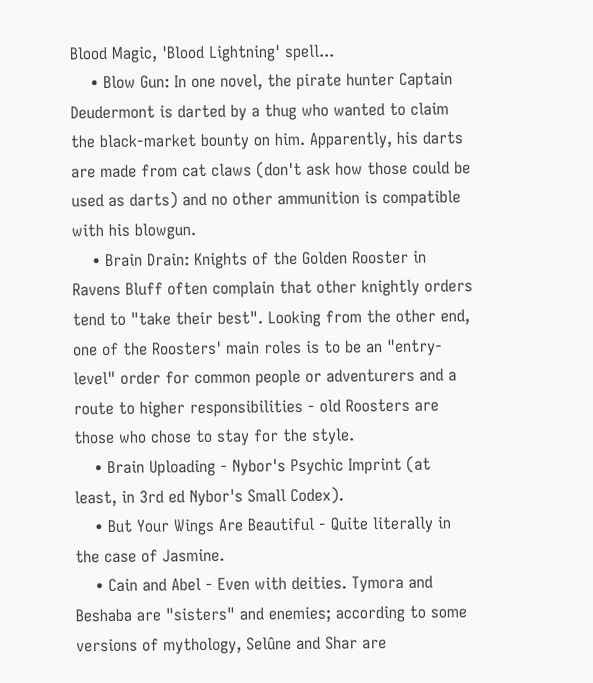Blood Magic, 'Blood Lightning' spell...
    • Blow Gun: In one novel, the pirate hunter Captain Deudermont is darted by a thug who wanted to claim the black-market bounty on him. Apparently, his darts are made from cat claws (don't ask how those could be used as darts) and no other ammunition is compatible with his blowgun.
    • Brain Drain: Knights of the Golden Rooster in Ravens Bluff often complain that other knightly orders tend to "take their best". Looking from the other end, one of the Roosters' main roles is to be an "entry-level" order for common people or adventurers and a route to higher responsibilities - old Roosters are those who chose to stay for the style.
    • Brain Uploading - Nybor's Psychic Imprint (at least, in 3rd ed Nybor's Small Codex).
    • But Your Wings Are Beautiful - Quite literally in the case of Jasmine.
    • Cain and Abel - Even with deities. Tymora and Beshaba are "sisters" and enemies; according to some versions of mythology, Selûne and Shar are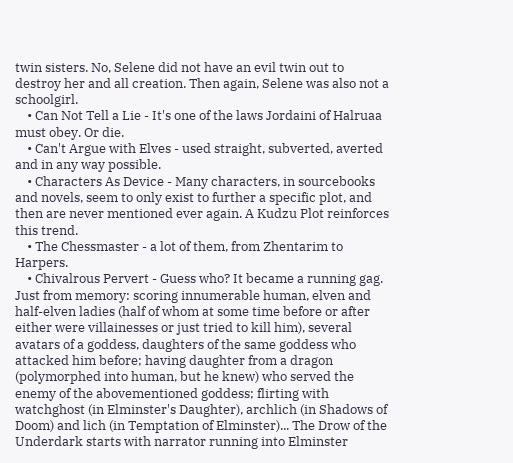twin sisters. No, Selene did not have an evil twin out to destroy her and all creation. Then again, Selene was also not a schoolgirl.
    • Can Not Tell a Lie - It's one of the laws Jordaini of Halruaa must obey. Or die.
    • Can't Argue with Elves - used straight, subverted, averted and in any way possible.
    • Characters As Device - Many characters, in sourcebooks and novels, seem to only exist to further a specific plot, and then are never mentioned ever again. A Kudzu Plot reinforces this trend.
    • The Chessmaster - a lot of them, from Zhentarim to Harpers.
    • Chivalrous Pervert - Guess who? It became a running gag. Just from memory: scoring innumerable human, elven and half-elven ladies (half of whom at some time before or after either were villainesses or just tried to kill him), several avatars of a goddess, daughters of the same goddess who attacked him before; having daughter from a dragon (polymorphed into human, but he knew) who served the enemy of the abovementioned goddess; flirting with watchghost (in Elminster's Daughter), archlich (in Shadows of Doom) and lich (in Temptation of Elminster)... The Drow of the Underdark starts with narrator running into Elminster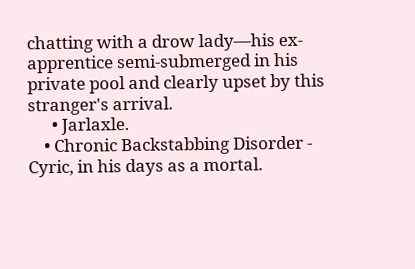chatting with a drow lady—his ex-apprentice semi-submerged in his private pool and clearly upset by this stranger's arrival.
      • Jarlaxle.
    • Chronic Backstabbing Disorder - Cyric, in his days as a mortal.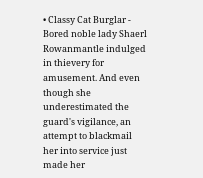• Classy Cat Burglar - Bored noble lady Shaerl Rowanmantle indulged in thievery for amusement. And even though she underestimated the guard's vigilance, an attempt to blackmail her into service just made her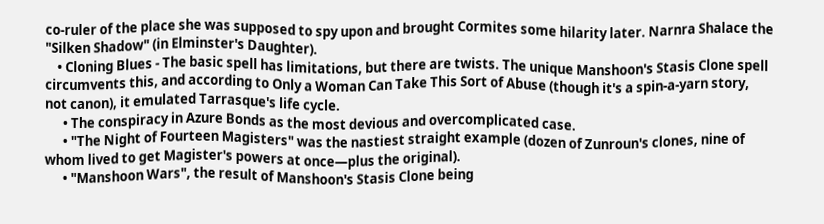co-ruler of the place she was supposed to spy upon and brought Cormites some hilarity later. Narnra Shalace the "Silken Shadow" (in Elminster's Daughter).
    • Cloning Blues - The basic spell has limitations, but there are twists. The unique Manshoon's Stasis Clone spell circumvents this, and according to Only a Woman Can Take This Sort of Abuse (though it's a spin-a-yarn story, not canon), it emulated Tarrasque's life cycle.
      • The conspiracy in Azure Bonds as the most devious and overcomplicated case.
      • "The Night of Fourteen Magisters" was the nastiest straight example (dozen of Zunroun's clones, nine of whom lived to get Magister's powers at once—plus the original).
      • "Manshoon Wars", the result of Manshoon's Stasis Clone being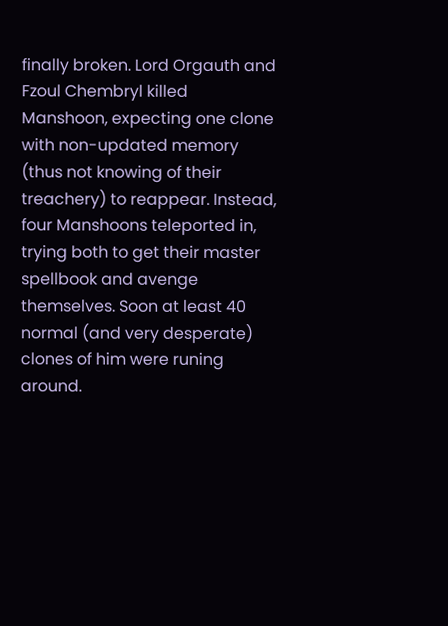finally broken. Lord Orgauth and Fzoul Chembryl killed Manshoon, expecting one clone with non-updated memory (thus not knowing of their treachery) to reappear. Instead, four Manshoons teleported in, trying both to get their master spellbook and avenge themselves. Soon at least 40 normal (and very desperate) clones of him were runing around.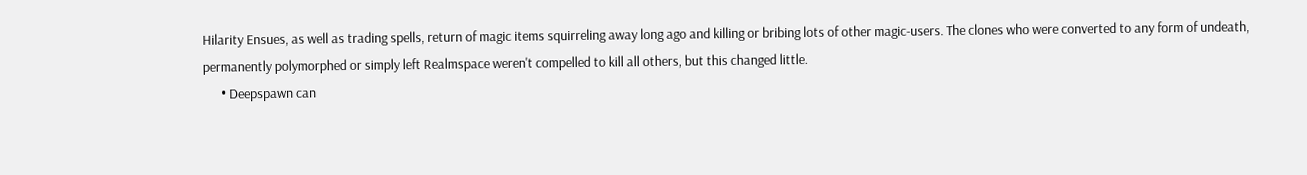Hilarity Ensues, as well as trading spells, return of magic items squirreling away long ago and killing or bribing lots of other magic-users. The clones who were converted to any form of undeath, permanently polymorphed or simply left Realmspace weren't compelled to kill all others, but this changed little.
      • Deepspawn can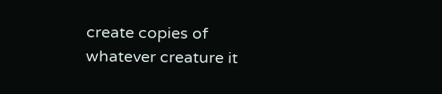create copies of whatever creature it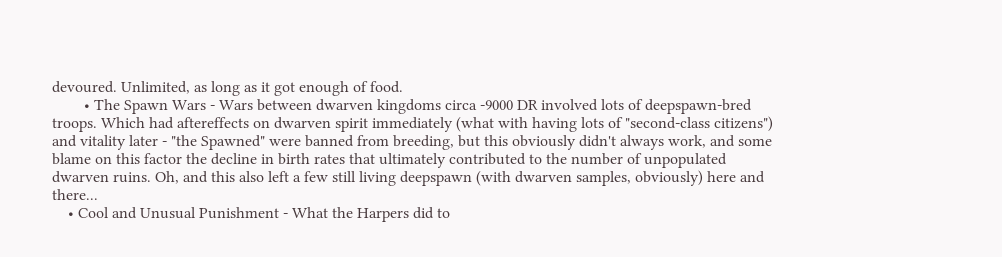devoured. Unlimited, as long as it got enough of food.
        • The Spawn Wars - Wars between dwarven kingdoms circa -9000 DR involved lots of deepspawn-bred troops. Which had aftereffects on dwarven spirit immediately (what with having lots of "second-class citizens") and vitality later - "the Spawned" were banned from breeding, but this obviously didn't always work, and some blame on this factor the decline in birth rates that ultimately contributed to the number of unpopulated dwarven ruins. Oh, and this also left a few still living deepspawn (with dwarven samples, obviously) here and there...
    • Cool and Unusual Punishment - What the Harpers did to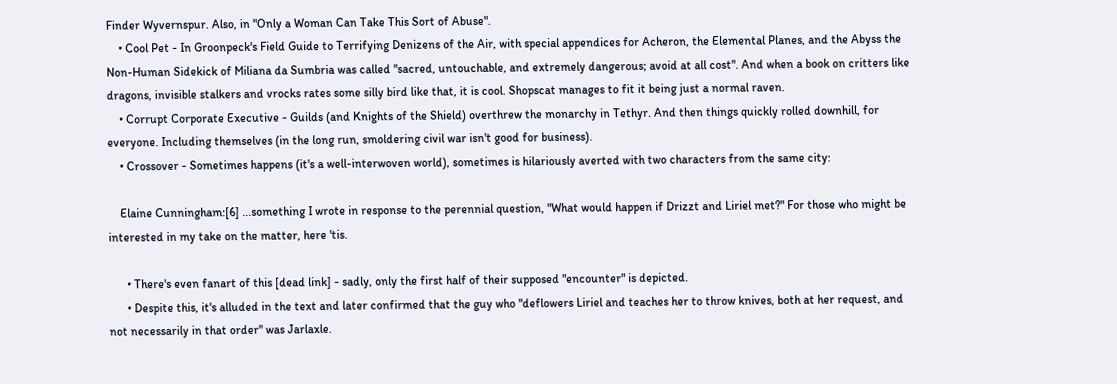Finder Wyvernspur. Also, in "Only a Woman Can Take This Sort of Abuse".
    • Cool Pet - In Groonpeck's Field Guide to Terrifying Denizens of the Air, with special appendices for Acheron, the Elemental Planes, and the Abyss the Non-Human Sidekick of Miliana da Sumbria was called "sacred, untouchable, and extremely dangerous; avoid at all cost". And when a book on critters like dragons, invisible stalkers and vrocks rates some silly bird like that, it is cool. Shopscat manages to fit it being just a normal raven.
    • Corrupt Corporate Executive - Guilds (and Knights of the Shield) overthrew the monarchy in Tethyr. And then things quickly rolled downhill, for everyone. Including themselves (in the long run, smoldering civil war isn't good for business).
    • Crossover - Sometimes happens (it's a well-interwoven world), sometimes is hilariously averted with two characters from the same city:

    Elaine Cunningham:[6] ...something I wrote in response to the perennial question, "What would happen if Drizzt and Liriel met?" For those who might be interested in my take on the matter, here 'tis.

      • There's even fanart of this [dead link] - sadly, only the first half of their supposed "encounter" is depicted.
      • Despite this, it's alluded in the text and later confirmed that the guy who "deflowers Liriel and teaches her to throw knives, both at her request, and not necessarily in that order" was Jarlaxle.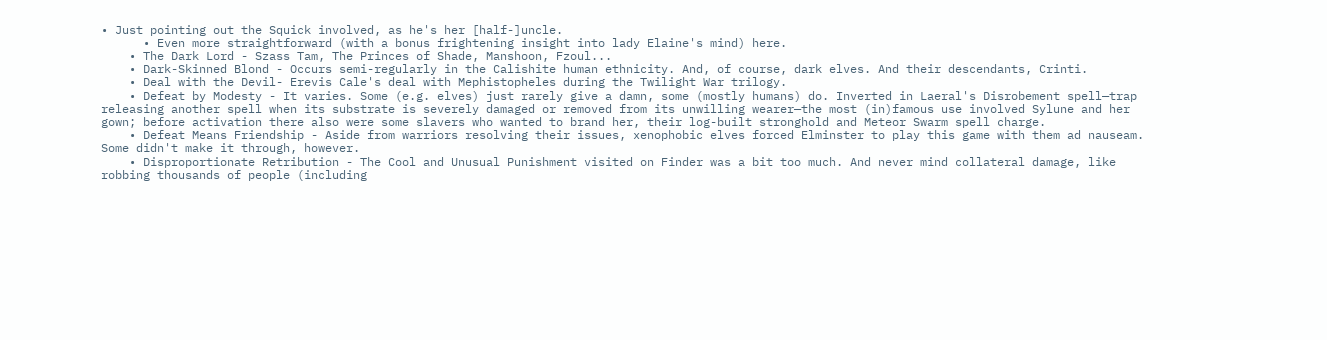• Just pointing out the Squick involved, as he's her [half-]uncle.
      • Even more straightforward (with a bonus frightening insight into lady Elaine's mind) here.
    • The Dark Lord - Szass Tam, The Princes of Shade, Manshoon, Fzoul...
    • Dark-Skinned Blond - Occurs semi-regularly in the Calishite human ethnicity. And, of course, dark elves. And their descendants, Crinti.
    • Deal with the Devil- Erevis Cale's deal with Mephistopheles during the Twilight War trilogy.
    • Defeat by Modesty - It varies. Some (e.g. elves) just rarely give a damn, some (mostly humans) do. Inverted in Laeral's Disrobement spell—trap releasing another spell when its substrate is severely damaged or removed from its unwilling wearer—the most (in)famous use involved Sylune and her gown; before activation there also were some slavers who wanted to brand her, their log-built stronghold and Meteor Swarm spell charge.
    • Defeat Means Friendship - Aside from warriors resolving their issues, xenophobic elves forced Elminster to play this game with them ad nauseam. Some didn't make it through, however.
    • Disproportionate Retribution - The Cool and Unusual Punishment visited on Finder was a bit too much. And never mind collateral damage, like robbing thousands of people (including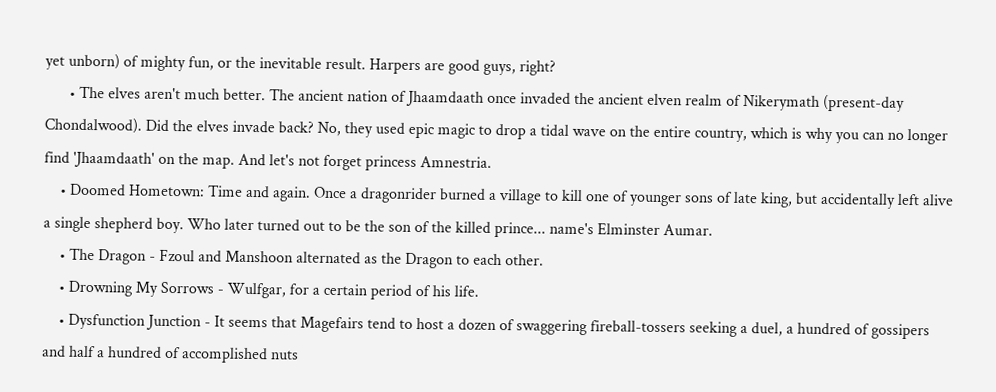yet unborn) of mighty fun, or the inevitable result. Harpers are good guys, right?
      • The elves aren't much better. The ancient nation of Jhaamdaath once invaded the ancient elven realm of Nikerymath (present-day Chondalwood). Did the elves invade back? No, they used epic magic to drop a tidal wave on the entire country, which is why you can no longer find 'Jhaamdaath' on the map. And let's not forget princess Amnestria.
    • Doomed Hometown: Time and again. Once a dragonrider burned a village to kill one of younger sons of late king, but accidentally left alive a single shepherd boy. Who later turned out to be the son of the killed prince... name's Elminster Aumar.
    • The Dragon - Fzoul and Manshoon alternated as the Dragon to each other.
    • Drowning My Sorrows - Wulfgar, for a certain period of his life.
    • Dysfunction Junction - It seems that Magefairs tend to host a dozen of swaggering fireball-tossers seeking a duel, a hundred of gossipers and half a hundred of accomplished nuts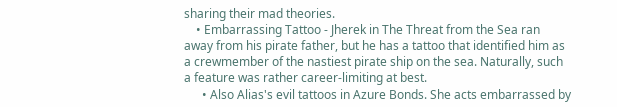sharing their mad theories.
    • Embarrassing Tattoo - Jherek in The Threat from the Sea ran away from his pirate father, but he has a tattoo that identified him as a crewmember of the nastiest pirate ship on the sea. Naturally, such a feature was rather career-limiting at best.
      • Also Alias's evil tattoos in Azure Bonds. She acts embarrassed by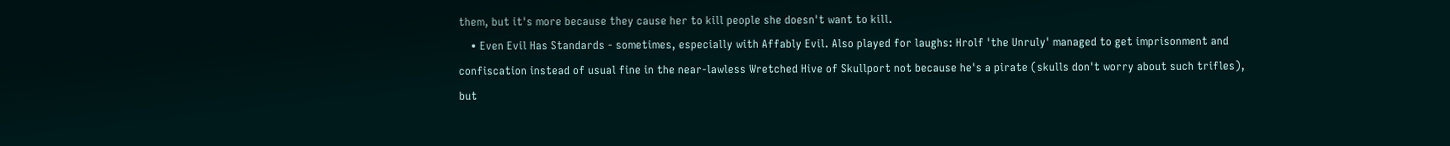them, but it's more because they cause her to kill people she doesn't want to kill.
    • Even Evil Has Standards - sometimes, especially with Affably Evil. Also played for laughs: Hrolf 'the Unruly' managed to get imprisonment and confiscation instead of usual fine in the near-lawless Wretched Hive of Skullport not because he's a pirate (skulls don't worry about such trifles), but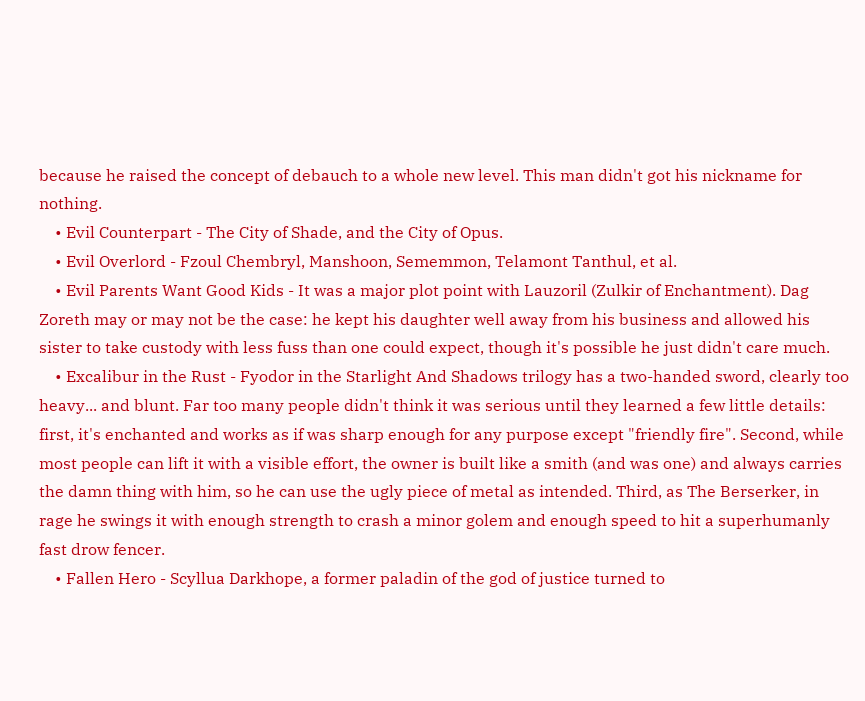because he raised the concept of debauch to a whole new level. This man didn't got his nickname for nothing.
    • Evil Counterpart - The City of Shade, and the City of Opus.
    • Evil Overlord - Fzoul Chembryl, Manshoon, Sememmon, Telamont Tanthul, et al.
    • Evil Parents Want Good Kids - It was a major plot point with Lauzoril (Zulkir of Enchantment). Dag Zoreth may or may not be the case: he kept his daughter well away from his business and allowed his sister to take custody with less fuss than one could expect, though it's possible he just didn't care much.
    • Excalibur in the Rust - Fyodor in the Starlight And Shadows trilogy has a two-handed sword, clearly too heavy... and blunt. Far too many people didn't think it was serious until they learned a few little details: first, it's enchanted and works as if was sharp enough for any purpose except "friendly fire". Second, while most people can lift it with a visible effort, the owner is built like a smith (and was one) and always carries the damn thing with him, so he can use the ugly piece of metal as intended. Third, as The Berserker, in rage he swings it with enough strength to crash a minor golem and enough speed to hit a superhumanly fast drow fencer.
    • Fallen Hero - Scyllua Darkhope, a former paladin of the god of justice turned to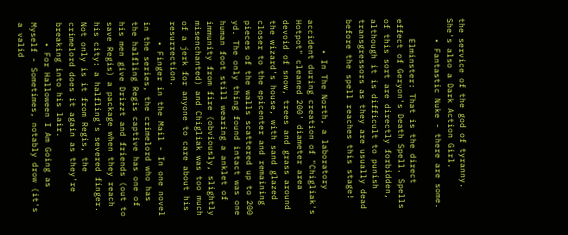the service of the god of tyranny. She's also a Dark Action Girl.
    • Fantastic Nuke - there are some.

    Elminster: That is the direct effect of Geryon's Death Spell. Spells of this sort are directly forbidden, although it is difficult to punish transgressors as they are usually dead before the spell reaches this stage!

      • In The North, a laboratory accident during creation of "Chigliak's Hotpot" cleaned 200' diameter area devoid of snow, trees and grass around the wizard's house, with sand glazed closer to the epicenter and remaining pieces of the walls scattered up to 200 yd. The only thing found intact was one human foot still wearing a anklet of immunity from fire (obviously, slightly misenchanted) and Chigliak was too much of a jerk for anyone to care about his resurrection.
    • Finger in the Mail - In one novel in the series, the crimelord who has the halfling Regis captive has one of his men give Drizzt and friends (out to save Regis) a package when they reach his city: a halfling's severed finger. Not only is it from Regis, the crimelord does it again as they're breaking into his lair.
    • For Halloween I Am Going as Myself - Sometimes, notably drow (it's a valid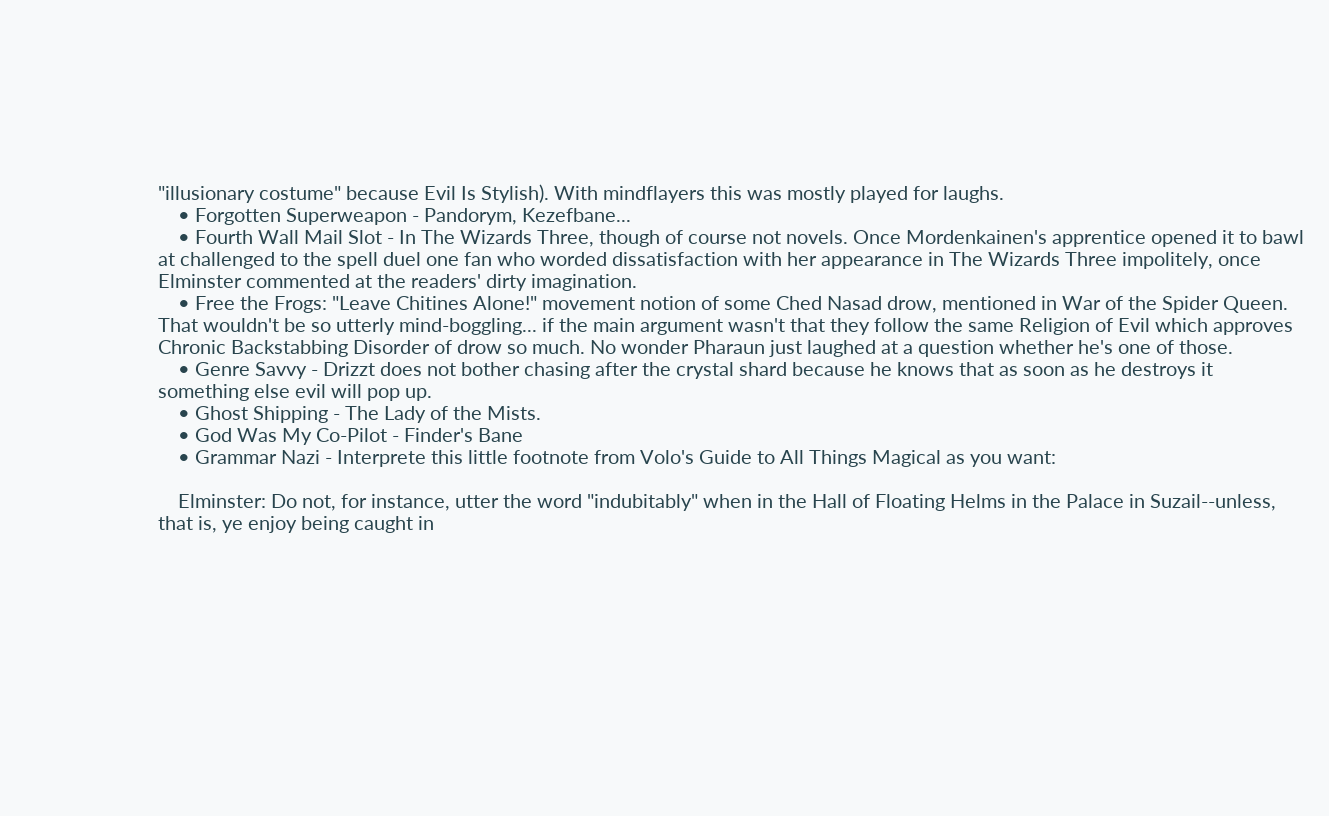"illusionary costume" because Evil Is Stylish). With mindflayers this was mostly played for laughs.
    • Forgotten Superweapon - Pandorym, Kezefbane...
    • Fourth Wall Mail Slot - In The Wizards Three, though of course not novels. Once Mordenkainen's apprentice opened it to bawl at challenged to the spell duel one fan who worded dissatisfaction with her appearance in The Wizards Three impolitely, once Elminster commented at the readers' dirty imagination.
    • Free the Frogs: "Leave Chitines Alone!" movement notion of some Ched Nasad drow, mentioned in War of the Spider Queen. That wouldn't be so utterly mind-boggling... if the main argument wasn't that they follow the same Religion of Evil which approves Chronic Backstabbing Disorder of drow so much. No wonder Pharaun just laughed at a question whether he's one of those.
    • Genre Savvy - Drizzt does not bother chasing after the crystal shard because he knows that as soon as he destroys it something else evil will pop up.
    • Ghost Shipping - The Lady of the Mists.
    • God Was My Co-Pilot - Finder's Bane
    • Grammar Nazi - Interprete this little footnote from Volo's Guide to All Things Magical as you want:

    Elminster: Do not, for instance, utter the word "indubitably" when in the Hall of Floating Helms in the Palace in Suzail--unless, that is, ye enjoy being caught in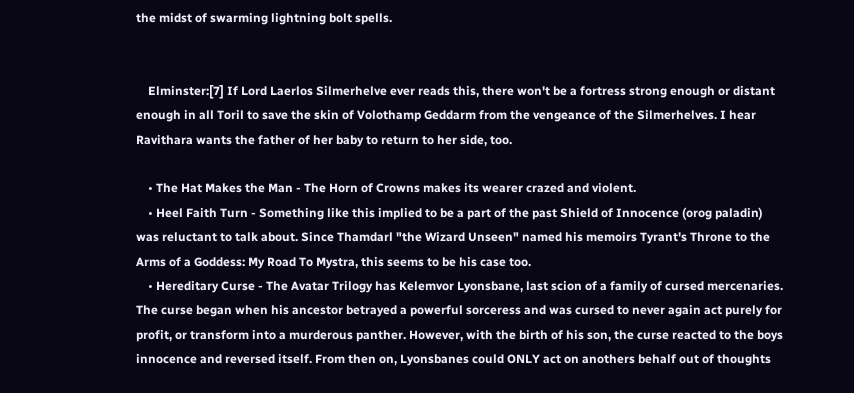the midst of swarming lightning bolt spells.


    Elminster:[7] If Lord Laerlos Silmerhelve ever reads this, there won't be a fortress strong enough or distant enough in all Toril to save the skin of Volothamp Geddarm from the vengeance of the Silmerhelves. I hear Ravithara wants the father of her baby to return to her side, too.

    • The Hat Makes the Man - The Horn of Crowns makes its wearer crazed and violent.
    • Heel Faith Turn - Something like this implied to be a part of the past Shield of Innocence (orog paladin) was reluctant to talk about. Since Thamdarl "the Wizard Unseen" named his memoirs Tyrant's Throne to the Arms of a Goddess: My Road To Mystra, this seems to be his case too.
    • Hereditary Curse - The Avatar Trilogy has Kelemvor Lyonsbane, last scion of a family of cursed mercenaries. The curse began when his ancestor betrayed a powerful sorceress and was cursed to never again act purely for profit, or transform into a murderous panther. However, with the birth of his son, the curse reacted to the boys innocence and reversed itself. From then on, Lyonsbanes could ONLY act on anothers behalf out of thoughts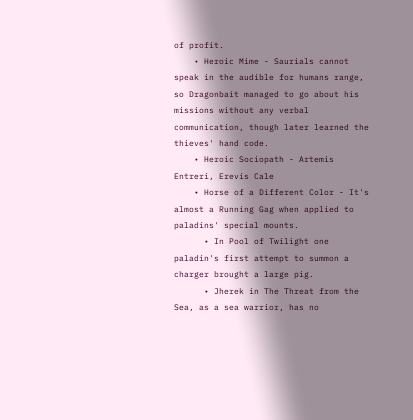of profit.
    • Heroic Mime - Saurials cannot speak in the audible for humans range, so Dragonbait managed to go about his missions without any verbal communication, though later learned the thieves' hand code.
    • Heroic Sociopath - Artemis Entreri, Erevis Cale
    • Horse of a Different Color - It's almost a Running Gag when applied to paladins' special mounts.
      • In Pool of Twilight one paladin's first attempt to summon a charger brought a large pig.
      • Jherek in The Threat from the Sea, as a sea warrior, has no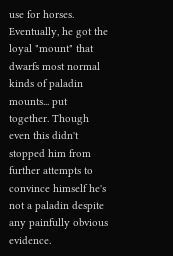use for horses. Eventually, he got the loyal "mount" that dwarfs most normal kinds of paladin mounts... put together. Though even this didn't stopped him from further attempts to convince himself he's not a paladin despite any painfully obvious evidence.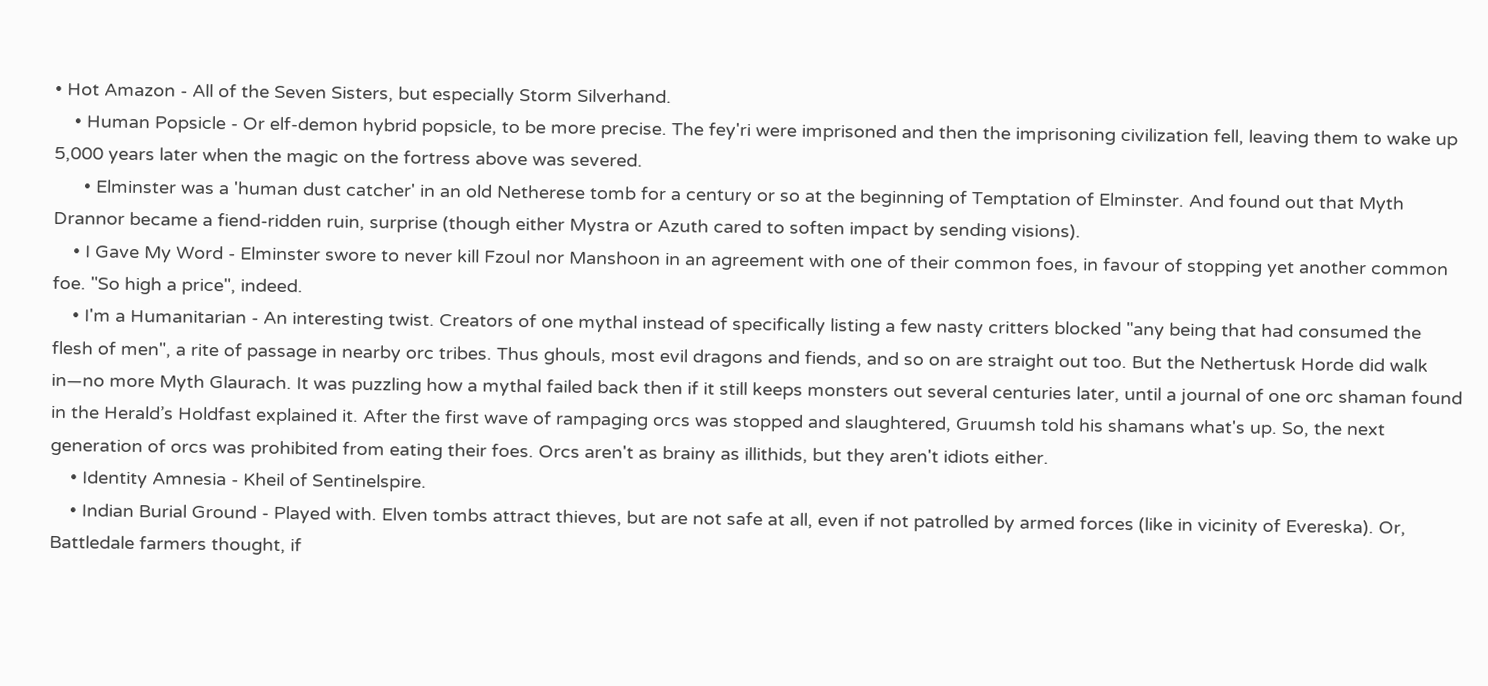• Hot Amazon - All of the Seven Sisters, but especially Storm Silverhand.
    • Human Popsicle - Or elf-demon hybrid popsicle, to be more precise. The fey'ri were imprisoned and then the imprisoning civilization fell, leaving them to wake up 5,000 years later when the magic on the fortress above was severed.
      • Elminster was a 'human dust catcher' in an old Netherese tomb for a century or so at the beginning of Temptation of Elminster. And found out that Myth Drannor became a fiend-ridden ruin, surprise (though either Mystra or Azuth cared to soften impact by sending visions).
    • I Gave My Word - Elminster swore to never kill Fzoul nor Manshoon in an agreement with one of their common foes, in favour of stopping yet another common foe. "So high a price", indeed.
    • I'm a Humanitarian - An interesting twist. Creators of one mythal instead of specifically listing a few nasty critters blocked "any being that had consumed the flesh of men", a rite of passage in nearby orc tribes. Thus ghouls, most evil dragons and fiends, and so on are straight out too. But the Nethertusk Horde did walk in—no more Myth Glaurach. It was puzzling how a mythal failed back then if it still keeps monsters out several centuries later, until a journal of one orc shaman found in the Herald’s Holdfast explained it. After the first wave of rampaging orcs was stopped and slaughtered, Gruumsh told his shamans what's up. So, the next generation of orcs was prohibited from eating their foes. Orcs aren't as brainy as illithids, but they aren't idiots either.
    • Identity Amnesia - Kheil of Sentinelspire.
    • Indian Burial Ground - Played with. Elven tombs attract thieves, but are not safe at all, even if not patrolled by armed forces (like in vicinity of Evereska). Or, Battledale farmers thought, if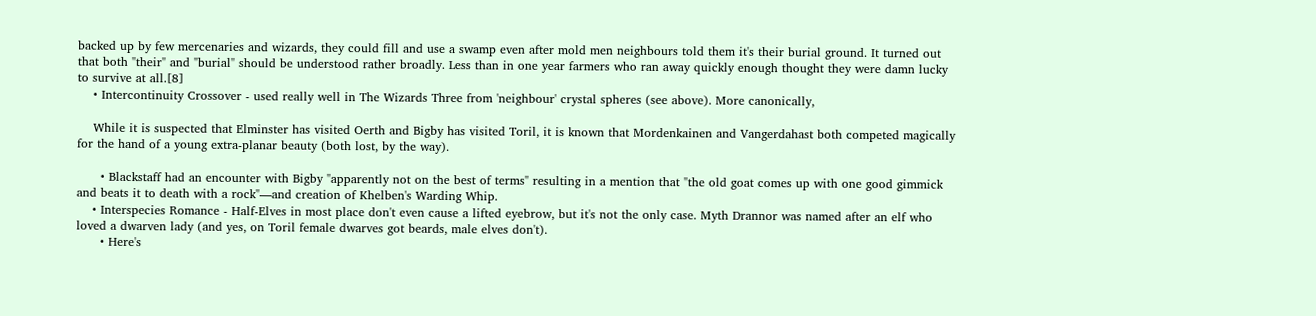backed up by few mercenaries and wizards, they could fill and use a swamp even after mold men neighbours told them it's their burial ground. It turned out that both "their" and "burial" should be understood rather broadly. Less than in one year farmers who ran away quickly enough thought they were damn lucky to survive at all.[8]
    • Intercontinuity Crossover - used really well in The Wizards Three from 'neighbour' crystal spheres (see above). More canonically,

    While it is suspected that Elminster has visited Oerth and Bigby has visited Toril, it is known that Mordenkainen and Vangerdahast both competed magically for the hand of a young extra-planar beauty (both lost, by the way).

      • Blackstaff had an encounter with Bigby "apparently not on the best of terms" resulting in a mention that "the old goat comes up with one good gimmick and beats it to death with a rock"—and creation of Khelben's Warding Whip.
    • Interspecies Romance - Half-Elves in most place don't even cause a lifted eyebrow, but it's not the only case. Myth Drannor was named after an elf who loved a dwarven lady (and yes, on Toril female dwarves got beards, male elves don't).
      • Here's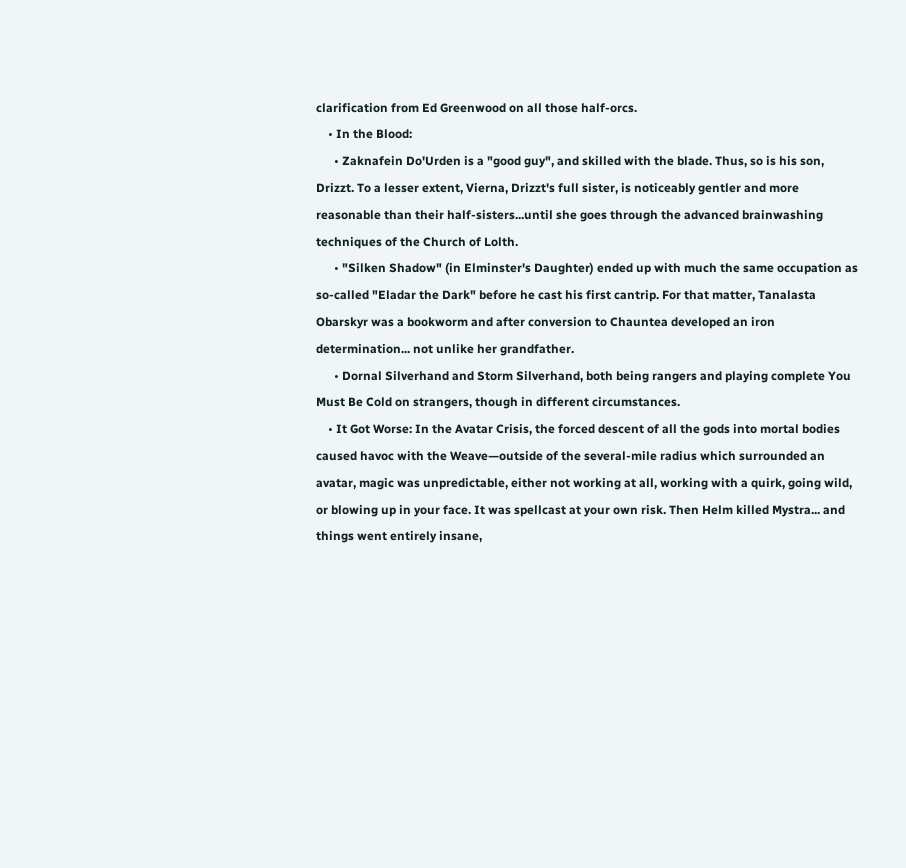clarification from Ed Greenwood on all those half-orcs.
    • In the Blood:
      • Zaknafein Do'Urden is a "good guy", and skilled with the blade. Thus, so is his son, Drizzt. To a lesser extent, Vierna, Drizzt's full sister, is noticeably gentler and more reasonable than their half-sisters...until she goes through the advanced brainwashing techniques of the Church of Lolth.
      • "Silken Shadow" (in Elminster's Daughter) ended up with much the same occupation as so-called "Eladar the Dark" before he cast his first cantrip. For that matter, Tanalasta Obarskyr was a bookworm and after conversion to Chauntea developed an iron determination... not unlike her grandfather.
      • Dornal Silverhand and Storm Silverhand, both being rangers and playing complete You Must Be Cold on strangers, though in different circumstances.
    • It Got Worse: In the Avatar Crisis, the forced descent of all the gods into mortal bodies caused havoc with the Weave—outside of the several-mile radius which surrounded an avatar, magic was unpredictable, either not working at all, working with a quirk, going wild, or blowing up in your face. It was spellcast at your own risk. Then Helm killed Mystra... and things went entirely insane,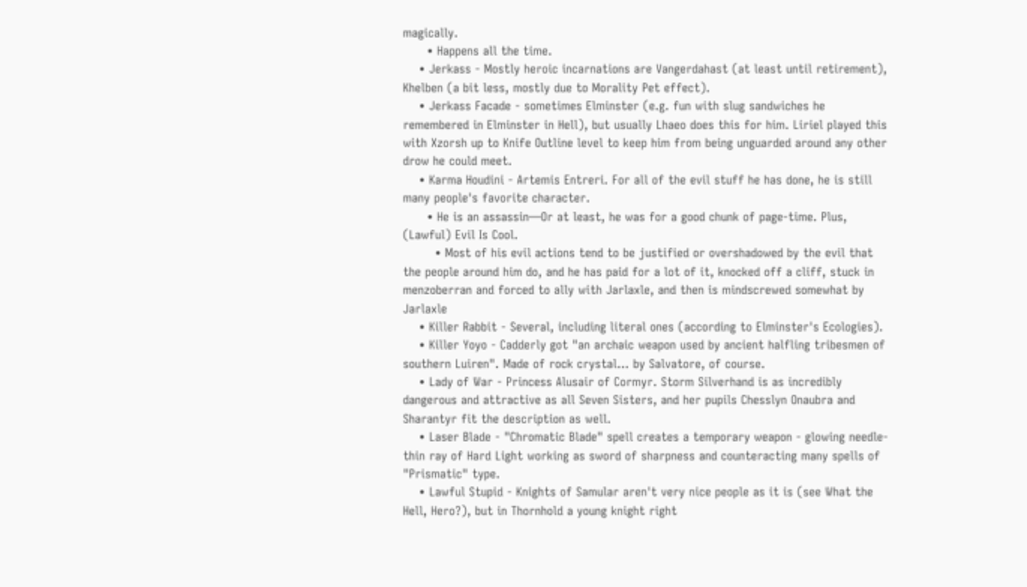magically.
      • Happens all the time.
    • Jerkass - Mostly heroic incarnations are Vangerdahast (at least until retirement), Khelben (a bit less, mostly due to Morality Pet effect).
    • Jerkass Facade - sometimes Elminster (e.g. fun with slug sandwiches he remembered in Elminster in Hell), but usually Lhaeo does this for him. Liriel played this with Xzorsh up to Knife Outline level to keep him from being unguarded around any other drow he could meet.
    • Karma Houdini - Artemis Entreri. For all of the evil stuff he has done, he is still many people's favorite character.
      • He is an assassin—Or at least, he was for a good chunk of page-time. Plus, (Lawful) Evil Is Cool.
        • Most of his evil actions tend to be justified or overshadowed by the evil that the people around him do, and he has paid for a lot of it, knocked off a cliff, stuck in menzoberran and forced to ally with Jarlaxle, and then is mindscrewed somewhat by Jarlaxle
    • Killer Rabbit - Several, including literal ones (according to Elminster's Ecologies).
    • Killer Yoyo - Cadderly got "an archaic weapon used by ancient halfling tribesmen of southern Luiren". Made of rock crystal... by Salvatore, of course.
    • Lady of War - Princess Alusair of Cormyr. Storm Silverhand is as incredibly dangerous and attractive as all Seven Sisters, and her pupils Chesslyn Onaubra and Sharantyr fit the description as well.
    • Laser Blade - "Chromatic Blade" spell creates a temporary weapon - glowing needle-thin ray of Hard Light working as sword of sharpness and counteracting many spells of "Prismatic" type.
    • Lawful Stupid - Knights of Samular aren't very nice people as it is (see What the Hell, Hero?), but in Thornhold a young knight right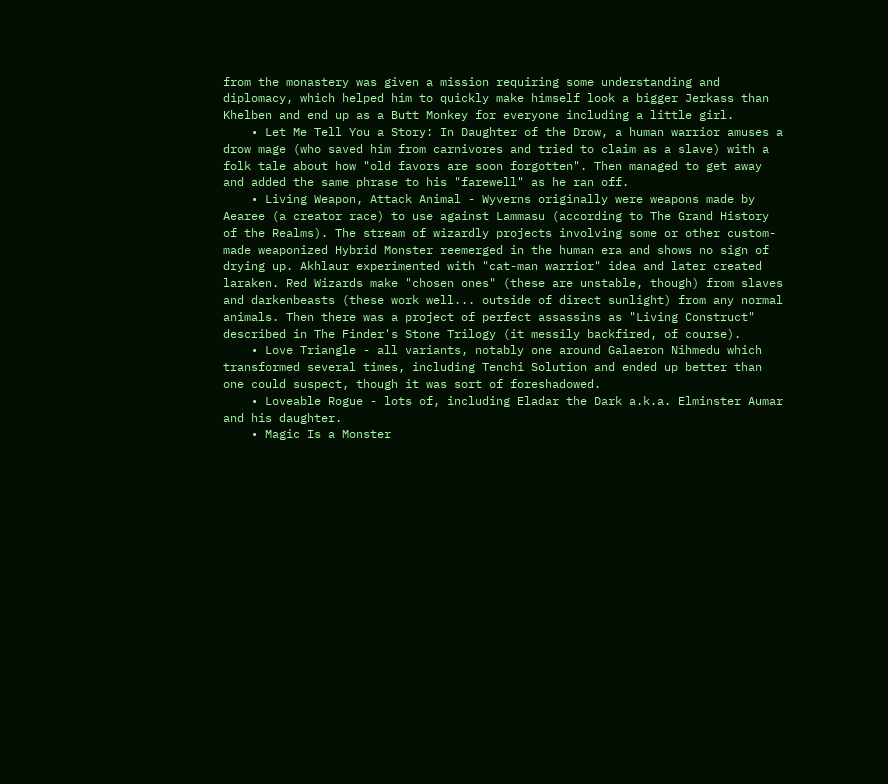from the monastery was given a mission requiring some understanding and diplomacy, which helped him to quickly make himself look a bigger Jerkass than Khelben and end up as a Butt Monkey for everyone including a little girl.
    • Let Me Tell You a Story: In Daughter of the Drow, a human warrior amuses a drow mage (who saved him from carnivores and tried to claim as a slave) with a folk tale about how "old favors are soon forgotten". Then managed to get away and added the same phrase to his "farewell" as he ran off.
    • Living Weapon, Attack Animal - Wyverns originally were weapons made by Aearee (a creator race) to use against Lammasu (according to The Grand History of the Realms). The stream of wizardly projects involving some or other custom-made weaponized Hybrid Monster reemerged in the human era and shows no sign of drying up. Akhlaur experimented with "cat-man warrior" idea and later created laraken. Red Wizards make "chosen ones" (these are unstable, though) from slaves and darkenbeasts (these work well... outside of direct sunlight) from any normal animals. Then there was a project of perfect assassins as "Living Construct" described in The Finder's Stone Trilogy (it messily backfired, of course).
    • Love Triangle - all variants, notably one around Galaeron Nihmedu which transformed several times, including Tenchi Solution and ended up better than one could suspect, though it was sort of foreshadowed.
    • Loveable Rogue - lots of, including Eladar the Dark a.k.a. Elminster Aumar and his daughter.
    • Magic Is a Monster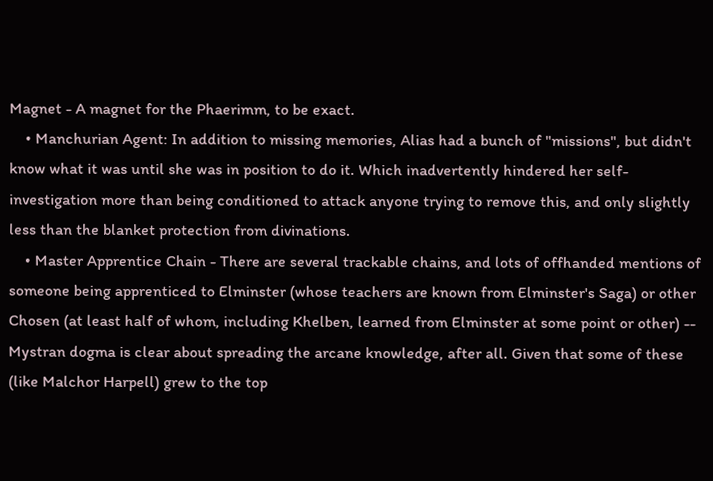Magnet - A magnet for the Phaerimm, to be exact.
    • Manchurian Agent: In addition to missing memories, Alias had a bunch of "missions", but didn't know what it was until she was in position to do it. Which inadvertently hindered her self-investigation more than being conditioned to attack anyone trying to remove this, and only slightly less than the blanket protection from divinations.
    • Master Apprentice Chain - There are several trackable chains, and lots of offhanded mentions of someone being apprenticed to Elminster (whose teachers are known from Elminster's Saga) or other Chosen (at least half of whom, including Khelben, learned from Elminster at some point or other) -- Mystran dogma is clear about spreading the arcane knowledge, after all. Given that some of these (like Malchor Harpell) grew to the top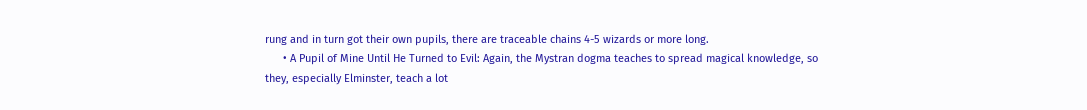rung and in turn got their own pupils, there are traceable chains 4-5 wizards or more long.
      • A Pupil of Mine Until He Turned to Evil: Again, the Mystran dogma teaches to spread magical knowledge, so they, especially Elminster, teach a lot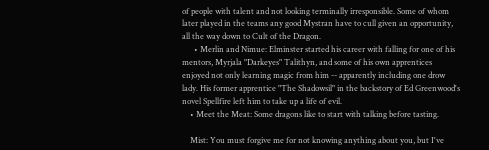of people with talent and not looking terminally irresponsible. Some of whom later played in the teams any good Mystran have to cull given an opportunity, all the way down to Cult of the Dragon.
      • Merlin and Nimue: Elminster started his career with falling for one of his mentors, Myrjala "Darkeyes" Talithyn, and some of his own apprentices enjoyed not only learning magic from him -- apparently including one drow lady. His former apprentice "The Shadowsil" in the backstory of Ed Greenwood's novel Spellfire left him to take up a life of evil.
    • Meet the Meat: Some dragons like to start with talking before tasting.

    Mist: You must forgive me for not knowing anything about you, but I've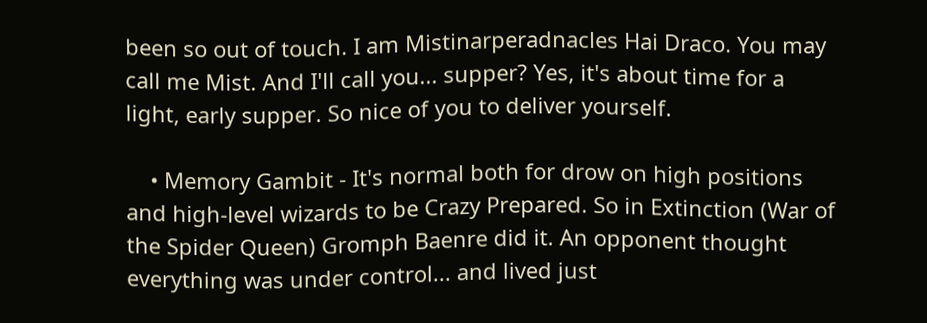been so out of touch. I am Mistinarperadnacles Hai Draco. You may call me Mist. And I'll call you... supper? Yes, it's about time for a light, early supper. So nice of you to deliver yourself.

    • Memory Gambit - It's normal both for drow on high positions and high-level wizards to be Crazy Prepared. So in Extinction (War of the Spider Queen) Gromph Baenre did it. An opponent thought everything was under control... and lived just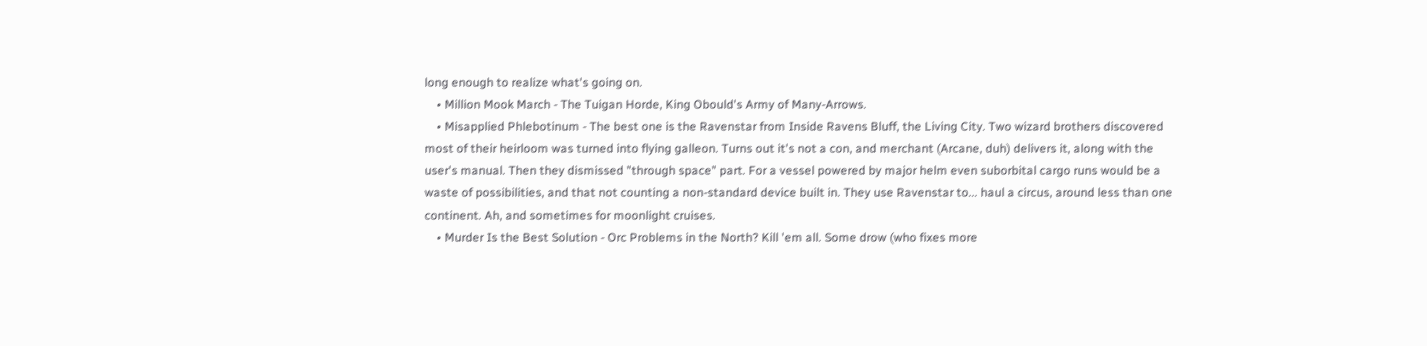long enough to realize what's going on.
    • Million Mook March - The Tuigan Horde, King Obould's Army of Many-Arrows.
    • Misapplied Phlebotinum - The best one is the Ravenstar from Inside Ravens Bluff, the Living City. Two wizard brothers discovered most of their heirloom was turned into flying galleon. Turns out it's not a con, and merchant (Arcane, duh) delivers it, along with the user's manual. Then they dismissed "through space" part. For a vessel powered by major helm even suborbital cargo runs would be a waste of possibilities, and that not counting a non-standard device built in. They use Ravenstar to... haul a circus, around less than one continent. Ah, and sometimes for moonlight cruises.
    • Murder Is the Best Solution - Orc Problems in the North? Kill 'em all. Some drow (who fixes more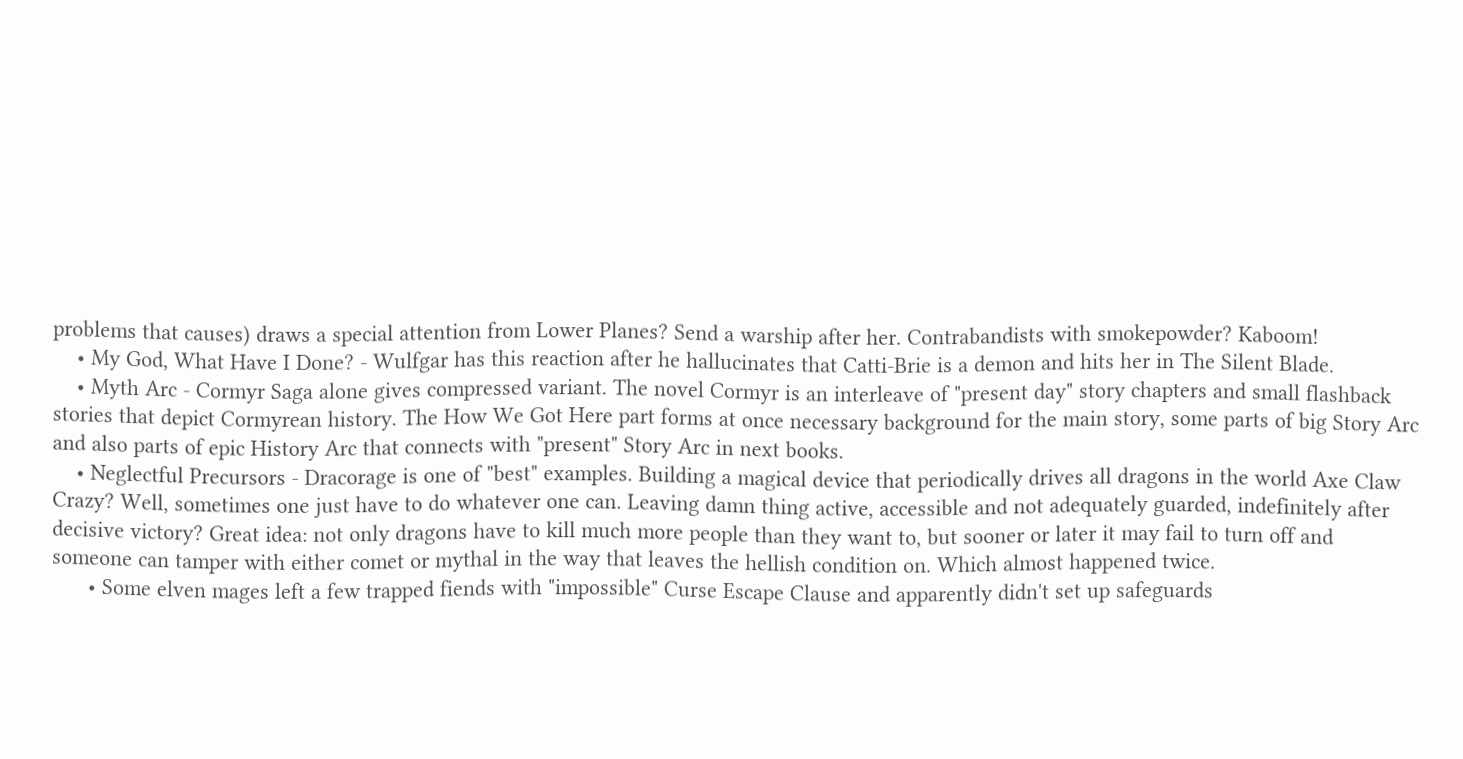problems that causes) draws a special attention from Lower Planes? Send a warship after her. Contrabandists with smokepowder? Kaboom!
    • My God, What Have I Done? - Wulfgar has this reaction after he hallucinates that Catti-Brie is a demon and hits her in The Silent Blade.
    • Myth Arc - Cormyr Saga alone gives compressed variant. The novel Cormyr is an interleave of "present day" story chapters and small flashback stories that depict Cormyrean history. The How We Got Here part forms at once necessary background for the main story, some parts of big Story Arc and also parts of epic History Arc that connects with "present" Story Arc in next books.
    • Neglectful Precursors - Dracorage is one of "best" examples. Building a magical device that periodically drives all dragons in the world Axe Claw Crazy? Well, sometimes one just have to do whatever one can. Leaving damn thing active, accessible and not adequately guarded, indefinitely after decisive victory? Great idea: not only dragons have to kill much more people than they want to, but sooner or later it may fail to turn off and someone can tamper with either comet or mythal in the way that leaves the hellish condition on. Which almost happened twice.
      • Some elven mages left a few trapped fiends with "impossible" Curse Escape Clause and apparently didn't set up safeguards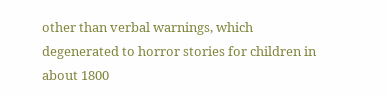other than verbal warnings, which degenerated to horror stories for children in about 1800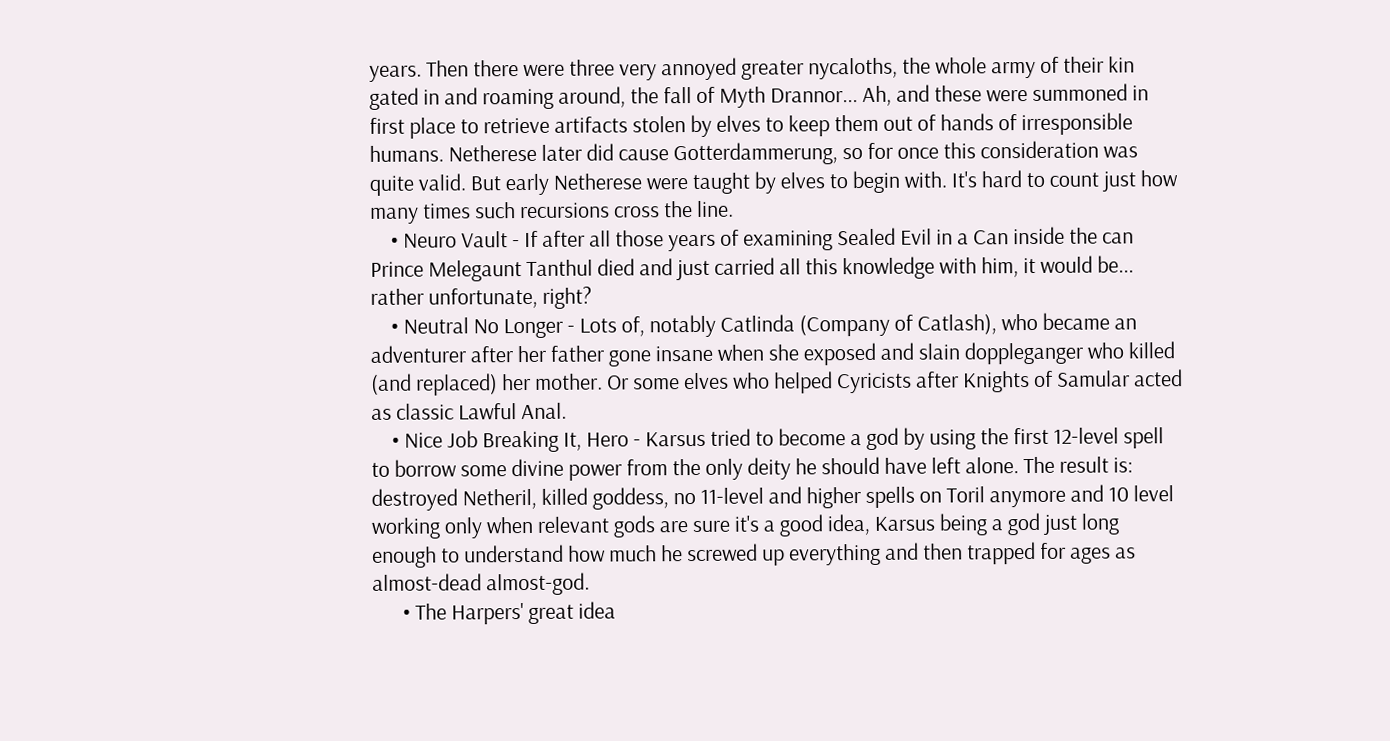years. Then there were three very annoyed greater nycaloths, the whole army of their kin gated in and roaming around, the fall of Myth Drannor... Ah, and these were summoned in first place to retrieve artifacts stolen by elves to keep them out of hands of irresponsible humans. Netherese later did cause Gotterdammerung, so for once this consideration was quite valid. But early Netherese were taught by elves to begin with. It's hard to count just how many times such recursions cross the line.
    • Neuro Vault - If after all those years of examining Sealed Evil in a Can inside the can Prince Melegaunt Tanthul died and just carried all this knowledge with him, it would be... rather unfortunate, right?
    • Neutral No Longer - Lots of, notably Catlinda (Company of Catlash), who became an adventurer after her father gone insane when she exposed and slain doppleganger who killed (and replaced) her mother. Or some elves who helped Cyricists after Knights of Samular acted as classic Lawful Anal.
    • Nice Job Breaking It, Hero - Karsus tried to become a god by using the first 12-level spell to borrow some divine power from the only deity he should have left alone. The result is: destroyed Netheril, killed goddess, no 11-level and higher spells on Toril anymore and 10 level working only when relevant gods are sure it's a good idea, Karsus being a god just long enough to understand how much he screwed up everything and then trapped for ages as almost-dead almost-god.
      • The Harpers' great idea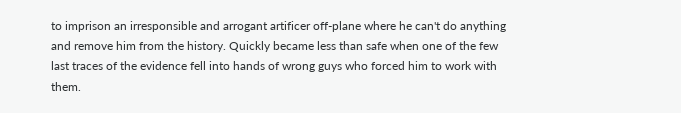to imprison an irresponsible and arrogant artificer off-plane where he can't do anything and remove him from the history. Quickly became less than safe when one of the few last traces of the evidence fell into hands of wrong guys who forced him to work with them.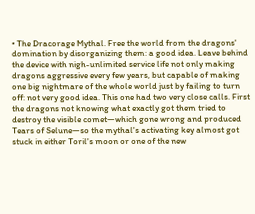• The Dracorage Mythal. Free the world from the dragons' domination by disorganizing them: a good idea. Leave behind the device with nigh-unlimited service life not only making dragons aggressive every few years, but capable of making one big nightmare of the whole world just by failing to turn off: not very good idea. This one had two very close calls. First the dragons not knowing what exactly got them tried to destroy the visible comet—which gone wrong and produced Tears of Selune—so the mythal's activating key almost got stuck in either Toril's moon or one of the new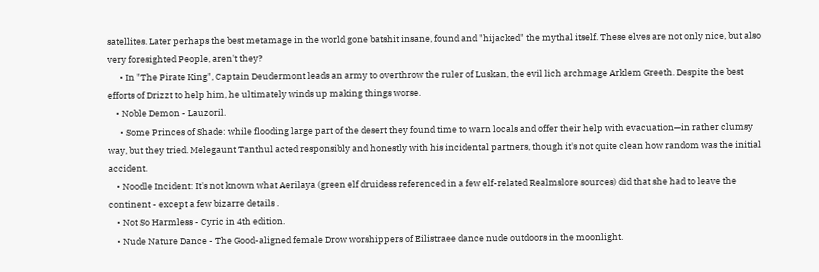satellites. Later perhaps the best metamage in the world gone batshit insane, found and "hijacked" the mythal itself. These elves are not only nice, but also very foresighted People, aren't they?
      • In "The Pirate King", Captain Deudermont leads an army to overthrow the ruler of Luskan, the evil lich archmage Arklem Greeth. Despite the best efforts of Drizzt to help him, he ultimately winds up making things worse.
    • Noble Demon - Lauzoril.
      • Some Princes of Shade: while flooding large part of the desert they found time to warn locals and offer their help with evacuation—in rather clumsy way, but they tried. Melegaunt Tanthul acted responsibly and honestly with his incidental partners, though it's not quite clean how random was the initial accident.
    • Noodle Incident: It's not known what Aerilaya (green elf druidess referenced in a few elf-related Realmslore sources) did that she had to leave the continent - except a few bizarre details .
    • Not So Harmless - Cyric in 4th edition.
    • Nude Nature Dance - The Good-aligned female Drow worshippers of Eilistraee dance nude outdoors in the moonlight.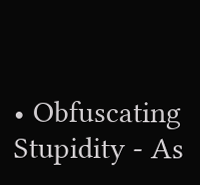• Obfuscating Stupidity - As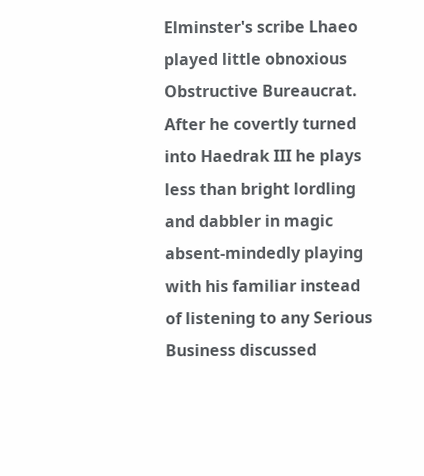Elminster's scribe Lhaeo played little obnoxious Obstructive Bureaucrat. After he covertly turned into Haedrak III he plays less than bright lordling and dabbler in magic absent-mindedly playing with his familiar instead of listening to any Serious Business discussed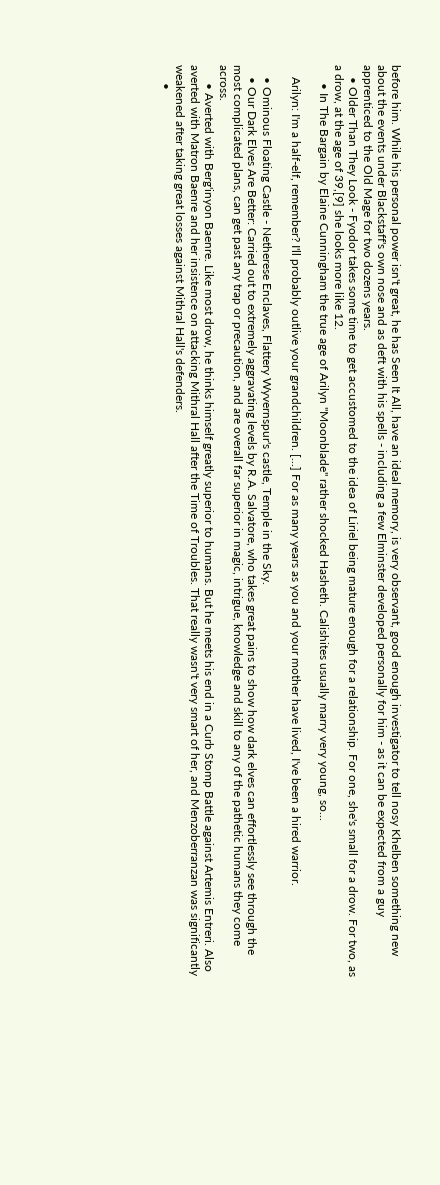before him. While his personal power isn't great, he has Seen It All, have an ideal memory, is very observant, good enough investigator to tell nosy Khelben something new about the events under Blackstaff's own nose and as deft with his spells - including a few Elminster developed personally for him - as it can be expected from a guy apprenticed to the Old Mage for two dozens years.
    • Older Than They Look - Fyodor takes some time to get accustomed to the idea of Liriel being mature enough for a relationship. For one, she's small for a drow. For two, as a drow, at the age of 39,[9] she looks more like 12.
      • In The Bargain by Elaine Cunningham the true age of Arilyn "Moonblade" rather shocked Hasheth. Calishites usually marry very young, so...

    Arilyn: I'm a half-elf, remember? I'll probably outlive your grandchildren. [...] For as many years as you and your mother have lived, I've been a hired warrior.

    • Ominous Floating Castle - Netherese Enclaves, Flattery Wyvernspur's castle, Temple in the Sky.
    • Our Dark Elves Are Better: Carried out to extremely aggravating levels by R.A. Salvatore, who takes great pains to show how dark elves can effortlessly see through the most complicated plans, can get past any trap or precaution, and are overall far superior in magic, intrigue, knowledge and skill to any of the pathetic humans they come across.
      • Averted with Berg'inyon Baenre. Like most drow, he thinks himself greatly superior to humans. But he meets his end in a Curb Stomp Battle against Artemis Entreri. Also averted with Matron Baenre and her insistence on attacking Mithral Hall after the Time of Troubles. That really wasn't very smart of her, and Menzoberranzan was significantly weakened after taking great losses against Mithral Hall's defenders.
      •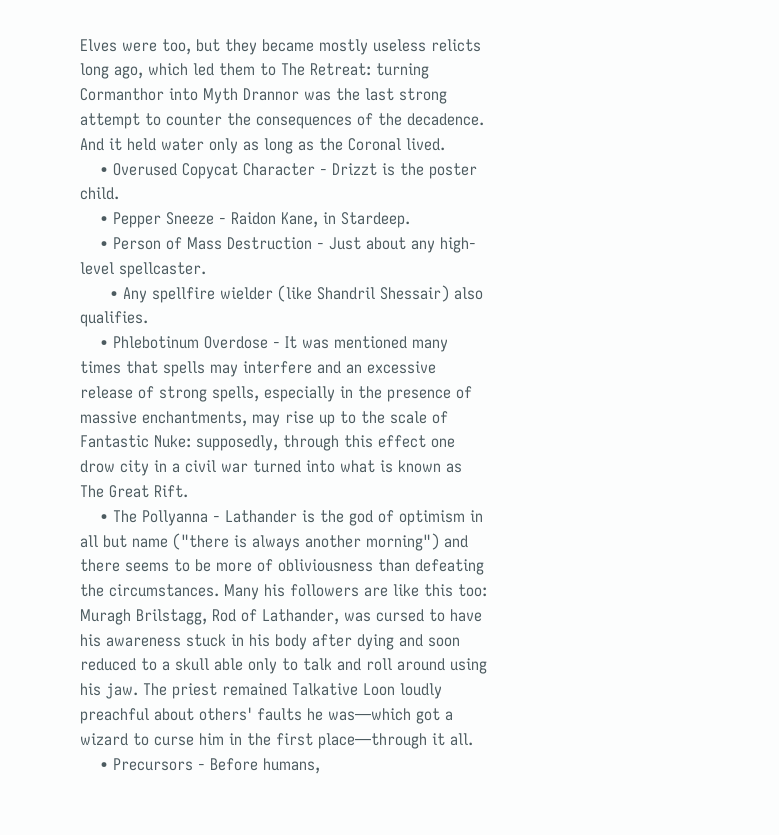Elves were too, but they became mostly useless relicts long ago, which led them to The Retreat: turning Cormanthor into Myth Drannor was the last strong attempt to counter the consequences of the decadence. And it held water only as long as the Coronal lived.
    • Overused Copycat Character - Drizzt is the poster child.
    • Pepper Sneeze - Raidon Kane, in Stardeep.
    • Person of Mass Destruction - Just about any high-level spellcaster.
      • Any spellfire wielder (like Shandril Shessair) also qualifies.
    • Phlebotinum Overdose - It was mentioned many times that spells may interfere and an excessive release of strong spells, especially in the presence of massive enchantments, may rise up to the scale of Fantastic Nuke: supposedly, through this effect one drow city in a civil war turned into what is known as The Great Rift.
    • The Pollyanna - Lathander is the god of optimism in all but name ("there is always another morning") and there seems to be more of obliviousness than defeating the circumstances. Many his followers are like this too: Muragh Brilstagg, Rod of Lathander, was cursed to have his awareness stuck in his body after dying and soon reduced to a skull able only to talk and roll around using his jaw. The priest remained Talkative Loon loudly preachful about others' faults he was—which got a wizard to curse him in the first place—through it all.
    • Precursors - Before humans,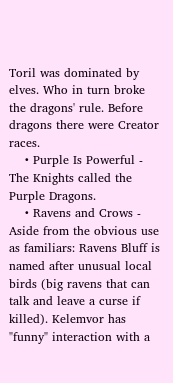Toril was dominated by elves. Who in turn broke the dragons' rule. Before dragons there were Creator races.
    • Purple Is Powerful - The Knights called the Purple Dragons.
    • Ravens and Crows - Aside from the obvious use as familiars: Ravens Bluff is named after unusual local birds (big ravens that can talk and leave a curse if killed). Kelemvor has "funny" interaction with a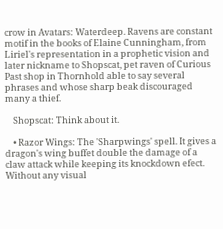crow in Avatars: Waterdeep. Ravens are constant motif in the books of Elaine Cunningham, from Liriel's representation in a prophetic vision and later nickname to Shopscat, pet raven of Curious Past shop in Thornhold able to say several phrases and whose sharp beak discouraged many a thief.

    Shopscat: Think about it.

    • Razor Wings: The 'Sharpwings' spell. It gives a dragon's wing buffet double the damage of a claw attack while keeping its knockdown efect. Without any visual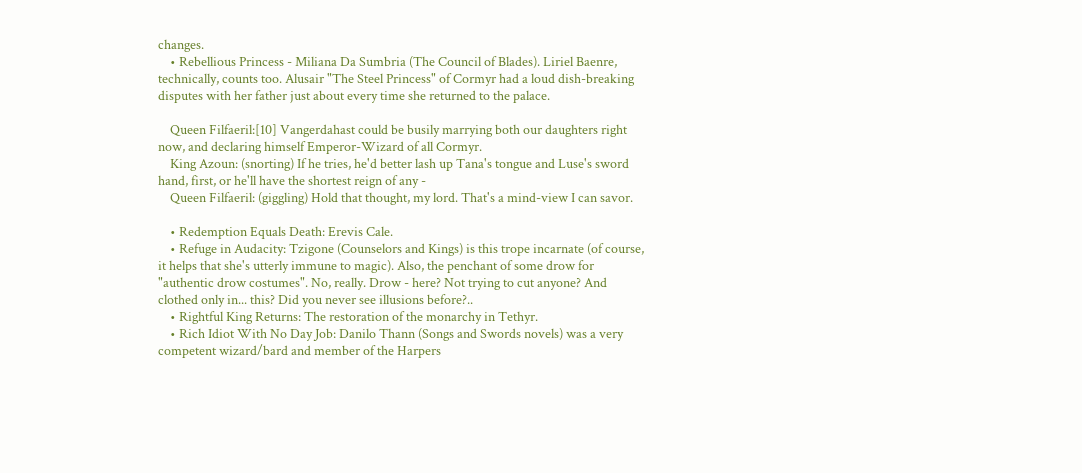changes.
    • Rebellious Princess - Miliana Da Sumbria (The Council of Blades). Liriel Baenre, technically, counts too. Alusair "The Steel Princess" of Cormyr had a loud dish-breaking disputes with her father just about every time she returned to the palace.

    Queen Filfaeril:[10] Vangerdahast could be busily marrying both our daughters right now, and declaring himself Emperor-Wizard of all Cormyr.
    King Azoun: (snorting) If he tries, he'd better lash up Tana's tongue and Luse's sword hand, first, or he'll have the shortest reign of any -
    Queen Filfaeril: (giggling) Hold that thought, my lord. That's a mind-view I can savor.

    • Redemption Equals Death: Erevis Cale.
    • Refuge in Audacity: Tzigone (Counselors and Kings) is this trope incarnate (of course, it helps that she's utterly immune to magic). Also, the penchant of some drow for "authentic drow costumes". No, really. Drow - here? Not trying to cut anyone? And clothed only in... this? Did you never see illusions before?..
    • Rightful King Returns: The restoration of the monarchy in Tethyr.
    • Rich Idiot With No Day Job: Danilo Thann (Songs and Swords novels) was a very competent wizard/bard and member of the Harpers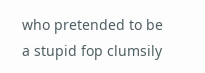who pretended to be a stupid fop clumsily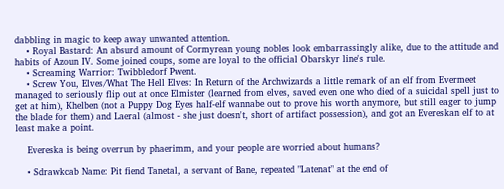dabbling in magic to keep away unwanted attention.
    • Royal Bastard: An absurd amount of Cormyrean young nobles look embarrassingly alike, due to the attitude and habits of Azoun IV. Some joined coups, some are loyal to the official Obarskyr line's rule.
    • Screaming Warrior: Twibbledorf Pwent.
    • Screw You, Elves/What The Hell Elves: In Return of the Archwizards a little remark of an elf from Evermeet managed to seriously flip out at once Elmister (learned from elves, saved even one who died of a suicidal spell just to get at him), Khelben (not a Puppy Dog Eyes half-elf wannabe out to prove his worth anymore, but still eager to jump the blade for them) and Laeral (almost - she just doesn't, short of artifact possession), and got an Evereskan elf to at least make a point.

    Evereska is being overrun by phaerimm, and your people are worried about humans?

    • Sdrawkcab Name: Pit fiend Tanetal, a servant of Bane, repeated "Latenat" at the end of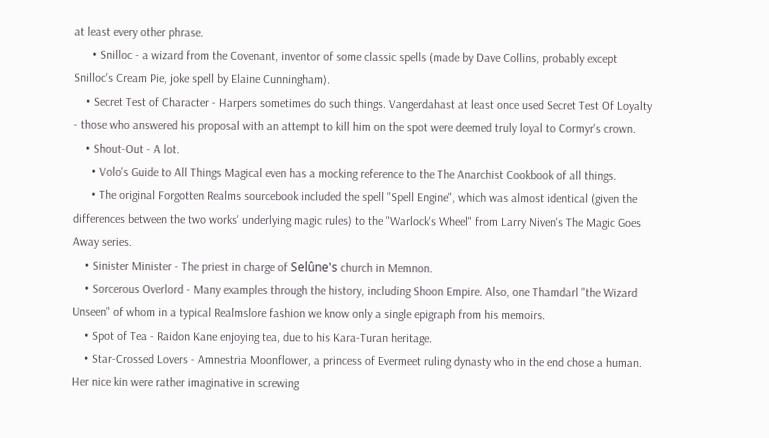at least every other phrase.
      • Snilloc - a wizard from the Covenant, inventor of some classic spells (made by Dave Collins, probably except Snilloc's Cream Pie, joke spell by Elaine Cunningham).
    • Secret Test of Character - Harpers sometimes do such things. Vangerdahast at least once used Secret Test Of Loyalty - those who answered his proposal with an attempt to kill him on the spot were deemed truly loyal to Cormyr's crown.
    • Shout-Out - A lot.
      • Volo's Guide to All Things Magical even has a mocking reference to the The Anarchist Cookbook of all things.
      • The original Forgotten Realms sourcebook included the spell "Spell Engine", which was almost identical (given the differences between the two works' underlying magic rules) to the "Warlock's Wheel" from Larry Niven's The Magic Goes Away series.
    • Sinister Minister - The priest in charge of Selûne's church in Memnon.
    • Sorcerous Overlord - Many examples through the history, including Shoon Empire. Also, one Thamdarl "the Wizard Unseen" of whom in a typical Realmslore fashion we know only a single epigraph from his memoirs.
    • Spot of Tea - Raidon Kane enjoying tea, due to his Kara-Turan heritage.
    • Star-Crossed Lovers - Amnestria Moonflower, a princess of Evermeet ruling dynasty who in the end chose a human. Her nice kin were rather imaginative in screwing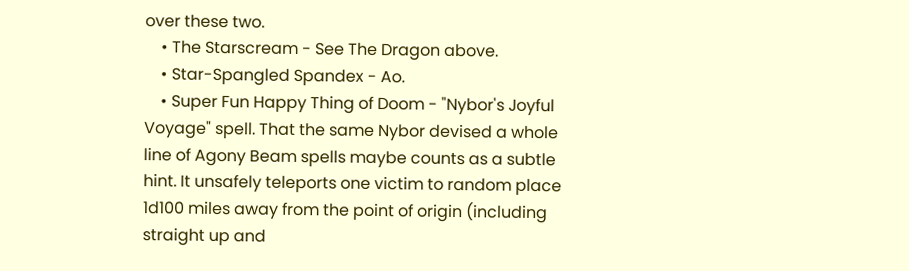over these two.
    • The Starscream - See The Dragon above.
    • Star-Spangled Spandex - Ao.
    • Super Fun Happy Thing of Doom - "Nybor's Joyful Voyage" spell. That the same Nybor devised a whole line of Agony Beam spells maybe counts as a subtle hint. It unsafely teleports one victim to random place 1d100 miles away from the point of origin (including straight up and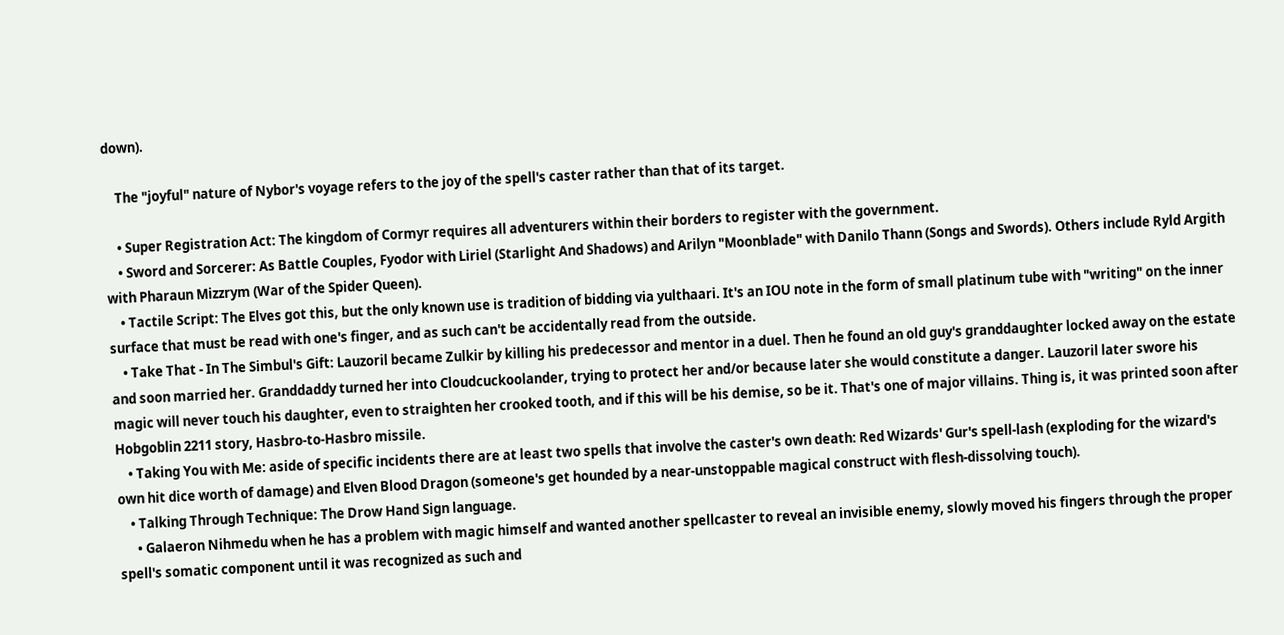down).

    The "joyful" nature of Nybor's voyage refers to the joy of the spell's caster rather than that of its target.

    • Super Registration Act: The kingdom of Cormyr requires all adventurers within their borders to register with the government.
    • Sword and Sorcerer: As Battle Couples, Fyodor with Liriel (Starlight And Shadows) and Arilyn "Moonblade" with Danilo Thann (Songs and Swords). Others include Ryld Argith with Pharaun Mizzrym (War of the Spider Queen).
    • Tactile Script: The Elves got this, but the only known use is tradition of bidding via yulthaari. It's an IOU note in the form of small platinum tube with "writing" on the inner surface that must be read with one's finger, and as such can't be accidentally read from the outside.
    • Take That - In The Simbul's Gift: Lauzoril became Zulkir by killing his predecessor and mentor in a duel. Then he found an old guy's granddaughter locked away on the estate and soon married her. Granddaddy turned her into Cloudcuckoolander, trying to protect her and/or because later she would constitute a danger. Lauzoril later swore his magic will never touch his daughter, even to straighten her crooked tooth, and if this will be his demise, so be it. That's one of major villains. Thing is, it was printed soon after Hobgoblin 2211 story, Hasbro-to-Hasbro missile.
    • Taking You with Me: aside of specific incidents there are at least two spells that involve the caster's own death: Red Wizards' Gur's spell-lash (exploding for the wizard's own hit dice worth of damage) and Elven Blood Dragon (someone's get hounded by a near-unstoppable magical construct with flesh-dissolving touch).
    • Talking Through Technique: The Drow Hand Sign language.
      • Galaeron Nihmedu when he has a problem with magic himself and wanted another spellcaster to reveal an invisible enemy, slowly moved his fingers through the proper spell's somatic component until it was recognized as such and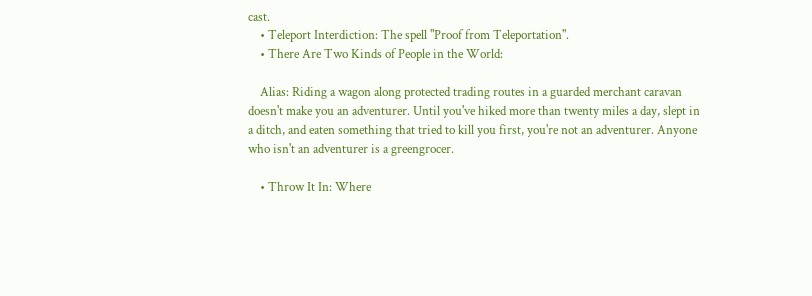cast.
    • Teleport Interdiction: The spell "Proof from Teleportation".
    • There Are Two Kinds of People in the World:

    Alias: Riding a wagon along protected trading routes in a guarded merchant caravan doesn't make you an adventurer. Until you've hiked more than twenty miles a day, slept in a ditch, and eaten something that tried to kill you first, you're not an adventurer. Anyone who isn't an adventurer is a greengrocer.

    • Throw It In: Where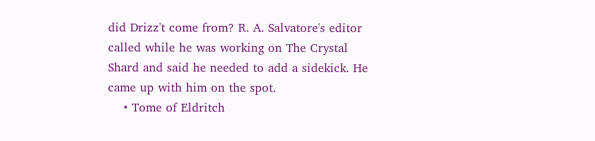did Drizz't come from? R. A. Salvatore's editor called while he was working on The Crystal Shard and said he needed to add a sidekick. He came up with him on the spot.
    • Tome of Eldritch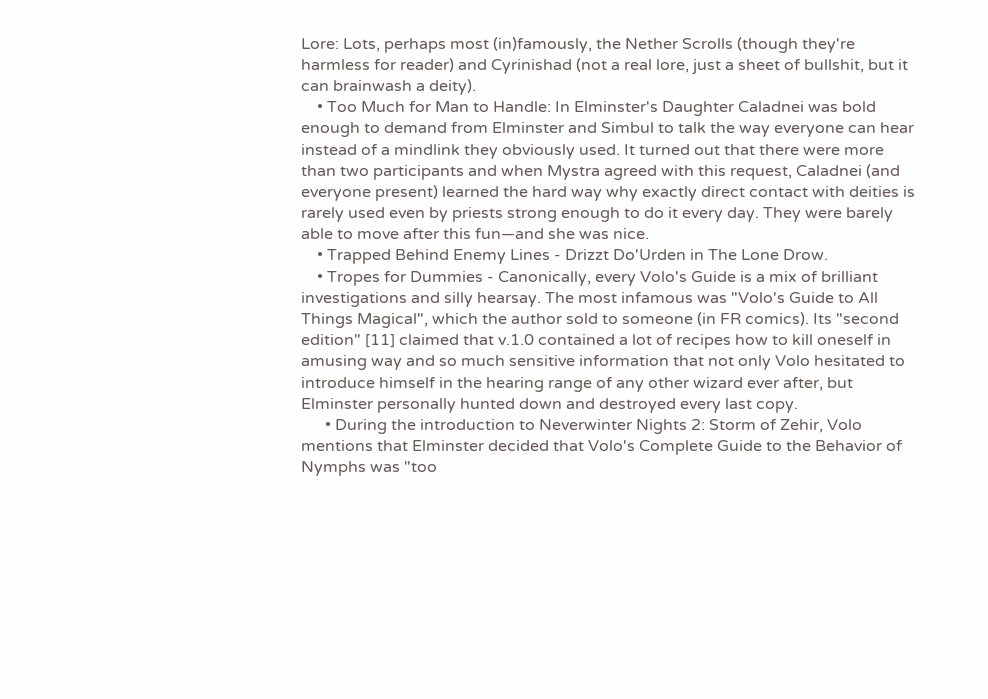Lore: Lots, perhaps most (in)famously, the Nether Scrolls (though they're harmless for reader) and Cyrinishad (not a real lore, just a sheet of bullshit, but it can brainwash a deity).
    • Too Much for Man to Handle: In Elminster's Daughter Caladnei was bold enough to demand from Elminster and Simbul to talk the way everyone can hear instead of a mindlink they obviously used. It turned out that there were more than two participants and when Mystra agreed with this request, Caladnei (and everyone present) learned the hard way why exactly direct contact with deities is rarely used even by priests strong enough to do it every day. They were barely able to move after this fun—and she was nice.
    • Trapped Behind Enemy Lines - Drizzt Do'Urden in The Lone Drow.
    • Tropes for Dummies - Canonically, every Volo's Guide is a mix of brilliant investigations and silly hearsay. The most infamous was "Volo's Guide to All Things Magical", which the author sold to someone (in FR comics). Its "second edition" [11] claimed that v.1.0 contained a lot of recipes how to kill oneself in amusing way and so much sensitive information that not only Volo hesitated to introduce himself in the hearing range of any other wizard ever after, but Elminster personally hunted down and destroyed every last copy.
      • During the introduction to Neverwinter Nights 2: Storm of Zehir, Volo mentions that Elminster decided that Volo's Complete Guide to the Behavior of Nymphs was "too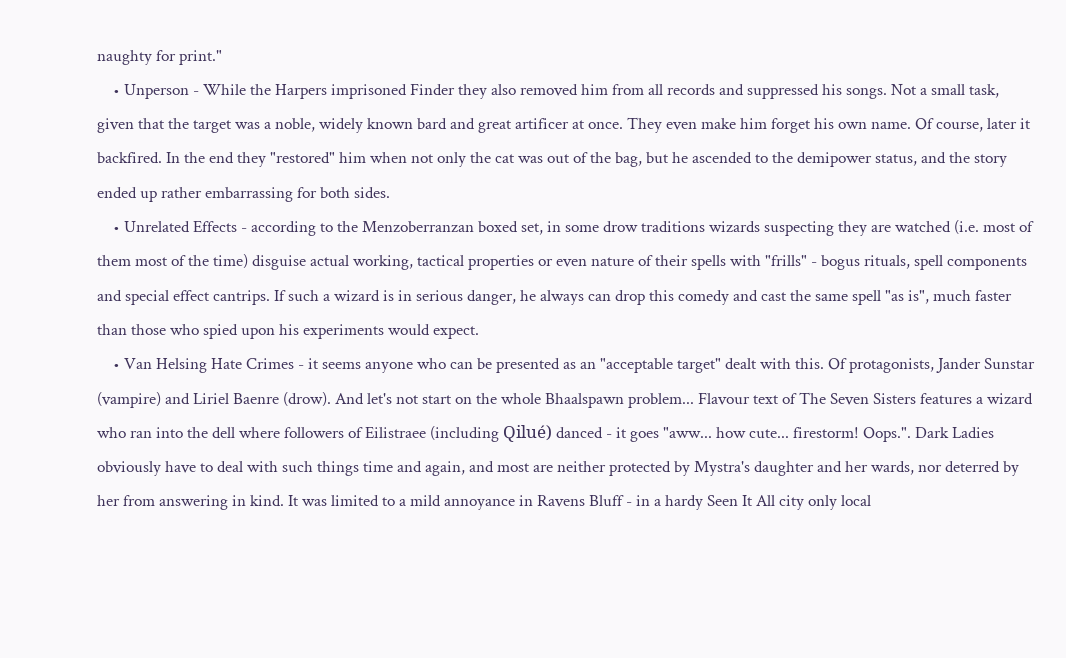naughty for print."
    • Unperson - While the Harpers imprisoned Finder they also removed him from all records and suppressed his songs. Not a small task, given that the target was a noble, widely known bard and great artificer at once. They even make him forget his own name. Of course, later it backfired. In the end they "restored" him when not only the cat was out of the bag, but he ascended to the demipower status, and the story ended up rather embarrassing for both sides.
    • Unrelated Effects - according to the Menzoberranzan boxed set, in some drow traditions wizards suspecting they are watched (i.e. most of them most of the time) disguise actual working, tactical properties or even nature of their spells with "frills" - bogus rituals, spell components and special effect cantrips. If such a wizard is in serious danger, he always can drop this comedy and cast the same spell "as is", much faster than those who spied upon his experiments would expect.
    • Van Helsing Hate Crimes - it seems anyone who can be presented as an "acceptable target" dealt with this. Of protagonists, Jander Sunstar (vampire) and Liriel Baenre (drow). And let's not start on the whole Bhaalspawn problem... Flavour text of The Seven Sisters features a wizard who ran into the dell where followers of Eilistraee (including Qilué) danced - it goes "aww... how cute... firestorm! Oops.". Dark Ladies obviously have to deal with such things time and again, and most are neither protected by Mystra's daughter and her wards, nor deterred by her from answering in kind. It was limited to a mild annoyance in Ravens Bluff - in a hardy Seen It All city only local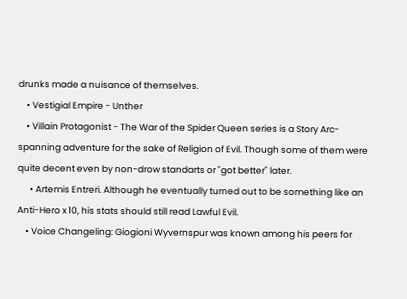drunks made a nuisance of themselves.
    • Vestigial Empire - Unther
    • Villain Protagonist - The War of the Spider Queen series is a Story Arc-spanning adventure for the sake of Religion of Evil. Though some of them were quite decent even by non-drow standarts or "got better" later.
      • Artemis Entreri. Although he eventually turned out to be something like an Anti-Hero x 10, his stats should still read Lawful Evil.
    • Voice Changeling: Giogioni Wyvernspur was known among his peers for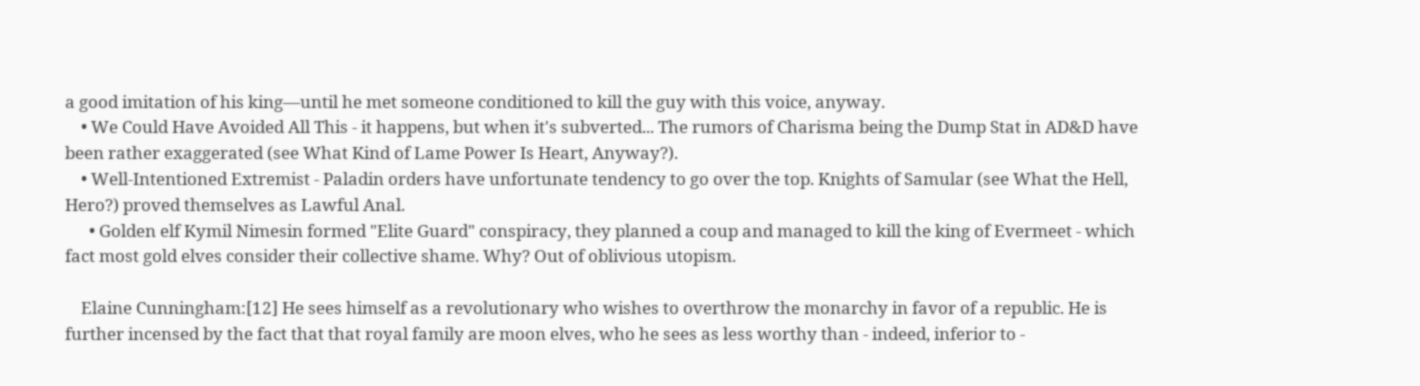a good imitation of his king—until he met someone conditioned to kill the guy with this voice, anyway.
    • We Could Have Avoided All This - it happens, but when it's subverted... The rumors of Charisma being the Dump Stat in AD&D have been rather exaggerated (see What Kind of Lame Power Is Heart, Anyway?).
    • Well-Intentioned Extremist - Paladin orders have unfortunate tendency to go over the top. Knights of Samular (see What the Hell, Hero?) proved themselves as Lawful Anal.
      • Golden elf Kymil Nimesin formed "Elite Guard" conspiracy, they planned a coup and managed to kill the king of Evermeet - which fact most gold elves consider their collective shame. Why? Out of oblivious utopism.

    Elaine Cunningham:[12] He sees himself as a revolutionary who wishes to overthrow the monarchy in favor of a republic. He is further incensed by the fact that that royal family are moon elves, who he sees as less worthy than - indeed, inferior to -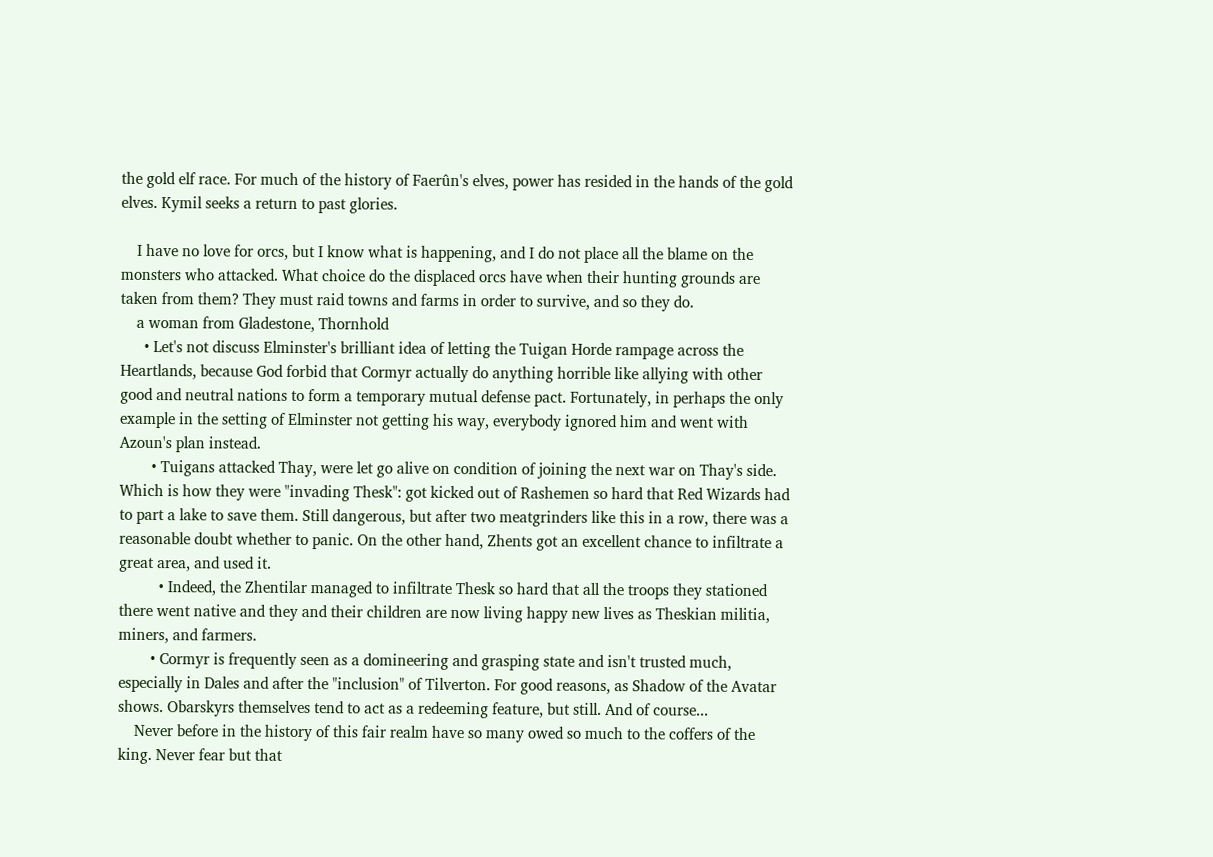the gold elf race. For much of the history of Faerûn's elves, power has resided in the hands of the gold elves. Kymil seeks a return to past glories.

    I have no love for orcs, but I know what is happening, and I do not place all the blame on the monsters who attacked. What choice do the displaced orcs have when their hunting grounds are taken from them? They must raid towns and farms in order to survive, and so they do.
    a woman from Gladestone, Thornhold
      • Let's not discuss Elminster's brilliant idea of letting the Tuigan Horde rampage across the Heartlands, because God forbid that Cormyr actually do anything horrible like allying with other good and neutral nations to form a temporary mutual defense pact. Fortunately, in perhaps the only example in the setting of Elminster not getting his way, everybody ignored him and went with Azoun's plan instead.
        • Tuigans attacked Thay, were let go alive on condition of joining the next war on Thay's side. Which is how they were "invading Thesk": got kicked out of Rashemen so hard that Red Wizards had to part a lake to save them. Still dangerous, but after two meatgrinders like this in a row, there was a reasonable doubt whether to panic. On the other hand, Zhents got an excellent chance to infiltrate a great area, and used it.
          • Indeed, the Zhentilar managed to infiltrate Thesk so hard that all the troops they stationed there went native and they and their children are now living happy new lives as Theskian militia, miners, and farmers.
        • Cormyr is frequently seen as a domineering and grasping state and isn't trusted much, especially in Dales and after the "inclusion" of Tilverton. For good reasons, as Shadow of the Avatar shows. Obarskyrs themselves tend to act as a redeeming feature, but still. And of course...
    Never before in the history of this fair realm have so many owed so much to the coffers of the king. Never fear but that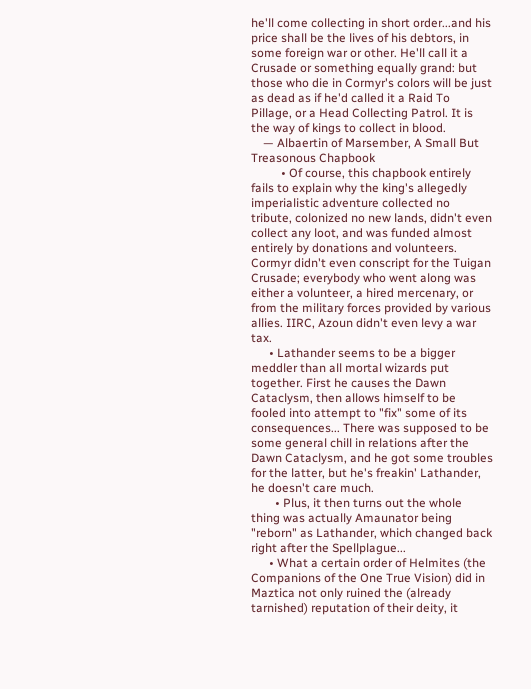he'll come collecting in short order...and his price shall be the lives of his debtors, in some foreign war or other. He'll call it a Crusade or something equally grand: but those who die in Cormyr's colors will be just as dead as if he'd called it a Raid To Pillage, or a Head Collecting Patrol. It is the way of kings to collect in blood.
    — Albaertin of Marsember, A Small But Treasonous Chapbook
          • Of course, this chapbook entirely fails to explain why the king's allegedly imperialistic adventure collected no tribute, colonized no new lands, didn't even collect any loot, and was funded almost entirely by donations and volunteers. Cormyr didn't even conscript for the Tuigan Crusade; everybody who went along was either a volunteer, a hired mercenary, or from the military forces provided by various allies. IIRC, Azoun didn't even levy a war tax.
      • Lathander seems to be a bigger meddler than all mortal wizards put together. First he causes the Dawn Cataclysm, then allows himself to be fooled into attempt to "fix" some of its consequences... There was supposed to be some general chill in relations after the Dawn Cataclysm, and he got some troubles for the latter, but he's freakin' Lathander, he doesn't care much.
        • Plus, it then turns out the whole thing was actually Amaunator being "reborn" as Lathander, which changed back right after the Spellplague...
      • What a certain order of Helmites (the Companions of the One True Vision) did in Maztica not only ruined the (already tarnished) reputation of their deity, it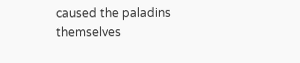caused the paladins themselves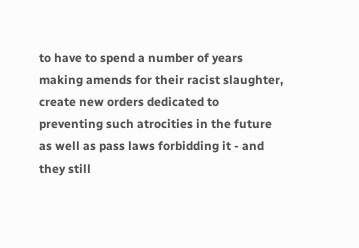to have to spend a number of years making amends for their racist slaughter, create new orders dedicated to preventing such atrocities in the future as well as pass laws forbidding it - and they still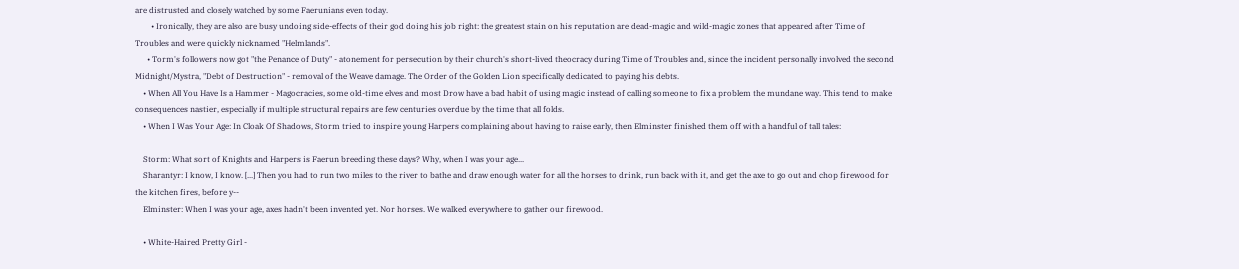are distrusted and closely watched by some Faerunians even today.
        • Ironically, they are also are busy undoing side-effects of their god doing his job right: the greatest stain on his reputation are dead-magic and wild-magic zones that appeared after Time of Troubles and were quickly nicknamed "Helmlands".
      • Torm's followers now got "the Penance of Duty" - atonement for persecution by their church's short-lived theocracy during Time of Troubles and, since the incident personally involved the second Midnight/Mystra, "Debt of Destruction" - removal of the Weave damage. The Order of the Golden Lion specifically dedicated to paying his debts.
    • When All You Have Is a Hammer - Magocracies, some old-time elves and most Drow have a bad habit of using magic instead of calling someone to fix a problem the mundane way. This tend to make consequences nastier, especially if multiple structural repairs are few centuries overdue by the time that all folds.
    • When I Was Your Age: In Cloak Of Shadows, Storm tried to inspire young Harpers complaining about having to raise early, then Elminster finished them off with a handful of tall tales:

    Storm: What sort of Knights and Harpers is Faerun breeding these days? Why, when I was your age...
    Sharantyr: I know, I know. [...] Then you had to run two miles to the river to bathe and draw enough water for all the horses to drink, run back with it, and get the axe to go out and chop firewood for the kitchen fires, before y--
    Elminster: When I was your age, axes hadn't been invented yet. Nor horses. We walked everywhere to gather our firewood.

    • White-Haired Pretty Girl -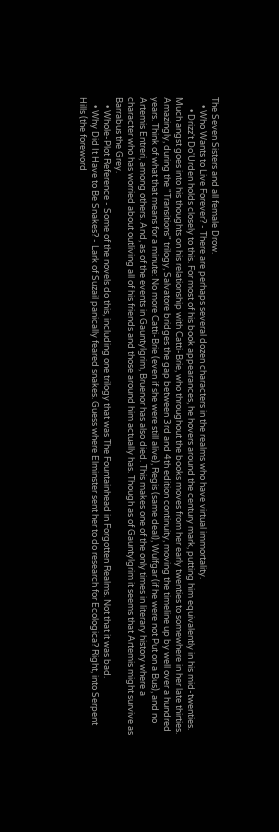The Seven Sisters and all female Drow.
    • Who Wants to Live Forever? - There are perhaps several dozen characters in the realms who have virtual immortality.
      • Drizz't Do'Urden holds closely to this. For most of his book appearances, he hovers around the century mark, putting him equivalently in his mid-twenties. Much angst goes into his thoughts on his relationship with Catti-Brie, who throughout the books moves from her early twenties to somewhere in her late thirties. Amazingly, during the "Transitions" trilogy, Salvatore bridges the gap between 3rd and 4th edition continuity, moving the timeline up by well over a hundred years. Think of what that means for a minute: No more Catti-Brie (even if she were still alive), Regis (same deal), Wulfgar (if he were not Put on a Bus), and no Artemis Entreri, among others. And, as of the events in Gauntylgrim, Bruenor has also died. This makes one of the only times in literary history where a character who has worried about outliving all of his friends and those around him actually has. Though as of Gauntylgrim it seems that Artemis might survive as Barrabus the Grey.
    • Whole-Plot Reference - Some of the novels do this, including one trilogy that was The Fountainhead in Forgotten Realms. Not that it was bad.
    • Why Did It Have to Be Snakes? - Lark of Suzail panically feared snakes. Guess where Elminster sent her to do research for Ecologica? Right, into Serpent Hills (the foreword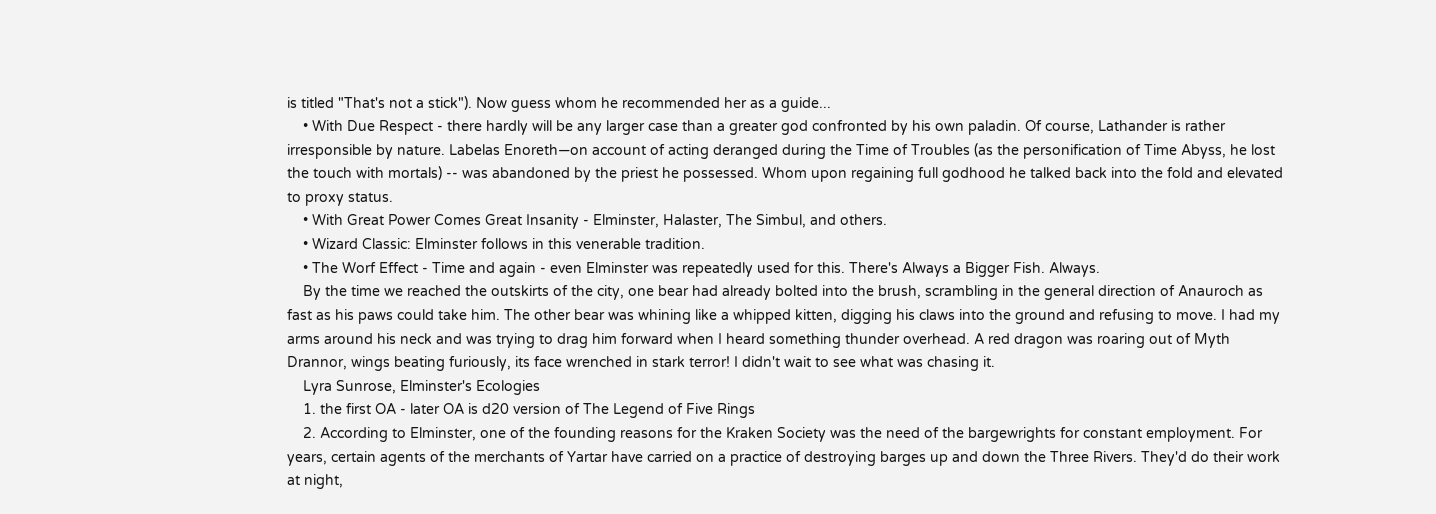is titled "That's not a stick"). Now guess whom he recommended her as a guide...
    • With Due Respect - there hardly will be any larger case than a greater god confronted by his own paladin. Of course, Lathander is rather irresponsible by nature. Labelas Enoreth—on account of acting deranged during the Time of Troubles (as the personification of Time Abyss, he lost the touch with mortals) -- was abandoned by the priest he possessed. Whom upon regaining full godhood he talked back into the fold and elevated to proxy status.
    • With Great Power Comes Great Insanity - Elminster, Halaster, The Simbul, and others.
    • Wizard Classic: Elminster follows in this venerable tradition.
    • The Worf Effect - Time and again - even Elminster was repeatedly used for this. There's Always a Bigger Fish. Always.
    By the time we reached the outskirts of the city, one bear had already bolted into the brush, scrambling in the general direction of Anauroch as fast as his paws could take him. The other bear was whining like a whipped kitten, digging his claws into the ground and refusing to move. I had my arms around his neck and was trying to drag him forward when I heard something thunder overhead. A red dragon was roaring out of Myth Drannor, wings beating furiously, its face wrenched in stark terror! I didn't wait to see what was chasing it.
    Lyra Sunrose, Elminster's Ecologies
    1. the first OA - later OA is d20 version of The Legend of Five Rings
    2. According to Elminster, one of the founding reasons for the Kraken Society was the need of the bargewrights for constant employment. For years, certain agents of the merchants of Yartar have carried on a practice of destroying barges up and down the Three Rivers. They'd do their work at night,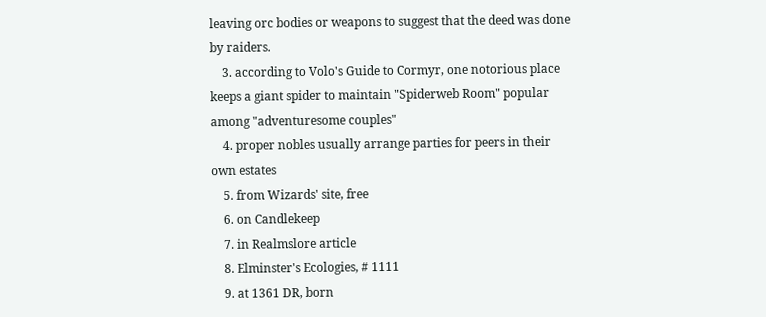leaving orc bodies or weapons to suggest that the deed was done by raiders.
    3. according to Volo's Guide to Cormyr, one notorious place keeps a giant spider to maintain "Spiderweb Room" popular among "adventuresome couples"
    4. proper nobles usually arrange parties for peers in their own estates
    5. from Wizards' site, free
    6. on Candlekeep
    7. in Realmslore article
    8. Elminster's Ecologies, # 1111
    9. at 1361 DR, born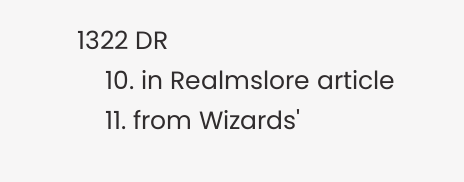1322 DR
    10. in Realmslore article
    11. from Wizards'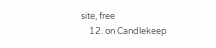site, free
    12. on Candlekeep